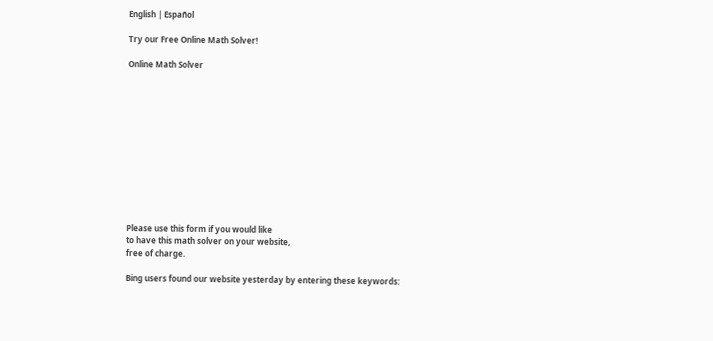English | Español

Try our Free Online Math Solver!

Online Math Solver












Please use this form if you would like
to have this math solver on your website,
free of charge.

Bing users found our website yesterday by entering these keywords: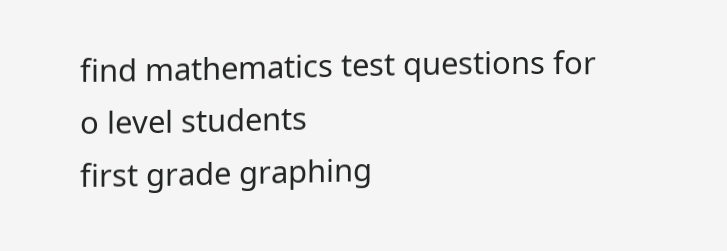find mathematics test questions for o level students
first grade graphing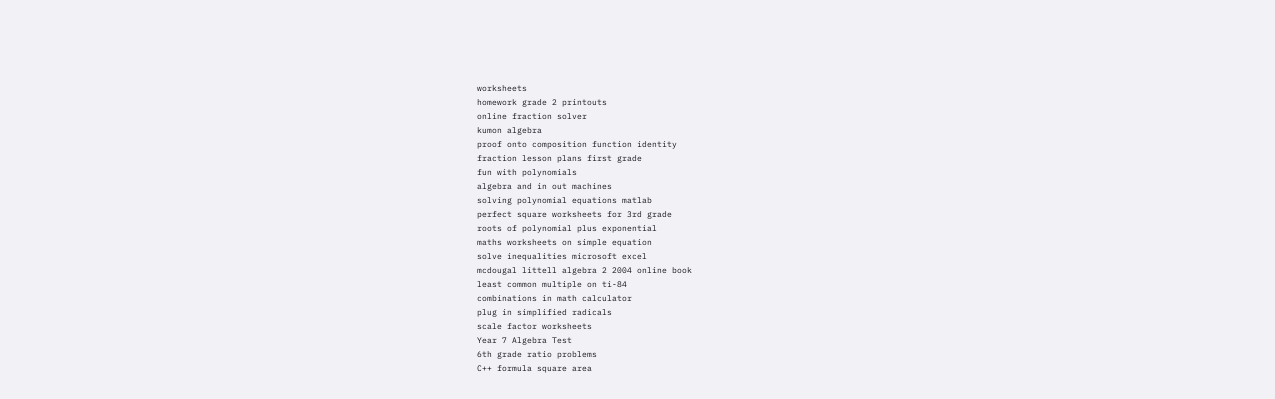worksheets
homework grade 2 printouts
online fraction solver
kumon algebra
proof onto composition function identity
fraction lesson plans first grade
fun with polynomials
algebra and in out machines
solving polynomial equations matlab
perfect square worksheets for 3rd grade
roots of polynomial plus exponential
maths worksheets on simple equation
solve inequalities microsoft excel
mcdougal littell algebra 2 2004 online book
least common multiple on ti-84
combinations in math calculator
plug in simplified radicals
scale factor worksheets
Year 7 Algebra Test
6th grade ratio problems
C++ formula square area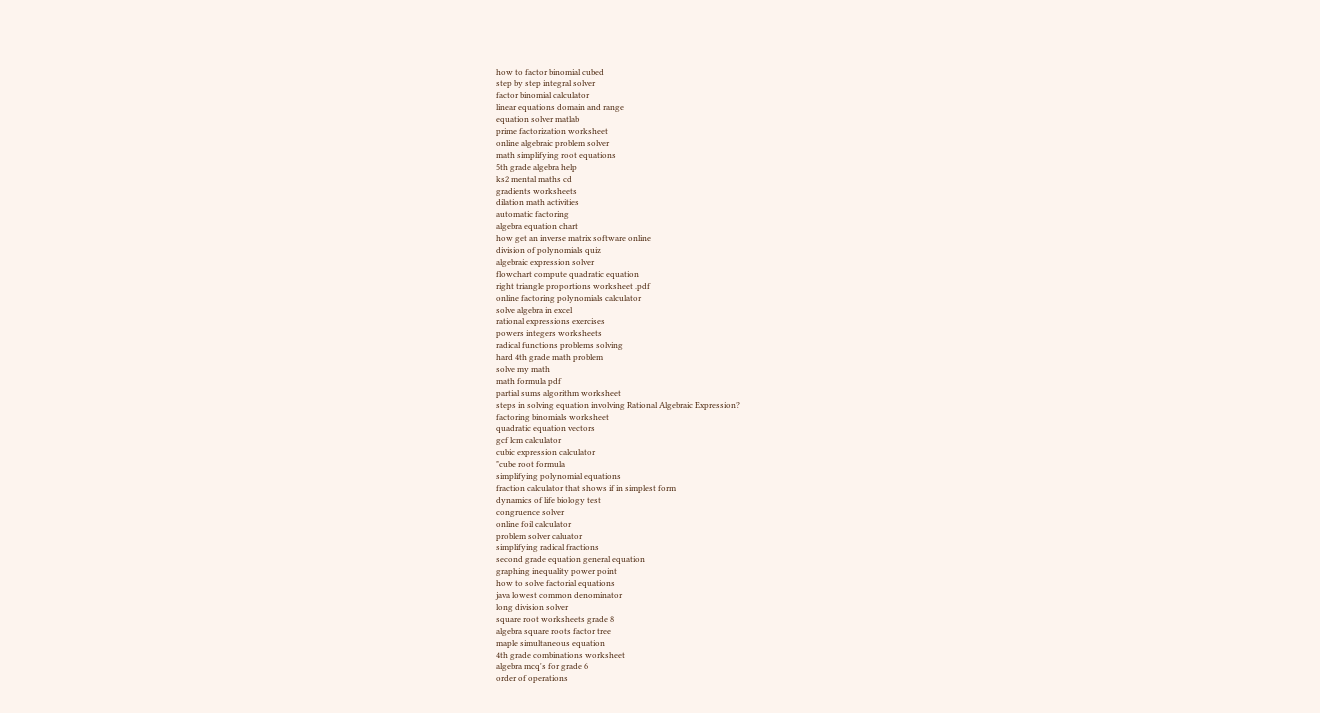how to factor binomial cubed
step by step integral solver
factor binomial calculator
linear equations domain and range
equation solver matlab
prime factorization worksheet
online algebraic problem solver
math simplifying root equations
5th grade algebra help
ks2 mental maths cd
gradients worksheets
dilation math activities
automatic factoring
algebra equation chart
how get an inverse matrix software online
division of polynomials quiz
algebraic expression solver
flowchart compute quadratic equation
right triangle proportions worksheet .pdf
online factoring polynomials calculator
solve algebra in excel
rational expressions exercises
powers integers worksheets
radical functions problems solving
hard 4th grade math problem
solve my math
math formula pdf
partial sums algorithm worksheet
steps in solving equation involving Rational Algebraic Expression?
factoring binomials worksheet
quadratic equation vectors
gcf lcm calculator
cubic expression calculator
"cube root formula
simplifying polynomial equations
fraction calculator that shows if in simplest form
dynamics of life biology test
congruence solver
online foil calculator
problem solver caluator
simplifying radical fractions
second grade equation general equation
graphing inequality power point
how to solve factorial equations
java lowest common denominator
long division solver
square root worksheets grade 8
algebra square roots factor tree
maple simultaneous equation
4th grade combinations worksheet
algebra mcq's for grade 6
order of operations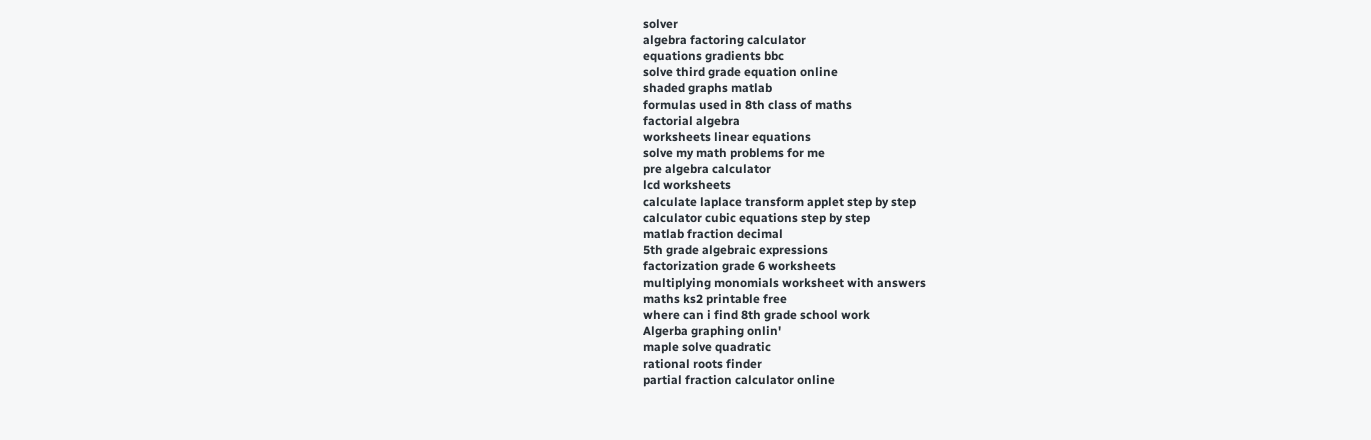solver
algebra factoring calculator
equations gradients bbc
solve third grade equation online
shaded graphs matlab
formulas used in 8th class of maths
factorial algebra
worksheets linear equations
solve my math problems for me
pre algebra calculator
lcd worksheets
calculate laplace transform applet step by step
calculator cubic equations step by step
matlab fraction decimal
5th grade algebraic expressions
factorization grade 6 worksheets
multiplying monomials worksheet with answers
maths ks2 printable free
where can i find 8th grade school work
Algerba graphing onlin'
maple solve quadratic
rational roots finder
partial fraction calculator online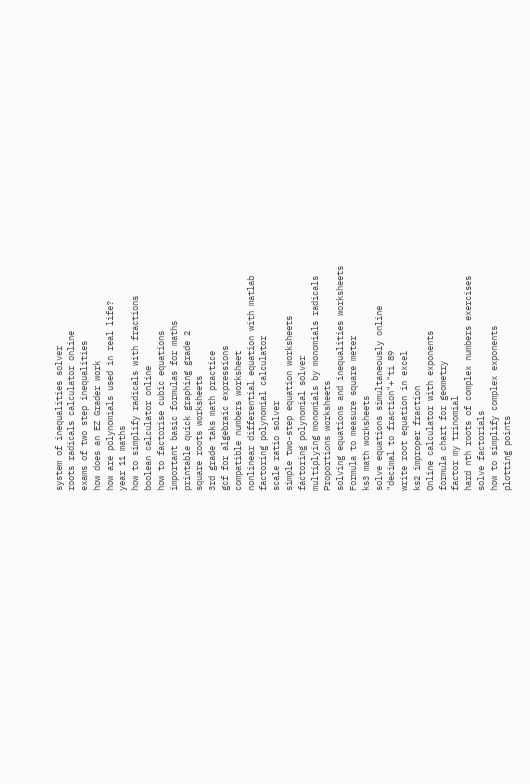system of inequalities solver
roots radicals calculator online
exams of two step inequalities
how does an EZ Grader work
how are polynomials used in real life?
year 11 maths
how to simplify radicals with fractions
boolean calculator online
how to factorise cubic equations
important basic formulas for maths
printable quick graphing grade 2
square roots worksheets
3rd grade taks math practice
gcf for algebraic expressions
compatible numbers worksheet
nonlinear differential equation with matlab
factoring polynomial calculator
scale ratio solver
simple two-step equation worksheets
factoring polynomial solver
multiplying monomials by monomials radicals
Proportions worksheets
solving equations and inequalities worksheets
Formula to measure square meter
ks3 math worksheets
solve equations simultaneously online
"decimal to fraction"+"ti 89
write root equation in excel
ks2 improper fraction
Online calculator with exponents
formula chart for geometry
factor my trinomial
hard nth roots of complex numbers exercises
solve factorials
how to simplify complex exponents
plotting points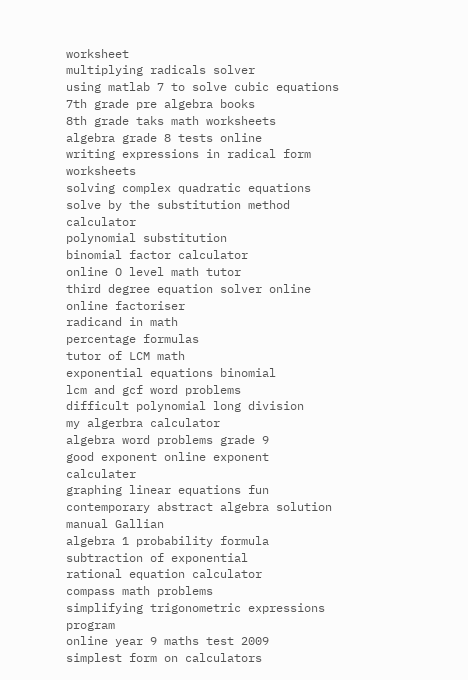worksheet
multiplying radicals solver
using matlab 7 to solve cubic equations
7th grade pre algebra books
8th grade taks math worksheets
algebra grade 8 tests online
writing expressions in radical form worksheets
solving complex quadratic equations
solve by the substitution method calculator
polynomial substitution
binomial factor calculator
online O level math tutor
third degree equation solver online
online factoriser
radicand in math
percentage formulas
tutor of LCM math
exponential equations binomial
lcm and gcf word problems
difficult polynomial long division
my algerbra calculator
algebra word problems grade 9
good exponent online exponent calculater
graphing linear equations fun
contemporary abstract algebra solution manual Gallian
algebra 1 probability formula
subtraction of exponential
rational equation calculator
compass math problems
simplifying trigonometric expressions program
online year 9 maths test 2009
simplest form on calculators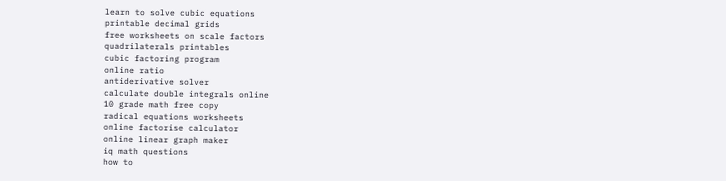learn to solve cubic equations
printable decimal grids
free worksheets on scale factors
quadrilaterals printables
cubic factoring program
online ratio
antiderivative solver
calculate double integrals online
10 grade math free copy
radical equations worksheets
online factorise calculator
online linear graph maker
iq math questions
how to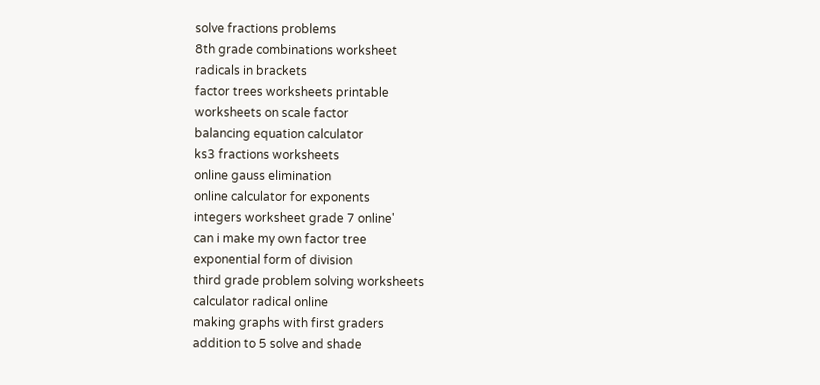solve fractions problems
8th grade combinations worksheet
radicals in brackets
factor trees worksheets printable
worksheets on scale factor
balancing equation calculator
ks3 fractions worksheets
online gauss elimination
online calculator for exponents
integers worksheet grade 7 online'
can i make my own factor tree
exponential form of division
third grade problem solving worksheets
calculator radical online
making graphs with first graders
addition to 5 solve and shade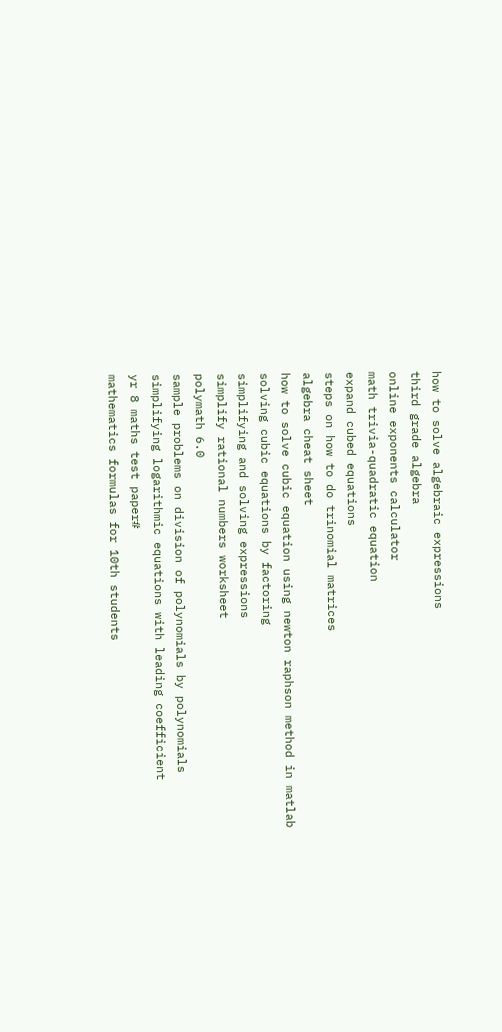how to solve algebraic expressions
third grade algebra
online exponents calculator
math trivia-quadratic equation
expand cubed equations
steps on how to do trinomial matrices
algebra cheat sheet
how to solve cubic equation using newton raphson method in matlab
solving cubic equations by factoring
simplifying and solving expressions
simplify rational numbers worksheet
polymath 6.0
sample problems on division of polynomials by polynomials
simplifying logarithmic equations with leading coefficient
yr 8 maths test paper#
mathematics formulas for 10th students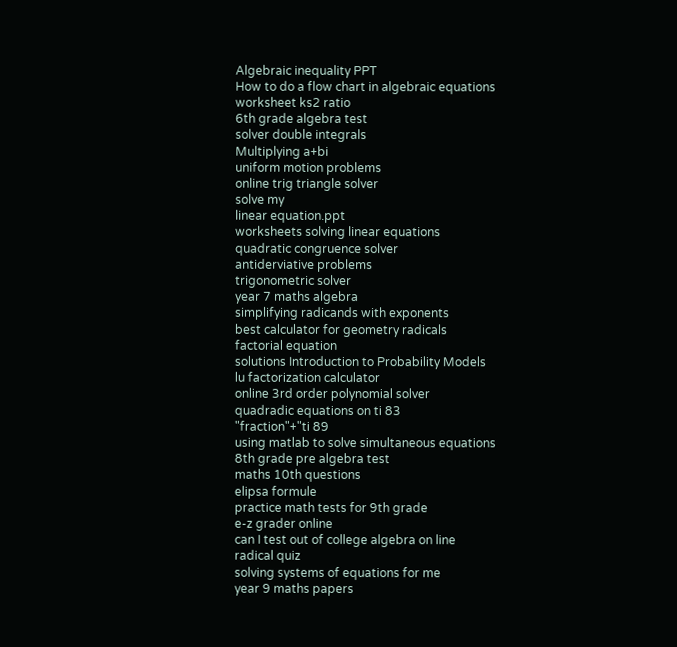Algebraic inequality PPT
How to do a flow chart in algebraic equations
worksheet ks2 ratio
6th grade algebra test
solver double integrals
Multiplying a+bi
uniform motion problems
online trig triangle solver
solve my
linear equation.ppt
worksheets solving linear equations
quadratic congruence solver
antiderviative problems
trigonometric solver
year 7 maths algebra
simplifying radicands with exponents
best calculator for geometry radicals
factorial equation
solutions Introduction to Probability Models
lu factorization calculator
online 3rd order polynomial solver
quadradic equations on ti 83
"fraction"+"ti 89
using matlab to solve simultaneous equations
8th grade pre algebra test
maths 10th questions
elipsa formule
practice math tests for 9th grade
e-z grader online
can I test out of college algebra on line
radical quiz
solving systems of equations for me
year 9 maths papers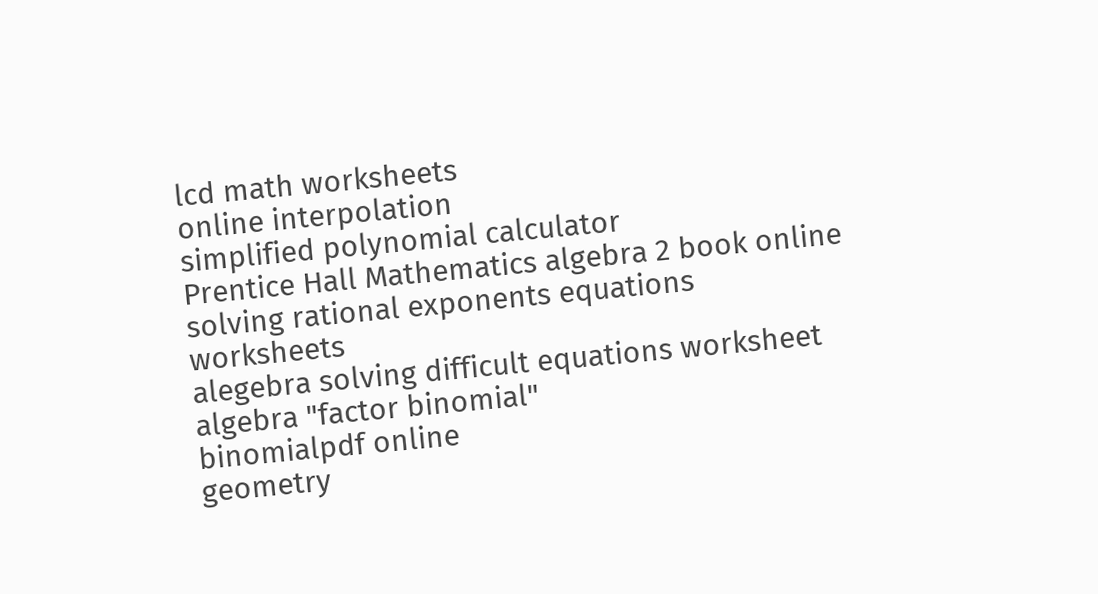lcd math worksheets
online interpolation
simplified polynomial calculator
Prentice Hall Mathematics algebra 2 book online
solving rational exponents equations worksheets
alegebra solving difficult equations worksheet
algebra "factor binomial"
binomialpdf online
geometry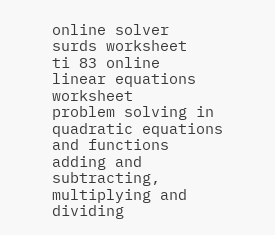online solver
surds worksheet
ti 83 online
linear equations worksheet
problem solving in quadratic equations and functions
adding and subtracting, multiplying and dividing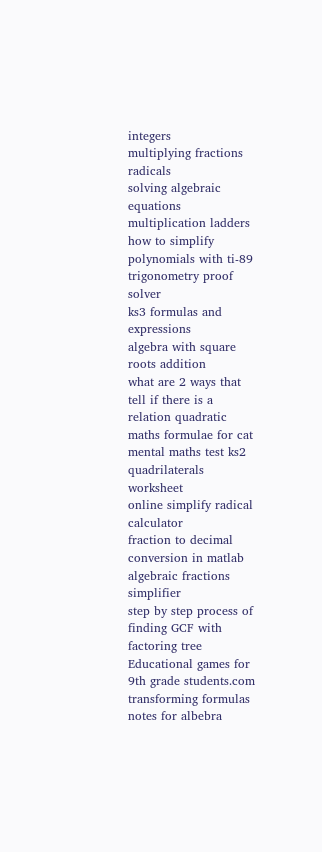integers
multiplying fractions radicals
solving algebraic equations
multiplication ladders
how to simplify polynomials with ti-89
trigonometry proof solver
ks3 formulas and expressions
algebra with square roots addition
what are 2 ways that tell if there is a relation quadratic
maths formulae for cat
mental maths test ks2
quadrilaterals worksheet
online simplify radical calculator
fraction to decimal conversion in matlab
algebraic fractions simplifier
step by step process of finding GCF with factoring tree
Educational games for 9th grade students.com
transforming formulas notes for albebra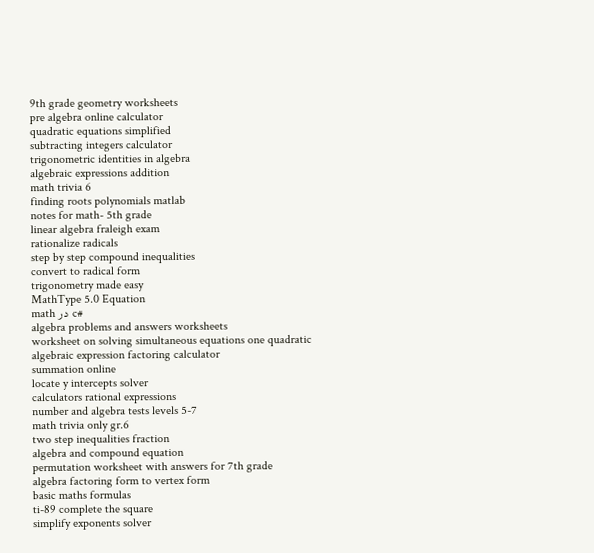9th grade geometry worksheets
pre algebra online calculator
quadratic equations simplified
subtracting integers calculator
trigonometric identities in algebra
algebraic expressions addition
math trivia 6
finding roots polynomials matlab
notes for math- 5th grade
linear algebra fraleigh exam
rationalize radicals
step by step compound inequalities
convert to radical form
trigonometry made easy
MathType 5.0 Equation
math در c#
algebra problems and answers worksheets
worksheet on solving simultaneous equations one quadratic
algebraic expression factoring calculator
summation online
locate y intercepts solver
calculators rational expressions
number and algebra tests levels 5-7
math trivia only gr.6
two step inequalities fraction
algebra and compound equation
permutation worksheet with answers for 7th grade
algebra factoring form to vertex form
basic maths formulas
ti-89 complete the square
simplify exponents solver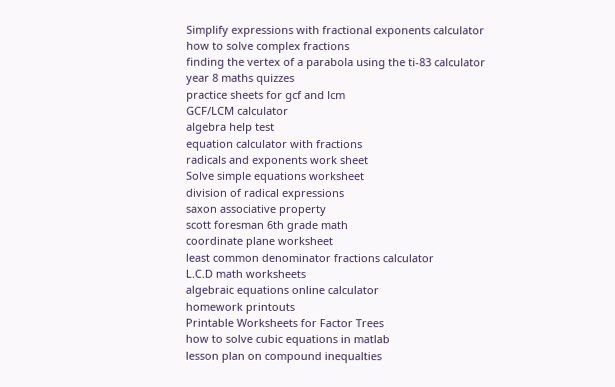Simplify expressions with fractional exponents calculator
how to solve complex fractions
finding the vertex of a parabola using the ti-83 calculator
year 8 maths quizzes
practice sheets for gcf and lcm
GCF/LCM calculator
algebra help test
equation calculator with fractions
radicals and exponents work sheet
Solve simple equations worksheet
division of radical expressions
saxon associative property
scott foresman 6th grade math
coordinate plane worksheet
least common denominator fractions calculator
L.C.D math worksheets
algebraic equations online calculator
homework printouts
Printable Worksheets for Factor Trees
how to solve cubic equations in matlab
lesson plan on compound inequalties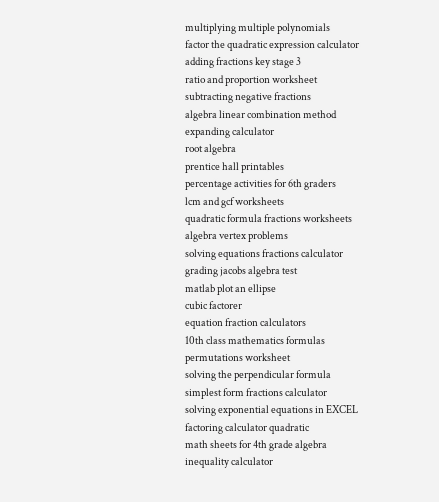multiplying multiple polynomials
factor the quadratic expression calculator
adding fractions key stage 3
ratio and proportion worksheet
subtracting negative fractions
algebra linear combination method
expanding calculator
root algebra
prentice hall printables
percentage activities for 6th graders
lcm and gcf worksheets
quadratic formula fractions worksheets
algebra vertex problems
solving equations fractions calculator
grading jacobs algebra test
matlab plot an ellipse
cubic factorer
equation fraction calculators
10th class mathematics formulas
permutations worksheet
solving the perpendicular formula
simplest form fractions calculator
solving exponential equations in EXCEL
factoring calculator quadratic
math sheets for 4th grade algebra
inequality calculator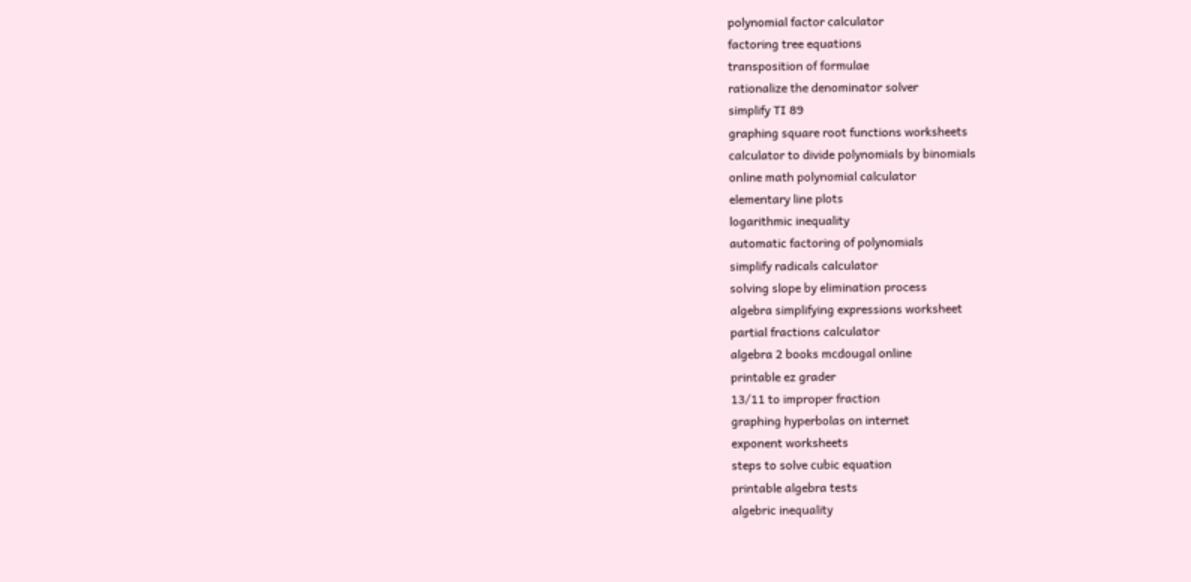polynomial factor calculator
factoring tree equations
transposition of formulae
rationalize the denominator solver
simplify TI 89
graphing square root functions worksheets
calculator to divide polynomials by binomials
online math polynomial calculator
elementary line plots
logarithmic inequality
automatic factoring of polynomials
simplify radicals calculator
solving slope by elimination process
algebra simplifying expressions worksheet
partial fractions calculator
algebra 2 books mcdougal online
printable ez grader
13/11 to improper fraction
graphing hyperbolas on internet
exponent worksheets
steps to solve cubic equation
printable algebra tests
algebric inequality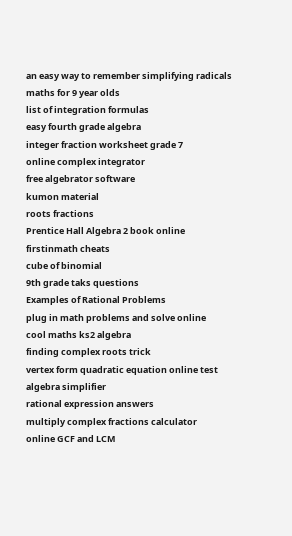an easy way to remember simplifying radicals
maths for 9 year olds
list of integration formulas
easy fourth grade algebra
integer fraction worksheet grade 7
online complex integrator
free algebrator software
kumon material
roots fractions
Prentice Hall Algebra 2 book online
firstinmath cheats
cube of binomial
9th grade taks questions
Examples of Rational Problems
plug in math problems and solve online
cool maths ks2 algebra
finding complex roots trick
vertex form quadratic equation online test
algebra simplifier
rational expression answers
multiply complex fractions calculator
online GCF and LCM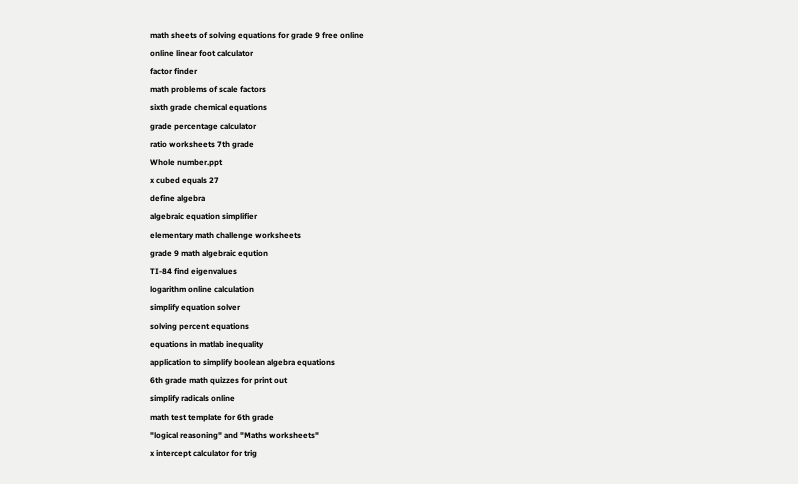math sheets of solving equations for grade 9 free online
online linear foot calculator
factor finder
math problems of scale factors
sixth grade chemical equations
grade percentage calculator
ratio worksheets 7th grade
Whole number.ppt
x cubed equals 27
define algebra
algebraic equation simplifier
elementary math challenge worksheets
grade 9 math algebraic eqution
TI-84 find eigenvalues
logarithm online calculation
simplify equation solver
solving percent equations
equations in matlab inequality
application to simplify boolean algebra equations
6th grade math quizzes for print out
simplify radicals online
math test template for 6th grade
"logical reasoning" and "Maths worksheets"
x intercept calculator for trig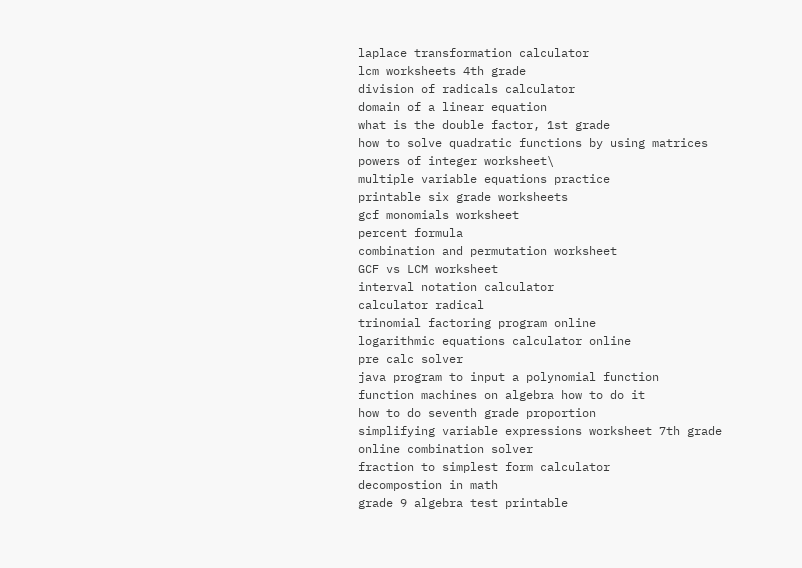laplace transformation calculator
lcm worksheets 4th grade
division of radicals calculator
domain of a linear equation
what is the double factor, 1st grade
how to solve quadratic functions by using matrices
powers of integer worksheet\
multiple variable equations practice
printable six grade worksheets
gcf monomials worksheet
percent formula
combination and permutation worksheet
GCF vs LCM worksheet
interval notation calculator
calculator radical
trinomial factoring program online
logarithmic equations calculator online
pre calc solver
java program to input a polynomial function
function machines on algebra how to do it
how to do seventh grade proportion
simplifying variable expressions worksheet 7th grade
online combination solver
fraction to simplest form calculator
decompostion in math
grade 9 algebra test printable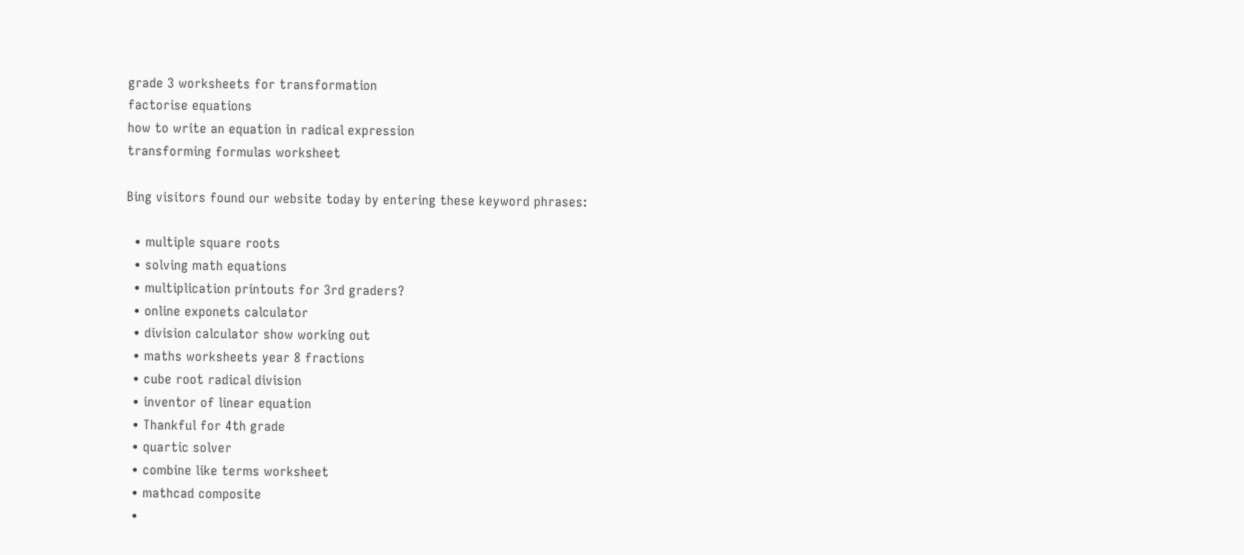grade 3 worksheets for transformation
factorise equations
how to write an equation in radical expression
transforming formulas worksheet

Bing visitors found our website today by entering these keyword phrases:

  • multiple square roots
  • solving math equations
  • multiplication printouts for 3rd graders?
  • online exponets calculator
  • division calculator show working out
  • maths worksheets year 8 fractions
  • cube root radical division
  • inventor of linear equation
  • Thankful for 4th grade
  • quartic solver
  • combine like terms worksheet
  • mathcad composite
  •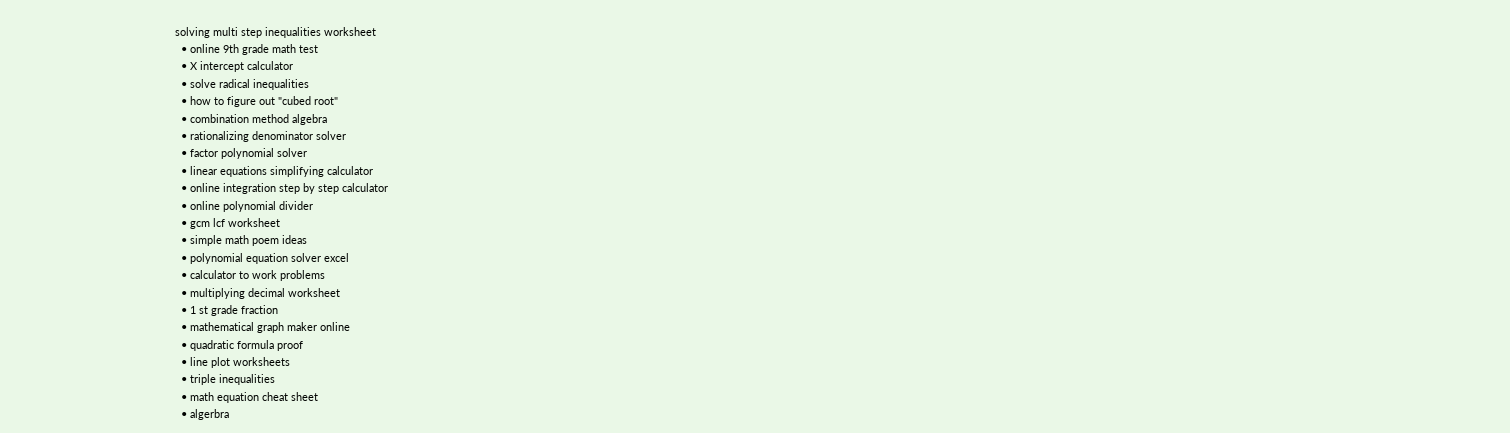solving multi step inequalities worksheet
  • online 9th grade math test
  • X intercept calculator
  • solve radical inequalities
  • how to figure out "cubed root"
  • combination method algebra
  • rationalizing denominator solver
  • factor polynomial solver
  • linear equations simplifying calculator
  • online integration step by step calculator
  • online polynomial divider
  • gcm lcf worksheet
  • simple math poem ideas
  • polynomial equation solver excel
  • calculator to work problems
  • multiplying decimal worksheet
  • 1 st grade fraction
  • mathematical graph maker online
  • quadratic formula proof
  • line plot worksheets
  • triple inequalities
  • math equation cheat sheet
  • algerbra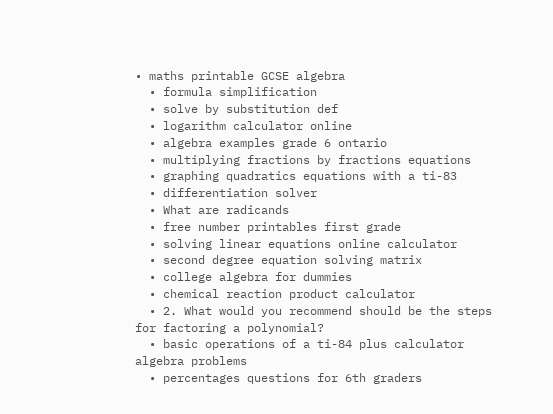• maths printable GCSE algebra
  • formula simplification
  • solve by substitution def
  • logarithm calculator online
  • algebra examples grade 6 ontario
  • multiplying fractions by fractions equations
  • graphing quadratics equations with a ti-83
  • differentiation solver
  • What are radicands
  • free number printables first grade
  • solving linear equations online calculator
  • second degree equation solving matrix
  • college algebra for dummies
  • chemical reaction product calculator
  • 2. What would you recommend should be the steps for factoring a polynomial?
  • basic operations of a ti-84 plus calculator algebra problems
  • percentages questions for 6th graders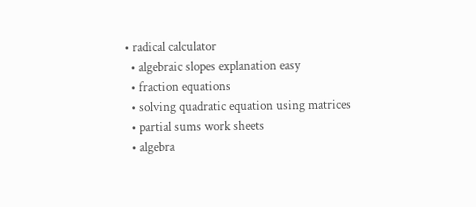• radical calculator
  • algebraic slopes explanation easy
  • fraction equations
  • solving quadratic equation using matrices
  • partial sums work sheets
  • algebra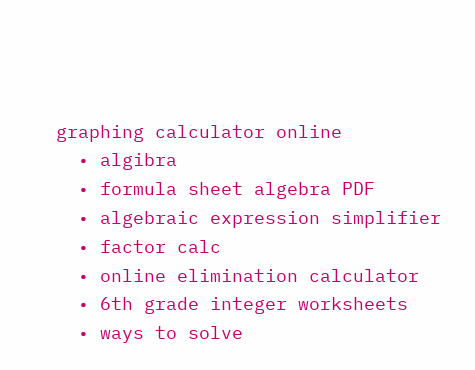graphing calculator online
  • algibra
  • formula sheet algebra PDF
  • algebraic expression simplifier
  • factor calc
  • online elimination calculator
  • 6th grade integer worksheets
  • ways to solve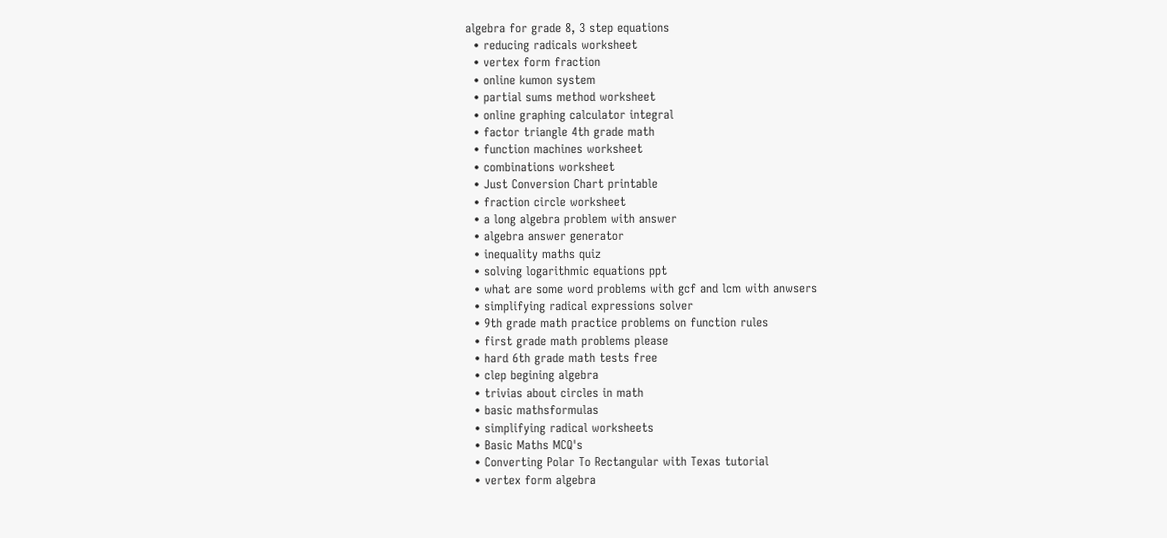algebra for grade 8, 3 step equations
  • reducing radicals worksheet
  • vertex form fraction
  • online kumon system
  • partial sums method worksheet
  • online graphing calculator integral
  • factor triangle 4th grade math
  • function machines worksheet
  • combinations worksheet
  • Just Conversion Chart printable
  • fraction circle worksheet
  • a long algebra problem with answer
  • algebra answer generator
  • inequality maths quiz
  • solving logarithmic equations ppt
  • what are some word problems with gcf and lcm with anwsers
  • simplifying radical expressions solver
  • 9th grade math practice problems on function rules
  • first grade math problems please
  • hard 6th grade math tests free
  • clep begining algebra
  • trivias about circles in math
  • basic mathsformulas
  • simplifying radical worksheets
  • Basic Maths MCQ's
  • Converting Polar To Rectangular with Texas tutorial
  • vertex form algebra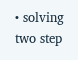• solving two step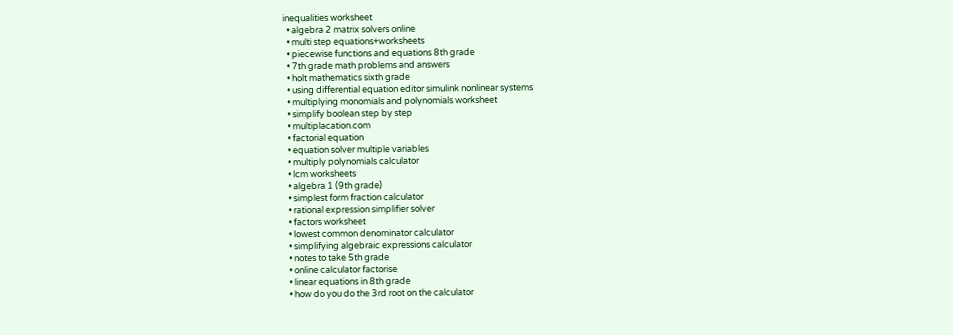inequalities worksheet
  • algebra 2 matrix solvers online
  • multi step equations+worksheets
  • piecewise functions and equations 8th grade
  • 7th grade math problems and answers
  • holt mathematics sixth grade
  • using differential equation editor simulink nonlinear systems
  • multiplying monomials and polynomials worksheet
  • simplify boolean step by step
  • multiplacation.com
  • factorial equation
  • equation solver multiple variables
  • multiply polynomials calculator
  • lcm worksheets
  • algebra 1 (9th grade)
  • simplest form fraction calculator
  • rational expression simplifier solver
  • factors worksheet
  • lowest common denominator calculator
  • simplifying algebraic expressions calculator
  • notes to take 5th grade
  • online calculator factorise
  • linear equations in 8th grade
  • how do you do the 3rd root on the calculator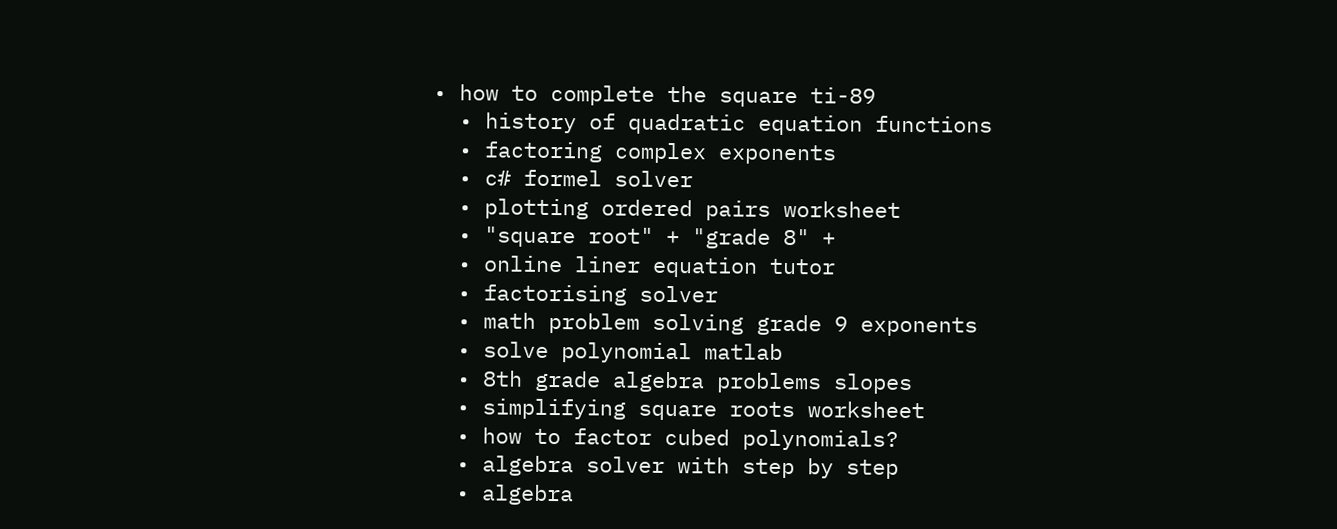• how to complete the square ti-89
  • history of quadratic equation functions
  • factoring complex exponents
  • c# formel solver
  • plotting ordered pairs worksheet
  • "square root" + "grade 8" +
  • online liner equation tutor
  • factorising solver
  • math problem solving grade 9 exponents
  • solve polynomial matlab
  • 8th grade algebra problems slopes
  • simplifying square roots worksheet
  • how to factor cubed polynomials?
  • algebra solver with step by step
  • algebra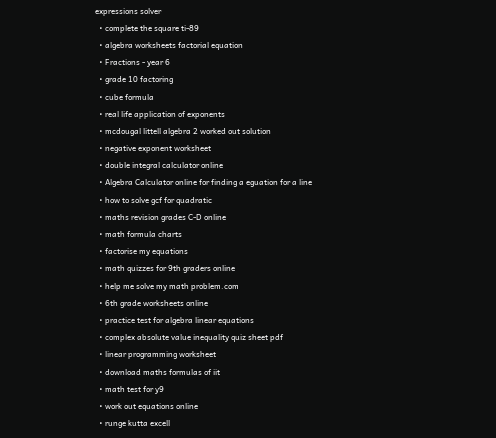expressions solver
  • complete the square ti-89
  • algebra worksheets factorial equation
  • Fractions - year 6
  • grade 10 factoring
  • cube formula
  • real life application of exponents
  • mcdougal littell algebra 2 worked out solution
  • negative exponent worksheet
  • double integral calculator online
  • Algebra Calculator online for finding a eguation for a line
  • how to solve gcf for quadratic
  • maths revision grades C-D online
  • math formula charts
  • factorise my equations
  • math quizzes for 9th graders online
  • help me solve my math problem.com
  • 6th grade worksheets online
  • practice test for algebra linear equations
  • complex absolute value inequality quiz sheet pdf
  • linear programming worksheet
  • download maths formulas of iit
  • math test for y9
  • work out equations online
  • runge kutta excell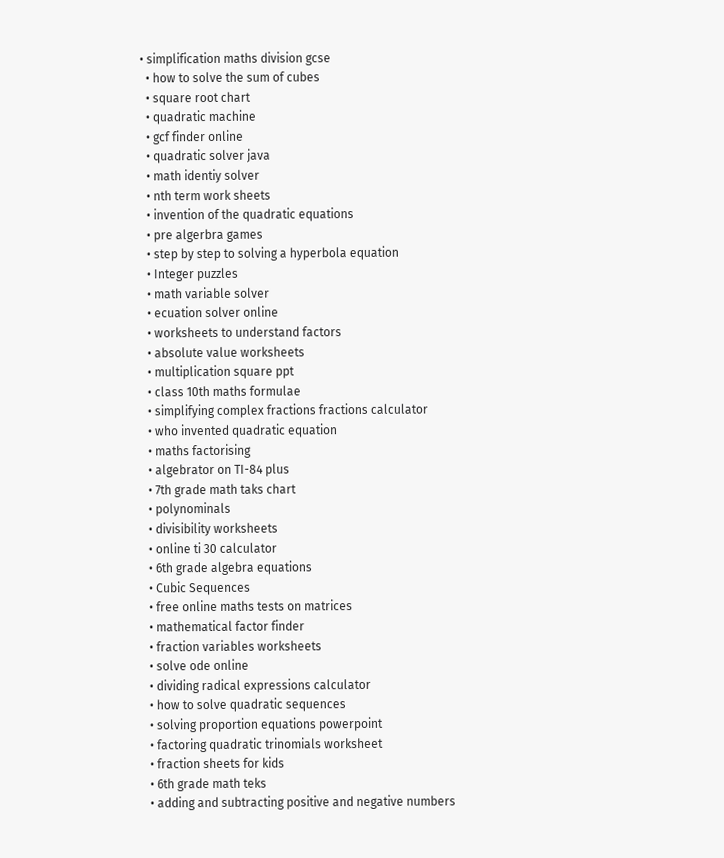• simplification maths division gcse
  • how to solve the sum of cubes
  • square root chart
  • quadratic machine
  • gcf finder online
  • quadratic solver java
  • math identiy solver
  • nth term work sheets
  • invention of the quadratic equations
  • pre algerbra games
  • step by step to solving a hyperbola equation
  • Integer puzzles
  • math variable solver
  • ecuation solver online
  • worksheets to understand factors
  • absolute value worksheets
  • multiplication square ppt
  • class 10th maths formulae
  • simplifying complex fractions fractions calculator
  • who invented quadratic equation
  • maths factorising
  • algebrator on TI-84 plus
  • 7th grade math taks chart
  • polynominals
  • divisibility worksheets
  • online ti 30 calculator
  • 6th grade algebra equations
  • Cubic Sequences
  • free online maths tests on matrices
  • mathematical factor finder
  • fraction variables worksheets
  • solve ode online
  • dividing radical expressions calculator
  • how to solve quadratic sequences
  • solving proportion equations powerpoint
  • factoring quadratic trinomials worksheet
  • fraction sheets for kids
  • 6th grade math teks
  • adding and subtracting positive and negative numbers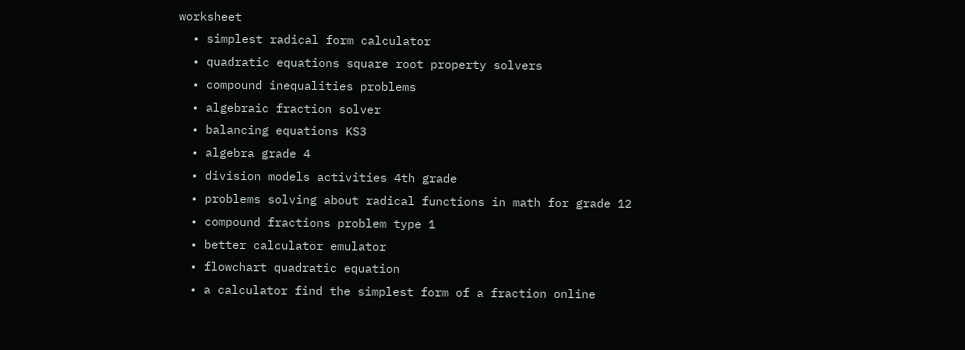worksheet
  • simplest radical form calculator
  • quadratic equations square root property solvers
  • compound inequalities problems
  • algebraic fraction solver
  • balancing equations KS3
  • algebra grade 4
  • division models activities 4th grade
  • problems solving about radical functions in math for grade 12
  • compound fractions problem type 1
  • better calculator emulator
  • flowchart quadratic equation
  • a calculator find the simplest form of a fraction online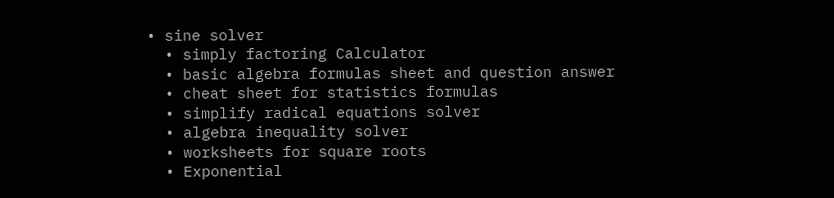• sine solver
  • simply factoring Calculator
  • basic algebra formulas sheet and question answer
  • cheat sheet for statistics formulas
  • simplify radical equations solver
  • algebra inequality solver
  • worksheets for square roots
  • Exponential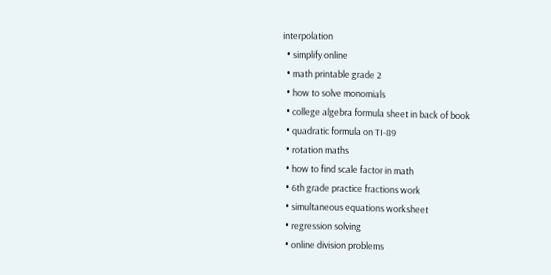interpolation
  • simplify online
  • math printable grade 2
  • how to solve monomials
  • college algebra formula sheet in back of book
  • quadratic formula on TI-89
  • rotation maths
  • how to find scale factor in math
  • 6th grade practice fractions work
  • simultaneous equations worksheet
  • regression solving
  • online division problems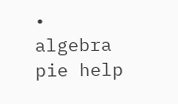• algebra pie help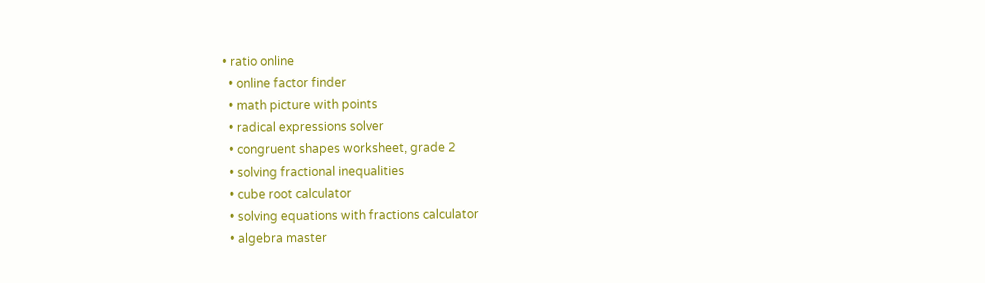• ratio online
  • online factor finder
  • math picture with points
  • radical expressions solver
  • congruent shapes worksheet, grade 2
  • solving fractional inequalities
  • cube root calculator
  • solving equations with fractions calculator
  • algebra master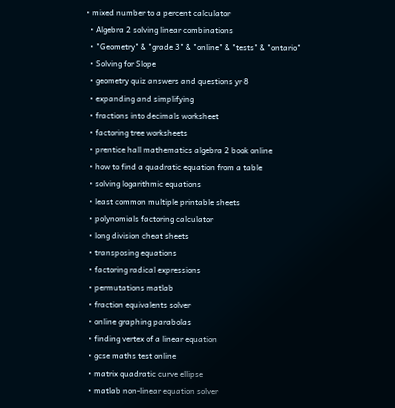• mixed number to a percent calculator
  • Algebra 2 solving linear combinations
  • "Geometry" & "grade 3" & "online" & "tests" & "ontario"
  • Solving for Slope
  • geometry quiz answers and questions yr 8
  • expanding and simplifying
  • fractions into decimals worksheet
  • factoring tree worksheets
  • prentice hall mathematics algebra 2 book online
  • how to find a quadratic equation from a table
  • solving logarithmic equations
  • least common multiple printable sheets
  • polynomials factoring calculator
  • long division cheat sheets
  • transposing equations
  • factoring radical expressions
  • permutations matlab
  • fraction equivalents solver
  • online graphing parabolas
  • finding vertex of a linear equation
  • gcse maths test online
  • matrix quadratic curve ellipse
  • matlab non-linear equation solver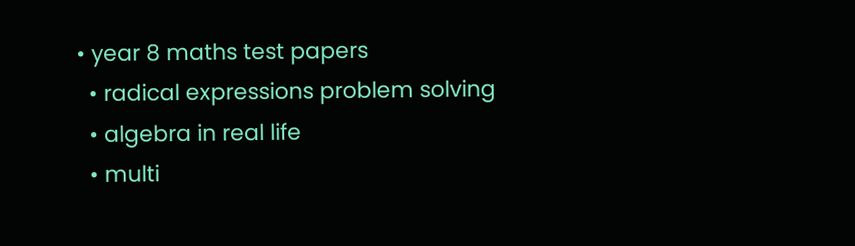• year 8 maths test papers
  • radical expressions problem solving
  • algebra in real life
  • multi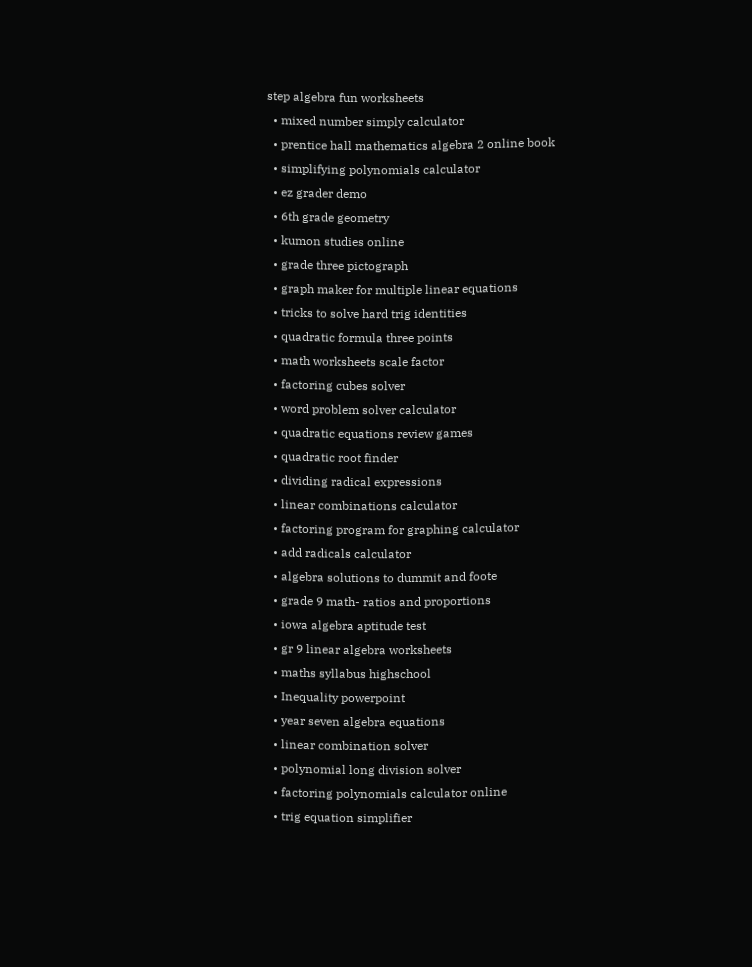step algebra fun worksheets
  • mixed number simply calculator
  • prentice hall mathematics algebra 2 online book
  • simplifying polynomials calculator
  • ez grader demo
  • 6th grade geometry
  • kumon studies online
  • grade three pictograph
  • graph maker for multiple linear equations
  • tricks to solve hard trig identities
  • quadratic formula three points
  • math worksheets scale factor
  • factoring cubes solver
  • word problem solver calculator
  • quadratic equations review games
  • quadratic root finder
  • dividing radical expressions
  • linear combinations calculator
  • factoring program for graphing calculator
  • add radicals calculator
  • algebra solutions to dummit and foote
  • grade 9 math- ratios and proportions
  • iowa algebra aptitude test
  • gr 9 linear algebra worksheets
  • maths syllabus highschool
  • Inequality powerpoint
  • year seven algebra equations
  • linear combination solver
  • polynomial long division solver
  • factoring polynomials calculator online
  • trig equation simplifier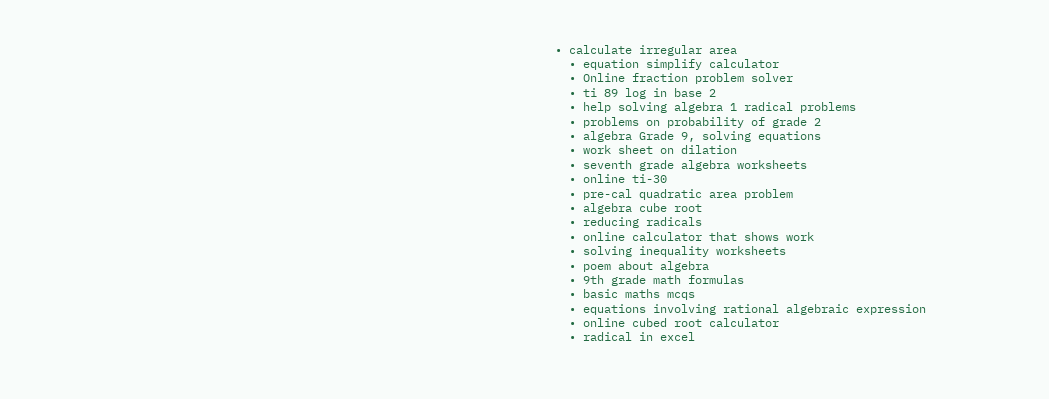• calculate irregular area
  • equation simplify calculator
  • Online fraction problem solver
  • ti 89 log in base 2
  • help solving algebra 1 radical problems
  • problems on probability of grade 2
  • algebra Grade 9, solving equations
  • work sheet on dilation
  • seventh grade algebra worksheets
  • online ti-30
  • pre-cal quadratic area problem
  • algebra cube root
  • reducing radicals
  • online calculator that shows work
  • solving inequality worksheets
  • poem about algebra
  • 9th grade math formulas
  • basic maths mcqs
  • equations involving rational algebraic expression
  • online cubed root calculator
  • radical in excel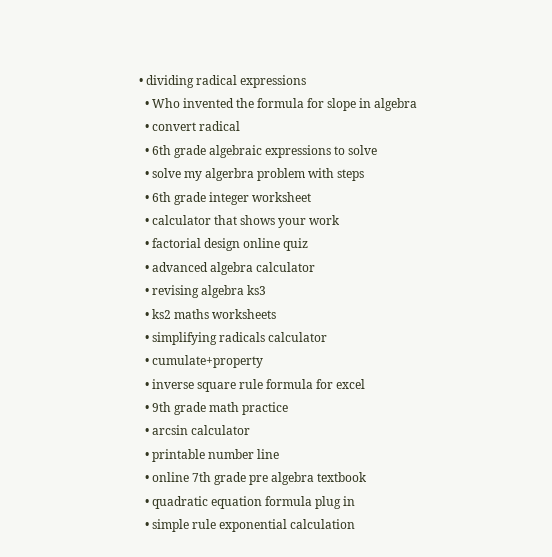• dividing radical expressions
  • Who invented the formula for slope in algebra
  • convert radical
  • 6th grade algebraic expressions to solve
  • solve my algerbra problem with steps
  • 6th grade integer worksheet
  • calculator that shows your work
  • factorial design online quiz
  • advanced algebra calculator
  • revising algebra ks3
  • ks2 maths worksheets
  • simplifying radicals calculator
  • cumulate+property
  • inverse square rule formula for excel
  • 9th grade math practice
  • arcsin calculator
  • printable number line
  • online 7th grade pre algebra textbook
  • quadratic equation formula plug in
  • simple rule exponential calculation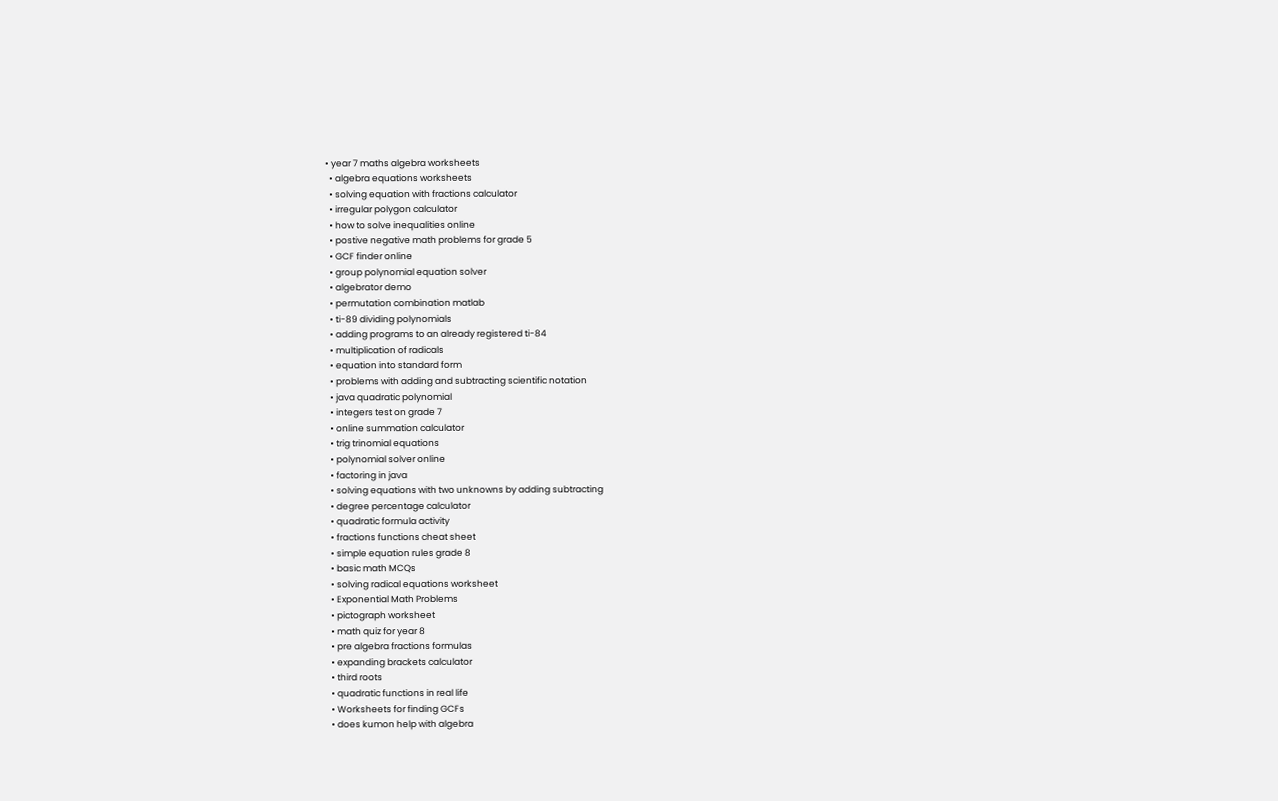• year 7 maths algebra worksheets
  • algebra equations worksheets
  • solving equation with fractions calculator
  • irregular polygon calculator
  • how to solve inequalities online
  • postive negative math problems for grade 5
  • GCF finder online
  • group polynomial equation solver
  • algebrator demo
  • permutation combination matlab
  • ti-89 dividing polynomials
  • adding programs to an already registered ti-84
  • multiplication of radicals
  • equation into standard form
  • problems with adding and subtracting scientific notation
  • java quadratic polynomial
  • integers test on grade 7
  • online summation calculator
  • trig trinomial equations
  • polynomial solver online
  • factoring in java
  • solving equations with two unknowns by adding subtracting
  • degree percentage calculator
  • quadratic formula activity
  • fractions functions cheat sheet
  • simple equation rules grade 8
  • basic math MCQs
  • solving radical equations worksheet
  • Exponential Math Problems
  • pictograph worksheet
  • math quiz for year 8
  • pre algebra fractions formulas
  • expanding brackets calculator
  • third roots
  • quadratic functions in real life
  • Worksheets for finding GCFs
  • does kumon help with algebra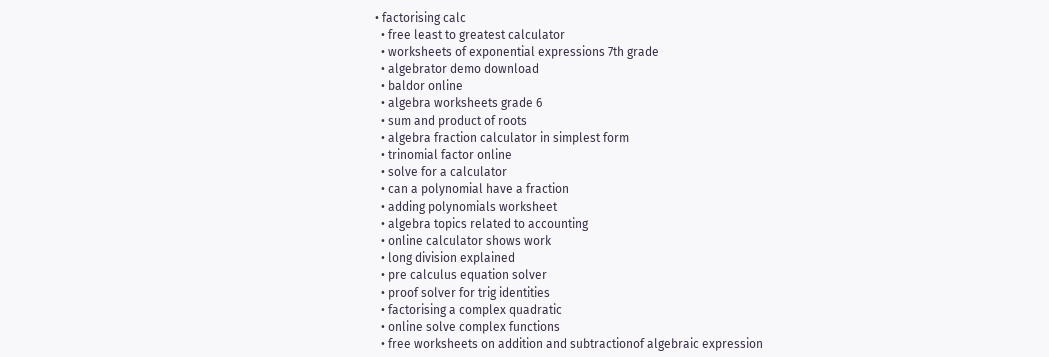• factorising calc
  • free least to greatest calculator
  • worksheets of exponential expressions 7th grade
  • algebrator demo download
  • baldor online
  • algebra worksheets grade 6
  • sum and product of roots
  • algebra fraction calculator in simplest form
  • trinomial factor online
  • solve for a calculator
  • can a polynomial have a fraction
  • adding polynomials worksheet
  • algebra topics related to accounting
  • online calculator shows work
  • long division explained
  • pre calculus equation solver
  • proof solver for trig identities
  • factorising a complex quadratic
  • online solve complex functions
  • free worksheets on addition and subtractionof algebraic expression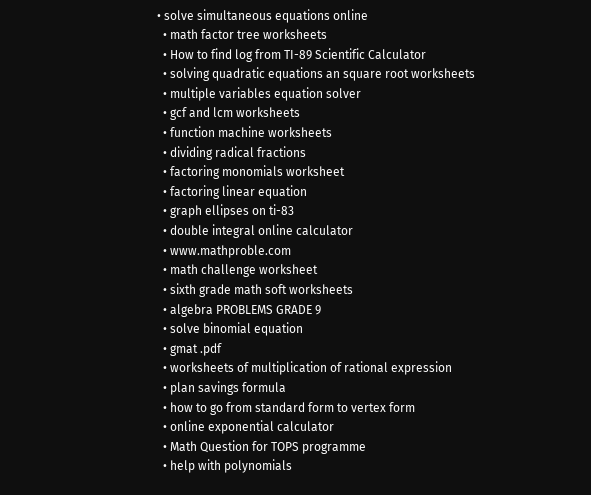• solve simultaneous equations online
  • math factor tree worksheets
  • How to find log from TI-89 Scientific Calculator
  • solving quadratic equations an square root worksheets
  • multiple variables equation solver
  • gcf and lcm worksheets
  • function machine worksheets
  • dividing radical fractions
  • factoring monomials worksheet
  • factoring linear equation
  • graph ellipses on ti-83
  • double integral online calculator
  • www.mathproble.com
  • math challenge worksheet
  • sixth grade math soft worksheets
  • algebra PROBLEMS GRADE 9
  • solve binomial equation
  • gmat .pdf
  • worksheets of multiplication of rational expression
  • plan savings formula
  • how to go from standard form to vertex form
  • online exponential calculator
  • Math Question for TOPS programme
  • help with polynomials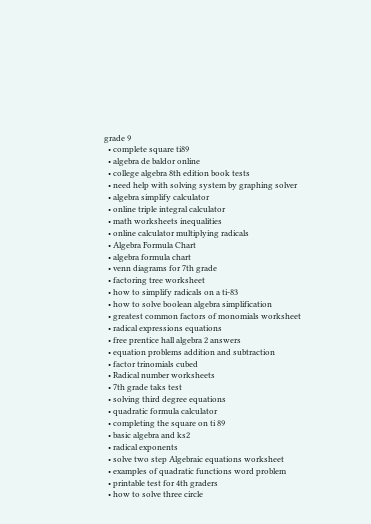grade 9
  • complete square ti89
  • algebra de baldor online
  • college algebra 8th edition book tests
  • need help with solving system by graphing solver
  • algebra simplify calculator
  • online triple integral calculator
  • math worksheets inequalities
  • online calculator multiplying radicals
  • Algebra Formula Chart
  • algebra formula chart
  • venn diagrams for 7th grade
  • factoring tree worksheet
  • how to simplify radicals on a ti-83
  • how to solve boolean algebra simplification
  • greatest common factors of monomials worksheet
  • radical expressions equations
  • free prentice hall algebra 2 answers
  • equation problems addition and subtraction
  • factor trinomials cubed
  • Radical number worksheets
  • 7th grade taks test
  • solving third degree equations
  • quadratic formula calculator
  • completing the square on ti 89
  • basic algebra and ks2
  • radical exponents
  • solve two step Algebraic equations worksheet
  • examples of quadratic functions word problem
  • printable test for 4th graders
  • how to solve three circle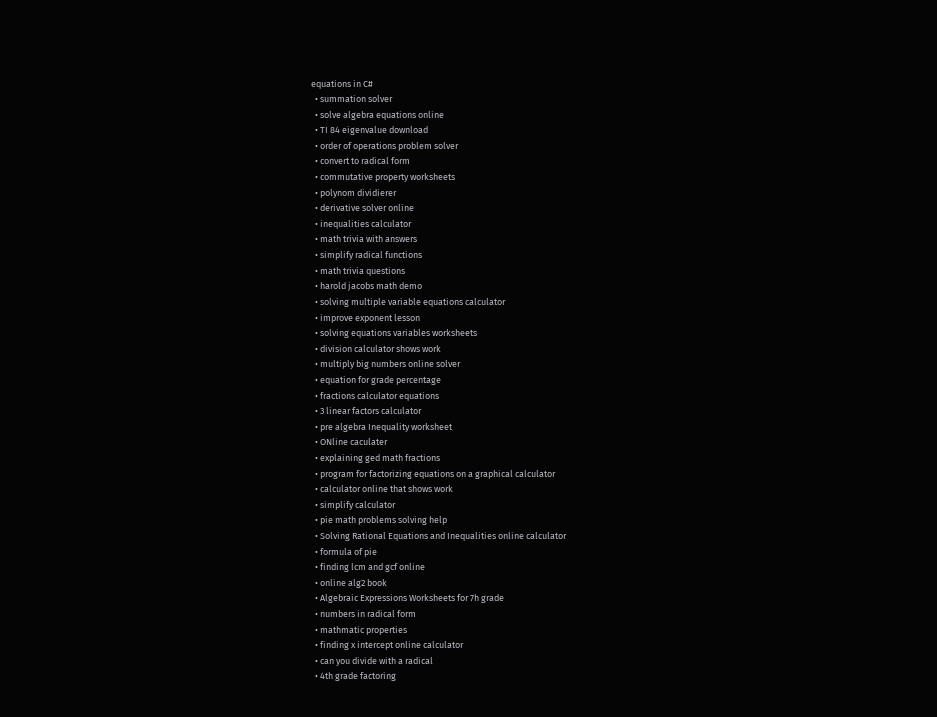equations in C#
  • summation solver
  • solve algebra equations online
  • TI 84 eigenvalue download
  • order of operations problem solver
  • convert to radical form
  • commutative property worksheets
  • polynom dividierer
  • derivative solver online
  • inequalities calculator
  • math trivia with answers
  • simplify radical functions
  • math trivia questions
  • harold jacobs math demo
  • solving multiple variable equations calculator
  • improve exponent lesson
  • solving equations variables worksheets
  • division calculator shows work
  • multiply big numbers online solver
  • equation for grade percentage
  • fractions calculator equations
  • 3 linear factors calculator
  • pre algebra Inequality worksheet
  • ONline caculater
  • explaining ged math fractions
  • program for factorizing equations on a graphical calculator
  • calculator online that shows work
  • simplify calculator
  • pie math problems solving help
  • Solving Rational Equations and Inequalities online calculator
  • formula of pie
  • finding lcm and gcf online
  • online alg2 book
  • Algebraic Expressions Worksheets for 7h grade
  • numbers in radical form
  • mathmatic properties
  • finding x intercept online calculator
  • can you divide with a radical
  • 4th grade factoring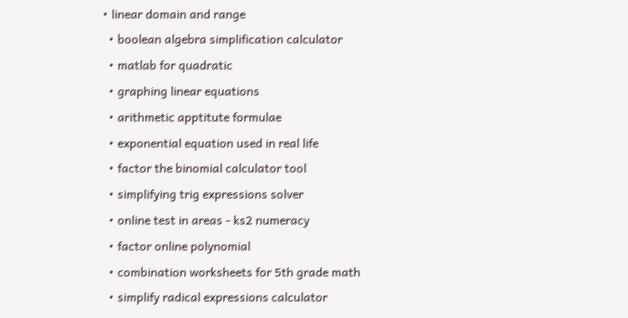• linear domain and range
  • boolean algebra simplification calculator
  • matlab for quadratic
  • graphing linear equations
  • arithmetic apptitute formulae
  • exponential equation used in real life
  • factor the binomial calculator tool
  • simplifying trig expressions solver
  • online test in areas - ks2 numeracy
  • factor online polynomial
  • combination worksheets for 5th grade math
  • simplify radical expressions calculator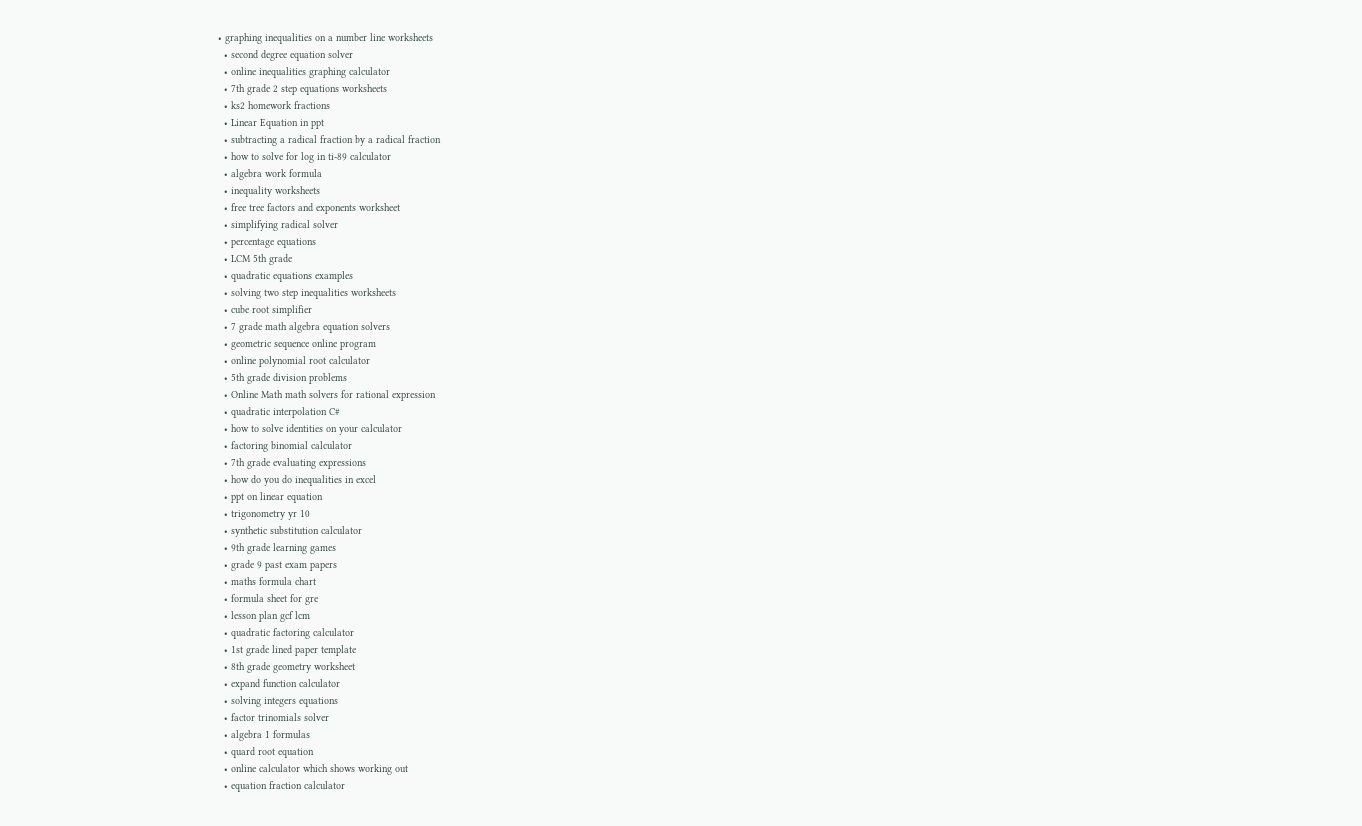• graphing inequalities on a number line worksheets
  • second degree equation solver
  • online inequalities graphing calculator
  • 7th grade 2 step equations worksheets
  • ks2 homework fractions
  • Linear Equation in ppt
  • subtracting a radical fraction by a radical fraction
  • how to solve for log in ti-89 calculator
  • algebra work formula
  • inequality worksheets
  • free tree factors and exponents worksheet
  • simplifying radical solver
  • percentage equations
  • LCM 5th grade
  • quadratic equations examples
  • solving two step inequalities worksheets
  • cube root simplifier
  • 7 grade math algebra equation solvers
  • geometric sequence online program
  • online polynomial root calculator
  • 5th grade division problems
  • Online Math math solvers for rational expression
  • quadratic interpolation C#
  • how to solve identities on your calculator
  • factoring binomial calculator
  • 7th grade evaluating expressions
  • how do you do inequalities in excel
  • ppt on linear equation
  • trigonometry yr 10
  • synthetic substitution calculator
  • 9th grade learning games
  • grade 9 past exam papers
  • maths formula chart
  • formula sheet for gre
  • lesson plan gcf lcm
  • quadratic factoring calculator
  • 1st grade lined paper template
  • 8th grade geometry worksheet
  • expand function calculator
  • solving integers equations
  • factor trinomials solver
  • algebra 1 formulas
  • quard root equation
  • online calculator which shows working out
  • equation fraction calculator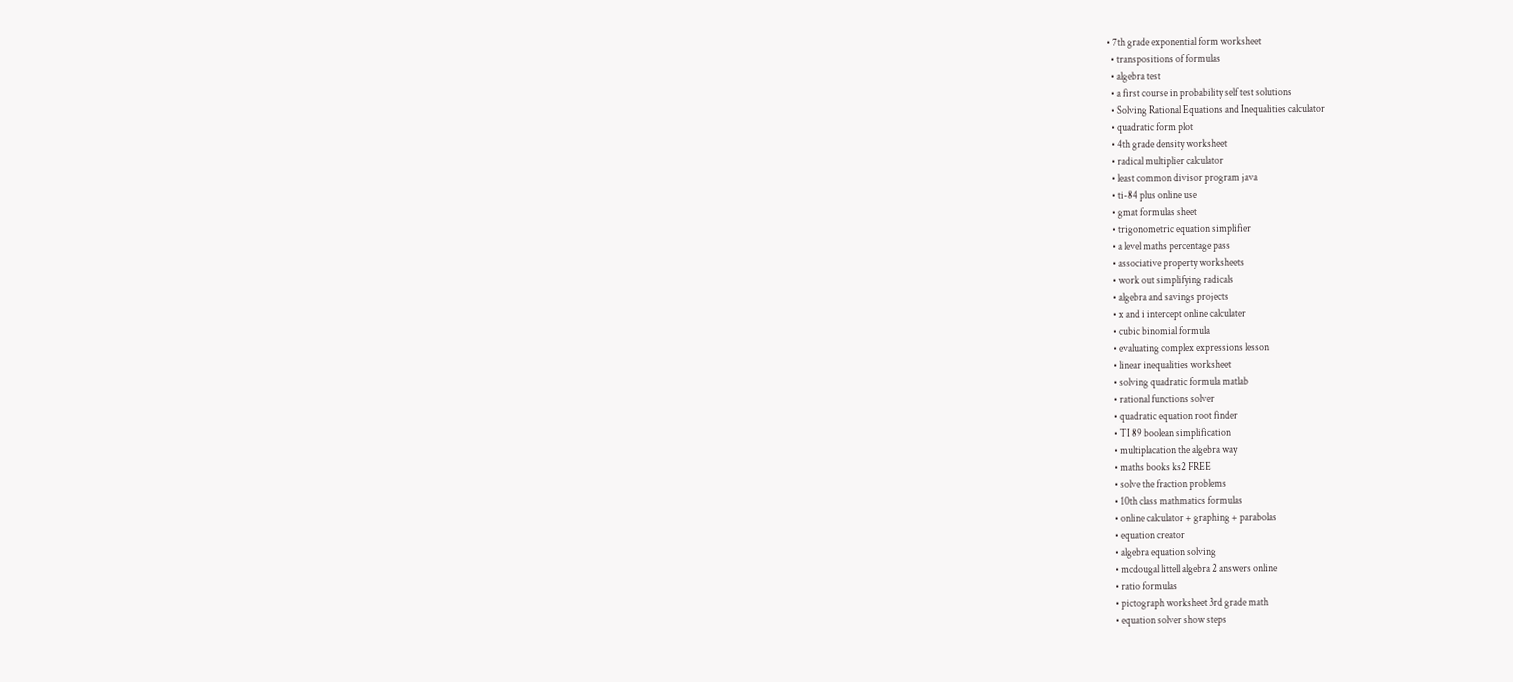• 7th grade exponential form worksheet
  • transpositions of formulas
  • algebra test
  • a first course in probability self test solutions
  • Solving Rational Equations and Inequalities calculator
  • quadratic form plot
  • 4th grade density worksheet
  • radical multiplier calculator
  • least common divisor program java
  • ti-84 plus online use
  • gmat formulas sheet
  • trigonometric equation simplifier
  • a level maths percentage pass
  • associative property worksheets
  • work out simplifying radicals
  • algebra and savings projects
  • x and i intercept online calculater
  • cubic binomial formula
  • evaluating complex expressions lesson
  • linear inequalities worksheet
  • solving quadratic formula matlab
  • rational functions solver
  • quadratic equation root finder
  • TI 89 boolean simplification
  • multiplacation the algebra way
  • maths books ks2 FREE
  • solve the fraction problems
  • 10th class mathmatics formulas
  • online calculator + graphing + parabolas
  • equation creator
  • algebra equation solving
  • mcdougal littell algebra 2 answers online
  • ratio formulas
  • pictograph worksheet 3rd grade math
  • equation solver show steps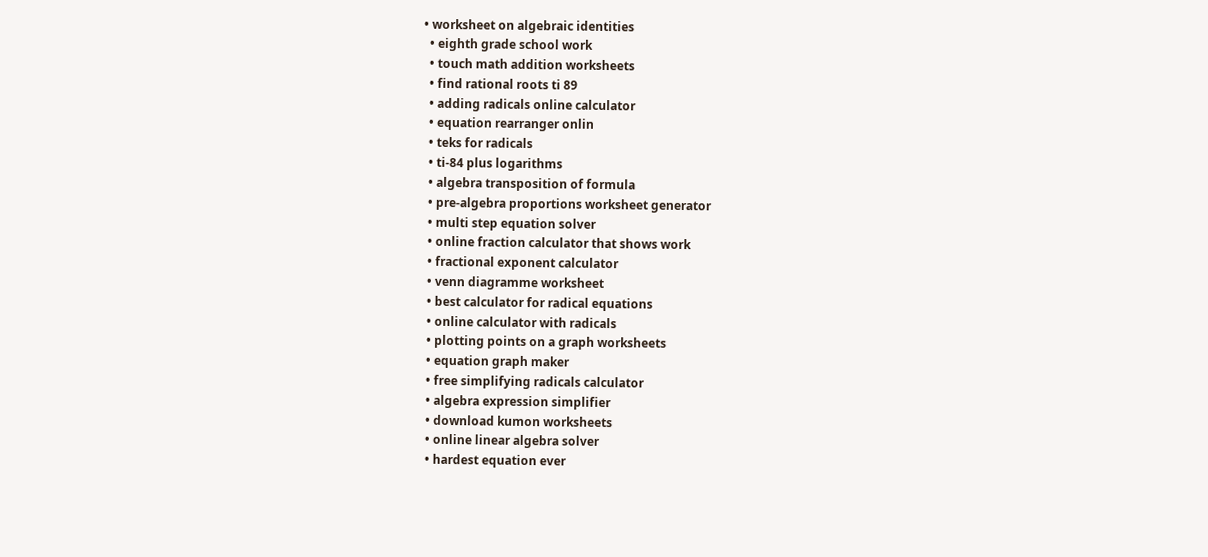• worksheet on algebraic identities
  • eighth grade school work
  • touch math addition worksheets
  • find rational roots ti 89
  • adding radicals online calculator
  • equation rearranger onlin
  • teks for radicals
  • ti-84 plus logarithms
  • algebra transposition of formula
  • pre-algebra proportions worksheet generator
  • multi step equation solver
  • online fraction calculator that shows work
  • fractional exponent calculator
  • venn diagramme worksheet
  • best calculator for radical equations
  • online calculator with radicals
  • plotting points on a graph worksheets
  • equation graph maker
  • free simplifying radicals calculator
  • algebra expression simplifier
  • download kumon worksheets
  • online linear algebra solver
  • hardest equation ever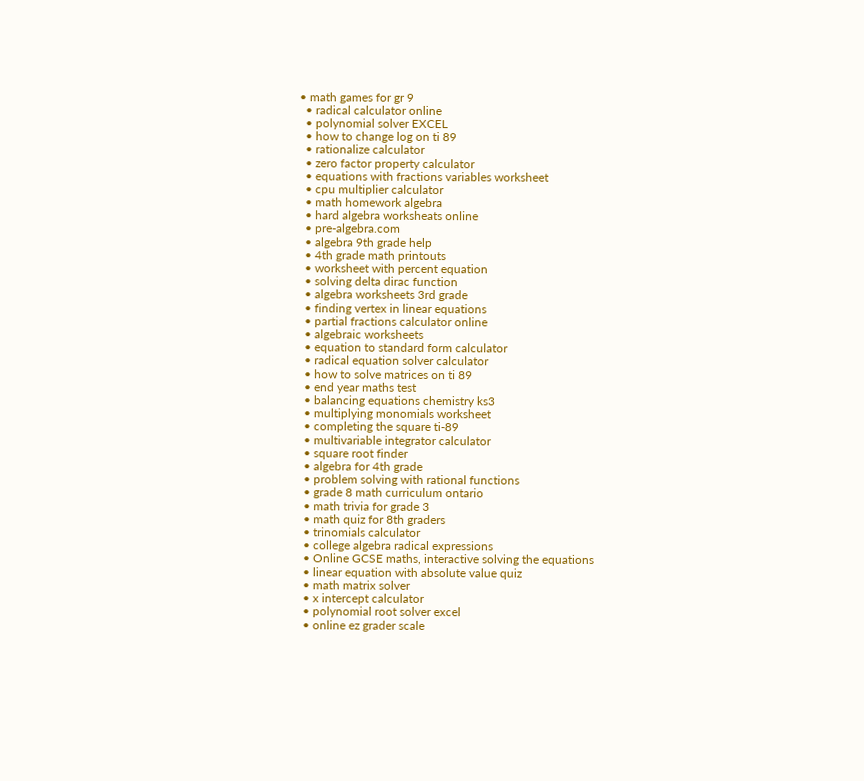• math games for gr 9
  • radical calculator online
  • polynomial solver EXCEL
  • how to change log on ti 89
  • rationalize calculator
  • zero factor property calculator
  • equations with fractions variables worksheet
  • cpu multiplier calculator
  • math homework algebra
  • hard algebra worksheats online
  • pre-algebra.com
  • algebra 9th grade help
  • 4th grade math printouts
  • worksheet with percent equation
  • solving delta dirac function
  • algebra worksheets 3rd grade
  • finding vertex in linear equations
  • partial fractions calculator online
  • algebraic worksheets
  • equation to standard form calculator
  • radical equation solver calculator
  • how to solve matrices on ti 89
  • end year maths test
  • balancing equations chemistry ks3
  • multiplying monomials worksheet
  • completing the square ti-89
  • multivariable integrator calculator
  • square root finder
  • algebra for 4th grade
  • problem solving with rational functions
  • grade 8 math curriculum ontario
  • math trivia for grade 3
  • math quiz for 8th graders
  • trinomials calculator
  • college algebra radical expressions
  • Online GCSE maths, interactive solving the equations
  • linear equation with absolute value quiz
  • math matrix solver
  • x intercept calculator
  • polynomial root solver excel
  • online ez grader scale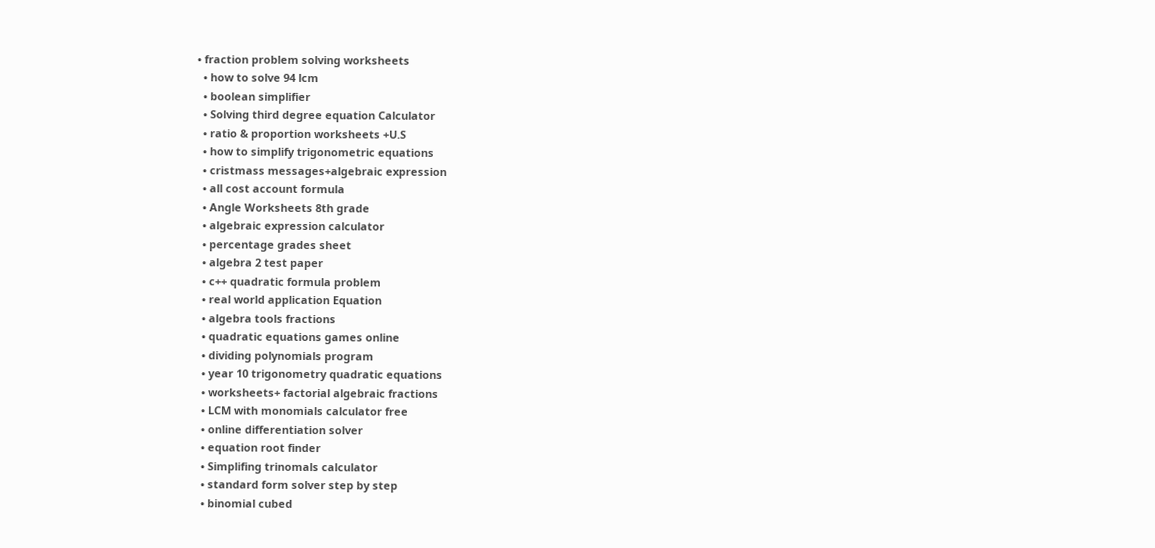• fraction problem solving worksheets
  • how to solve 94 lcm
  • boolean simplifier
  • Solving third degree equation Calculator
  • ratio & proportion worksheets +U.S
  • how to simplify trigonometric equations
  • cristmass messages+algebraic expression
  • all cost account formula
  • Angle Worksheets 8th grade
  • algebraic expression calculator
  • percentage grades sheet
  • algebra 2 test paper
  • c++ quadratic formula problem
  • real world application Equation
  • algebra tools fractions
  • quadratic equations games online
  • dividing polynomials program
  • year 10 trigonometry quadratic equations
  • worksheets+ factorial algebraic fractions
  • LCM with monomials calculator free
  • online differentiation solver
  • equation root finder
  • Simplifing trinomals calculator
  • standard form solver step by step
  • binomial cubed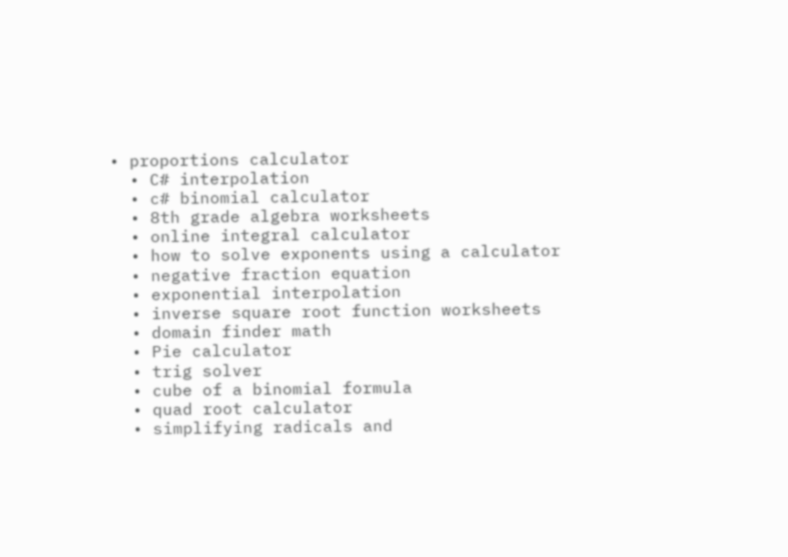• proportions calculator
  • C# interpolation
  • c# binomial calculator
  • 8th grade algebra worksheets
  • online integral calculator
  • how to solve exponents using a calculator
  • negative fraction equation
  • exponential interpolation
  • inverse square root function worksheets
  • domain finder math
  • Pie calculator
  • trig solver
  • cube of a binomial formula
  • quad root calculator
  • simplifying radicals and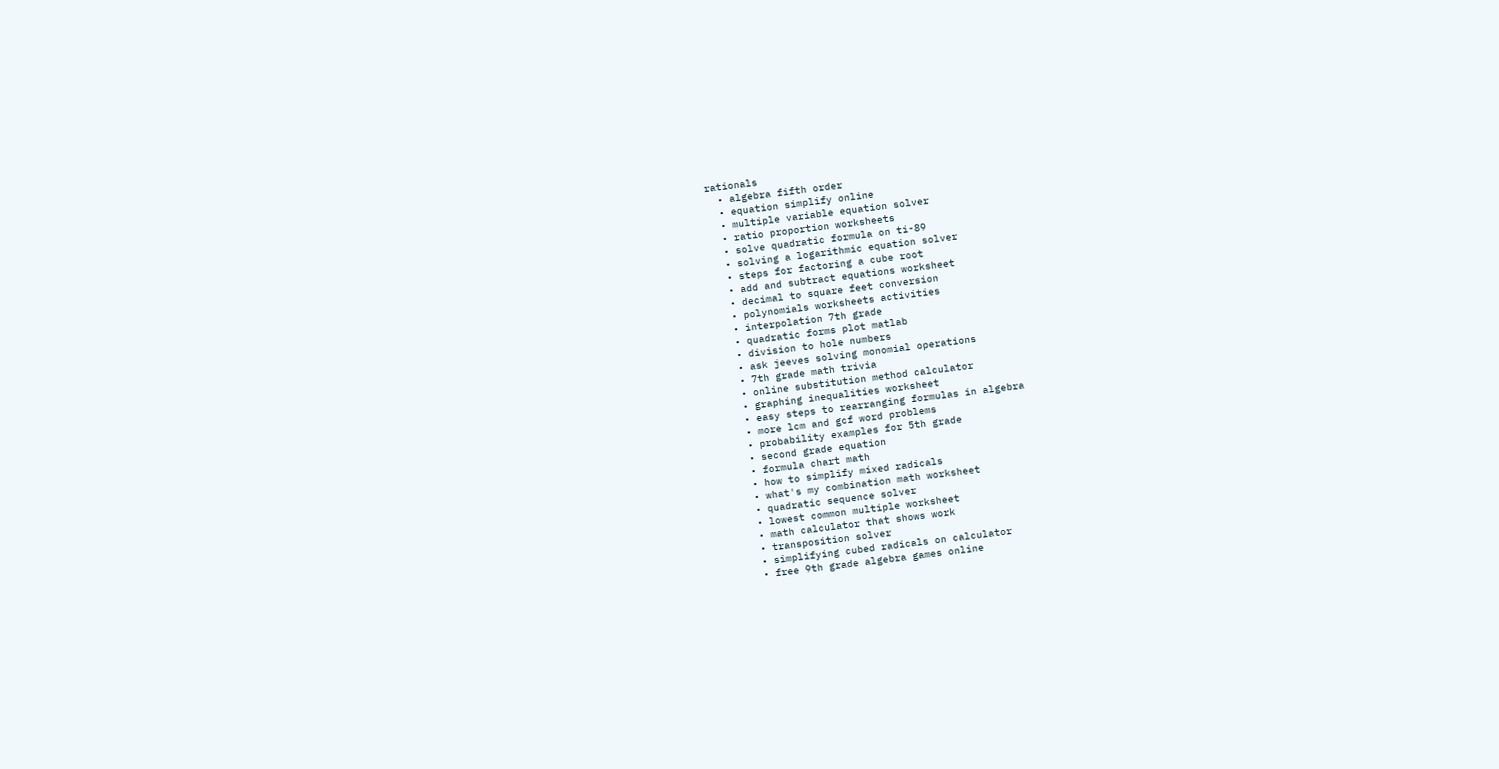rationals
  • algebra fifth order
  • equation simplify online
  • multiple variable equation solver
  • ratio proportion worksheets
  • solve quadratic formula on ti-89
  • solving a logarithmic equation solver
  • steps for factoring a cube root
  • add and subtract equations worksheet
  • decimal to square feet conversion
  • polynomials worksheets activities
  • interpolation 7th grade
  • quadratic forms plot matlab
  • division to hole numbers
  • ask jeeves solving monomial operations
  • 7th grade math trivia
  • online substitution method calculator
  • graphing inequalities worksheet
  • easy steps to rearranging formulas in algebra
  • more lcm and gcf word problems
  • probability examples for 5th grade
  • second grade equation
  • formula chart math
  • how to simplify mixed radicals
  • what's my combination math worksheet
  • quadratic sequence solver
  • lowest common multiple worksheet
  • math calculator that shows work
  • transposition solver
  • simplifying cubed radicals on calculator
  • free 9th grade algebra games online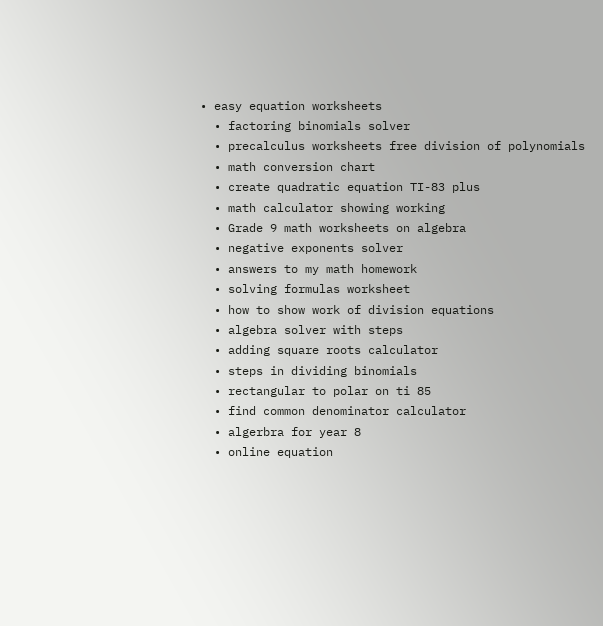• easy equation worksheets
  • factoring binomials solver
  • precalculus worksheets free division of polynomials
  • math conversion chart
  • create quadratic equation TI-83 plus
  • math calculator showing working
  • Grade 9 math worksheets on algebra
  • negative exponents solver
  • answers to my math homework
  • solving formulas worksheet
  • how to show work of division equations
  • algebra solver with steps
  • adding square roots calculator
  • steps in dividing binomials
  • rectangular to polar on ti 85
  • find common denominator calculator
  • algerbra for year 8
  • online equation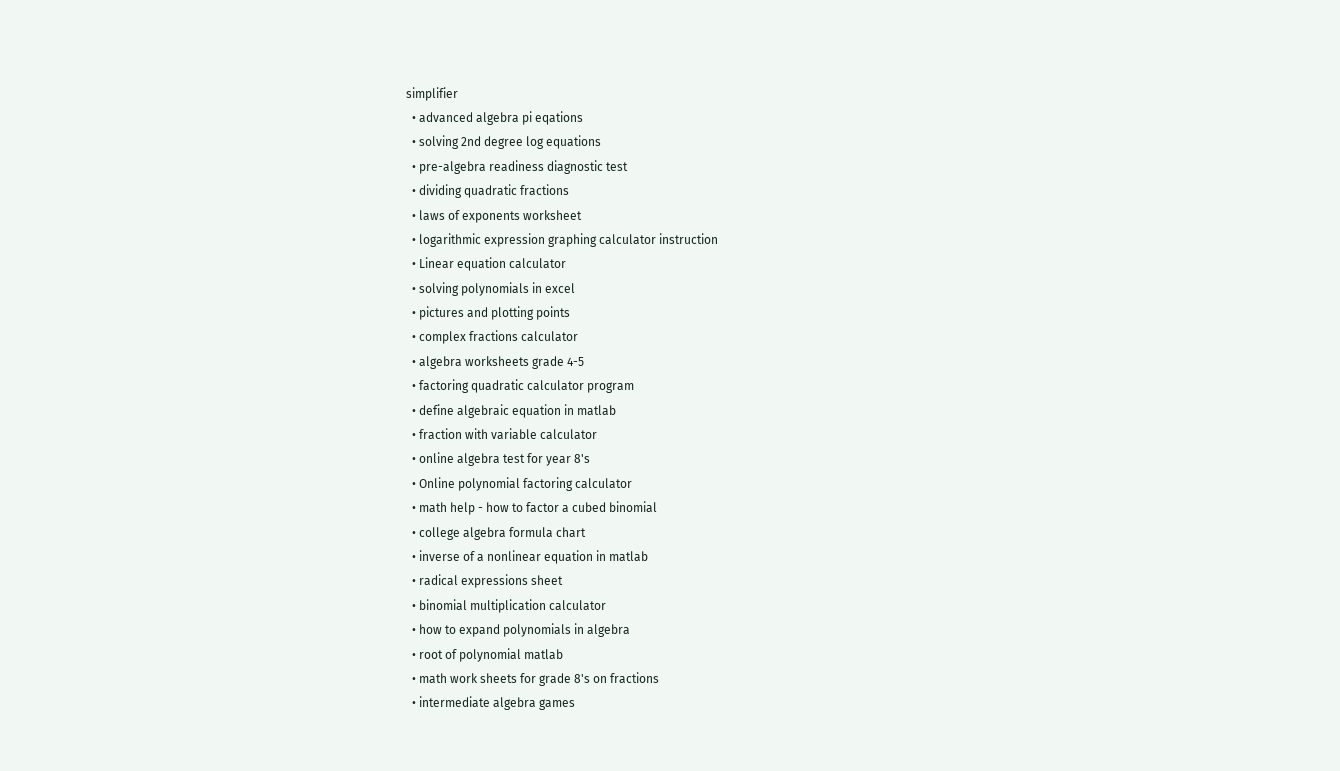simplifier
  • advanced algebra pi eqations
  • solving 2nd degree log equations
  • pre-algebra readiness diagnostic test
  • dividing quadratic fractions
  • laws of exponents worksheet
  • logarithmic expression graphing calculator instruction
  • Linear equation calculator
  • solving polynomials in excel
  • pictures and plotting points
  • complex fractions calculator
  • algebra worksheets grade 4-5
  • factoring quadratic calculator program
  • define algebraic equation in matlab
  • fraction with variable calculator
  • online algebra test for year 8's
  • Online polynomial factoring calculator
  • math help - how to factor a cubed binomial
  • college algebra formula chart
  • inverse of a nonlinear equation in matlab
  • radical expressions sheet
  • binomial multiplication calculator
  • how to expand polynomials in algebra
  • root of polynomial matlab
  • math work sheets for grade 8's on fractions
  • intermediate algebra games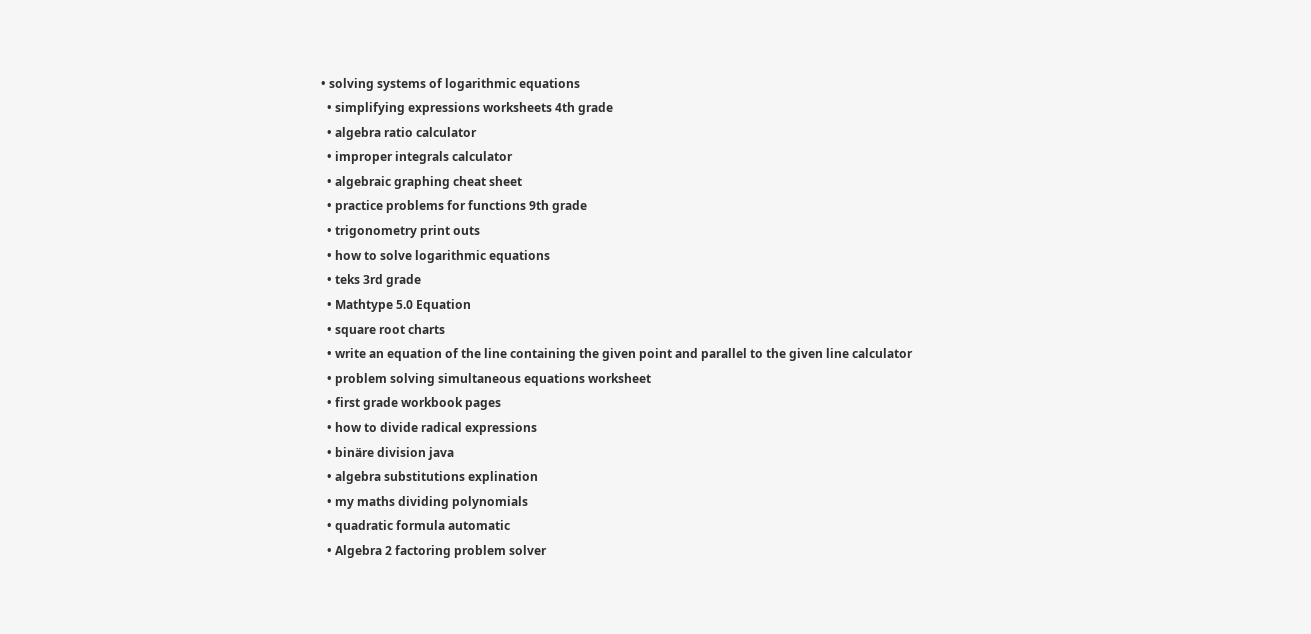• solving systems of logarithmic equations
  • simplifying expressions worksheets 4th grade
  • algebra ratio calculator
  • improper integrals calculator
  • algebraic graphing cheat sheet
  • practice problems for functions 9th grade
  • trigonometry print outs
  • how to solve logarithmic equations
  • teks 3rd grade
  • Mathtype 5.0 Equation
  • square root charts
  • write an equation of the line containing the given point and parallel to the given line calculator
  • problem solving simultaneous equations worksheet
  • first grade workbook pages
  • how to divide radical expressions
  • binäre division java
  • algebra substitutions explination
  • my maths dividing polynomials
  • quadratic formula automatic
  • Algebra 2 factoring problem solver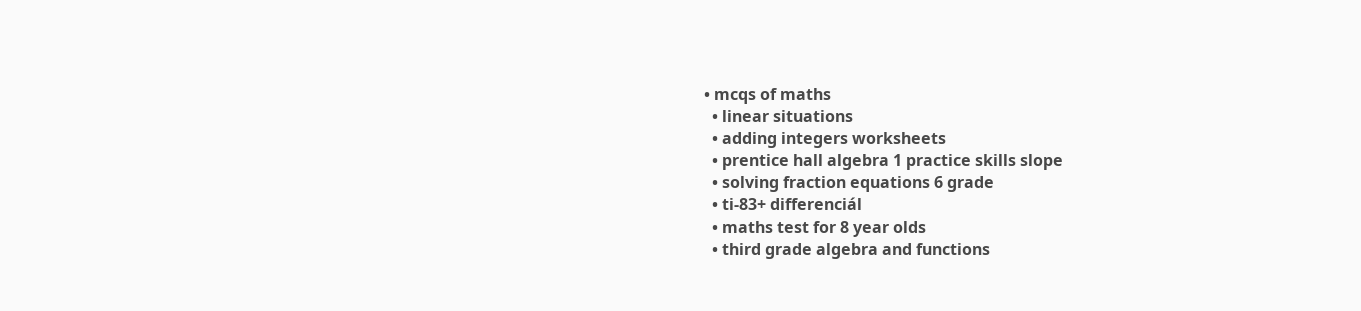• mcqs of maths
  • linear situations
  • adding integers worksheets
  • prentice hall algebra 1 practice skills slope
  • solving fraction equations 6 grade
  • ti-83+ differenciál
  • maths test for 8 year olds
  • third grade algebra and functions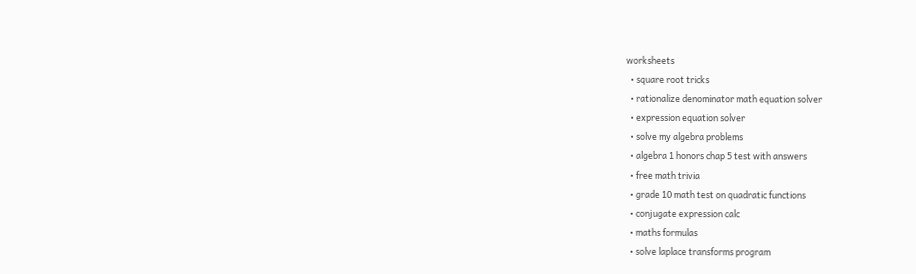worksheets
  • square root tricks
  • rationalize denominator math equation solver
  • expression equation solver
  • solve my algebra problems
  • algebra 1 honors chap 5 test with answers
  • free math trivia
  • grade 10 math test on quadratic functions
  • conjugate expression calc
  • maths formulas
  • solve laplace transforms program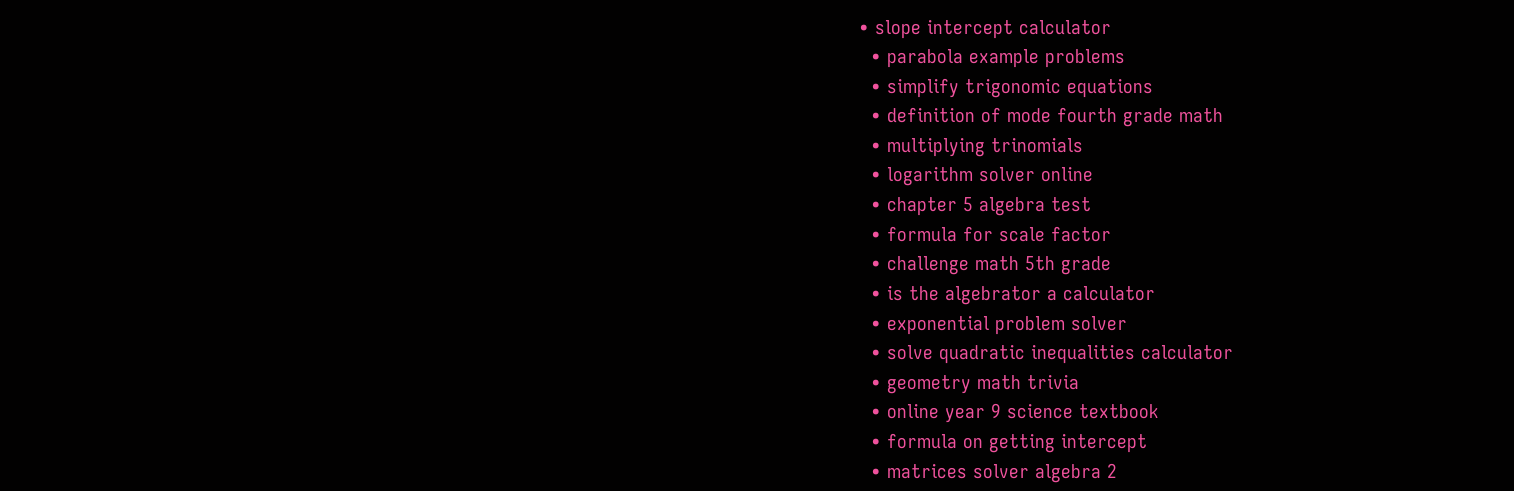• slope intercept calculator
  • parabola example problems
  • simplify trigonomic equations
  • definition of mode fourth grade math
  • multiplying trinomials
  • logarithm solver online
  • chapter 5 algebra test
  • formula for scale factor
  • challenge math 5th grade
  • is the algebrator a calculator
  • exponential problem solver
  • solve quadratic inequalities calculator
  • geometry math trivia
  • online year 9 science textbook
  • formula on getting intercept
  • matrices solver algebra 2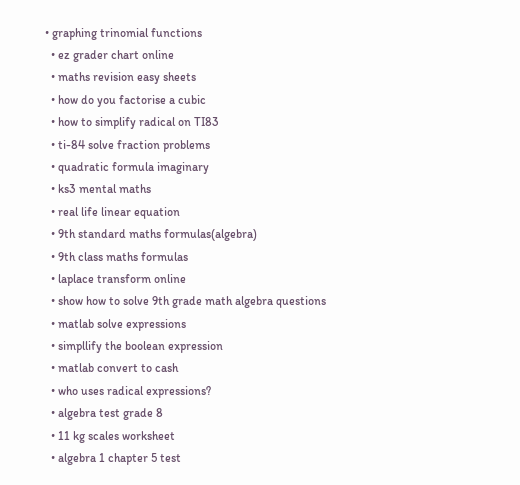• graphing trinomial functions
  • ez grader chart online
  • maths revision easy sheets
  • how do you factorise a cubic
  • how to simplify radical on TI83
  • ti-84 solve fraction problems
  • quadratic formula imaginary
  • ks3 mental maths
  • real life linear equation
  • 9th standard maths formulas(algebra)
  • 9th class maths formulas
  • laplace transform online
  • show how to solve 9th grade math algebra questions
  • matlab solve expressions
  • simpllify the boolean expression
  • matlab convert to cash
  • who uses radical expressions?
  • algebra test grade 8
  • 11 kg scales worksheet
  • algebra 1 chapter 5 test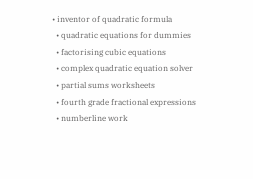• inventor of quadratic formula
  • quadratic equations for dummies
  • factorising cubic equations
  • complex quadratic equation solver
  • partial sums worksheets
  • fourth grade fractional expressions
  • numberline work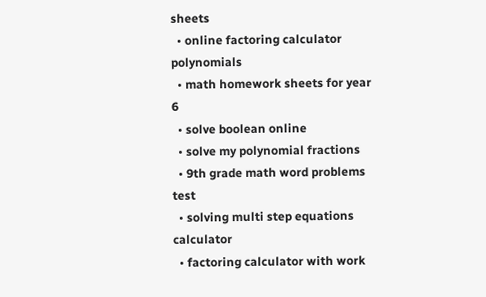sheets
  • online factoring calculator polynomials
  • math homework sheets for year 6
  • solve boolean online
  • solve my polynomial fractions
  • 9th grade math word problems test
  • solving multi step equations calculator
  • factoring calculator with work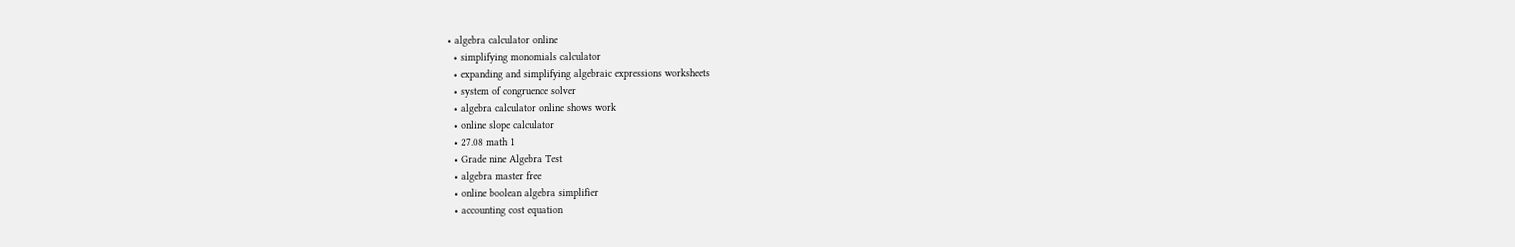• algebra calculator online
  • simplifying monomials calculator
  • expanding and simplifying algebraic expressions worksheets
  • system of congruence solver
  • algebra calculator online shows work
  • online slope calculator
  • 27.08 math 1
  • Grade nine Algebra Test
  • algebra master free
  • online boolean algebra simplifier
  • accounting cost equation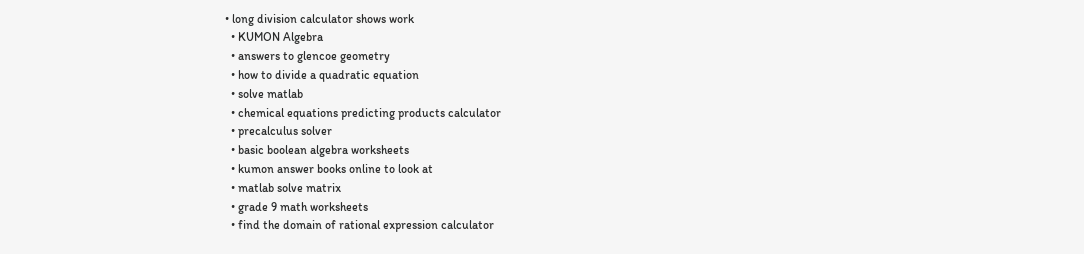• long division calculator shows work
  • KUMON Algebra
  • answers to glencoe geometry
  • how to divide a quadratic equation
  • solve matlab
  • chemical equations predicting products calculator
  • precalculus solver
  • basic boolean algebra worksheets
  • kumon answer books online to look at
  • matlab solve matrix
  • grade 9 math worksheets
  • find the domain of rational expression calculator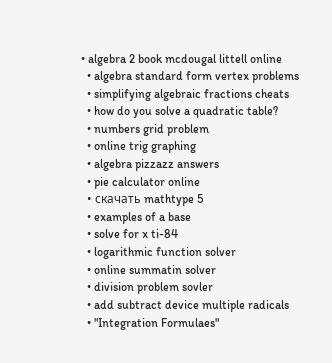• algebra 2 book mcdougal littell online
  • algebra standard form vertex problems
  • simplifying algebraic fractions cheats
  • how do you solve a quadratic table?
  • numbers grid problem
  • online trig graphing
  • algebra pizzazz answers
  • pie calculator online
  • скачать mathtype 5
  • examples of a base
  • solve for x ti-84
  • logarithmic function solver
  • online summatin solver
  • division problem sovler
  • add subtract device multiple radicals
  • "Integration Formulaes"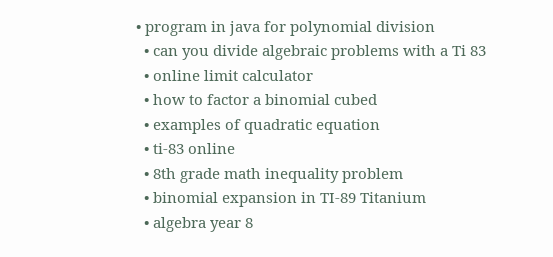• program in java for polynomial division
  • can you divide algebraic problems with a Ti 83
  • online limit calculator
  • how to factor a binomial cubed
  • examples of quadratic equation
  • ti-83 online
  • 8th grade math inequality problem
  • binomial expansion in TI-89 Titanium
  • algebra year 8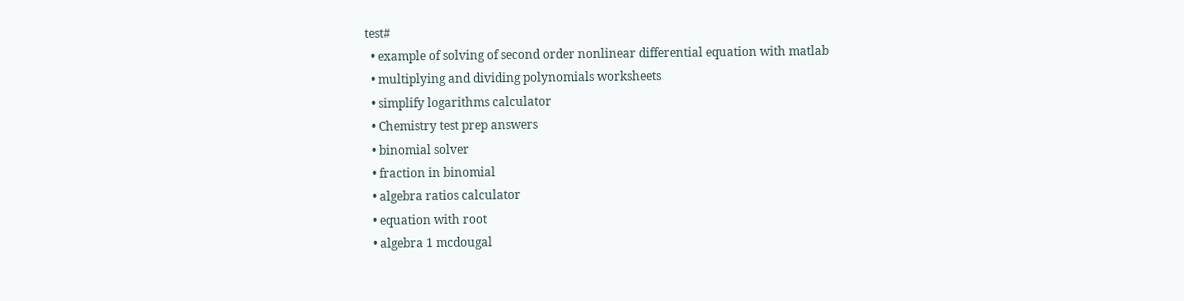test#
  • example of solving of second order nonlinear differential equation with matlab
  • multiplying and dividing polynomials worksheets
  • simplify logarithms calculator
  • Chemistry test prep answers
  • binomial solver
  • fraction in binomial
  • algebra ratios calculator
  • equation with root
  • algebra 1 mcdougal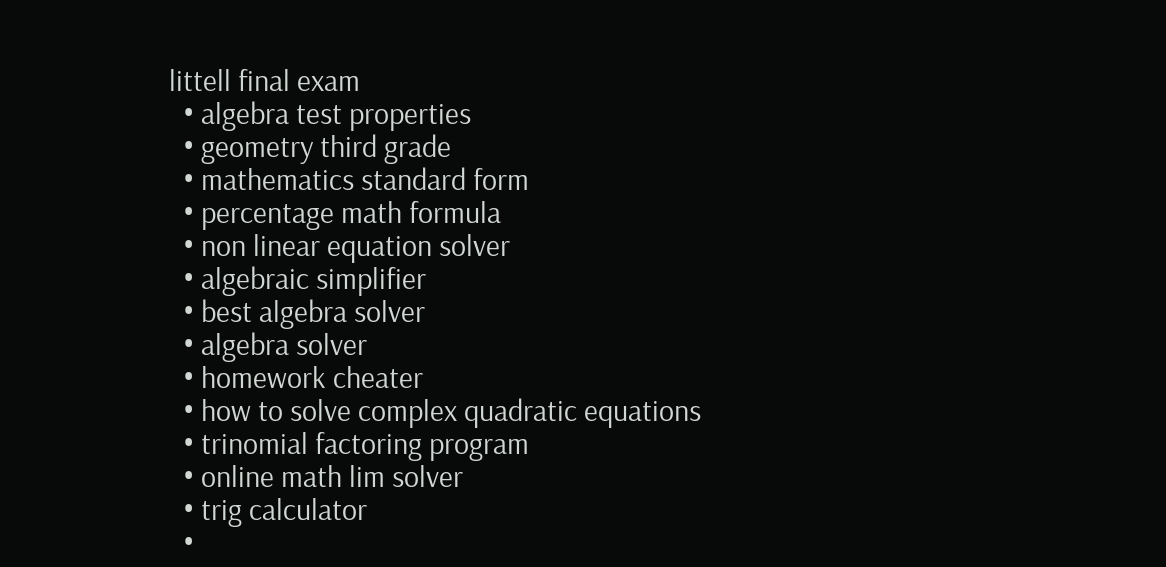littell final exam
  • algebra test properties
  • geometry third grade
  • mathematics standard form
  • percentage math formula
  • non linear equation solver
  • algebraic simplifier
  • best algebra solver
  • algebra solver
  • homework cheater
  • how to solve complex quadratic equations
  • trinomial factoring program
  • online math lim solver
  • trig calculator
  •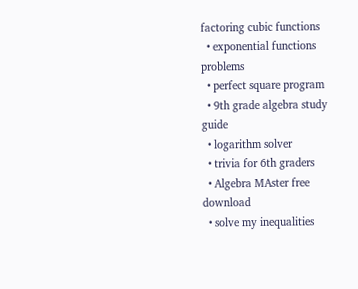factoring cubic functions
  • exponential functions problems
  • perfect square program
  • 9th grade algebra study guide
  • logarithm solver
  • trivia for 6th graders
  • Algebra MAster free download
  • solve my inequalities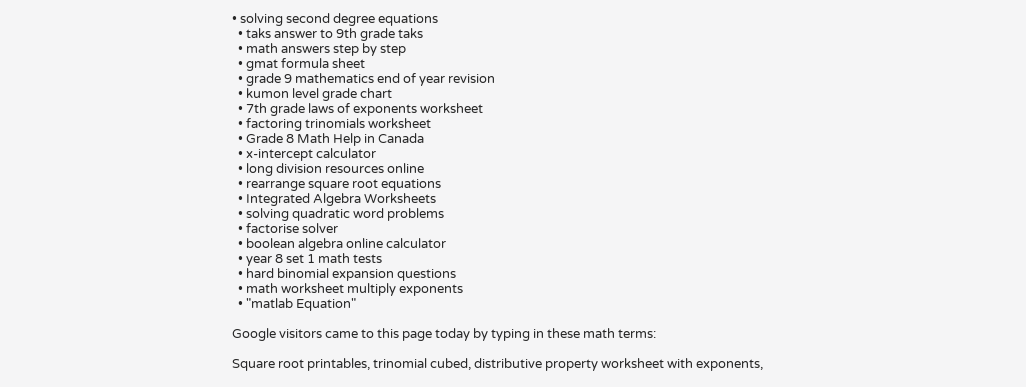• solving second degree equations
  • taks answer to 9th grade taks
  • math answers step by step
  • gmat formula sheet
  • grade 9 mathematics end of year revision
  • kumon level grade chart
  • 7th grade laws of exponents worksheet
  • factoring trinomials worksheet
  • Grade 8 Math Help in Canada
  • x-intercept calculator
  • long division resources online
  • rearrange square root equations
  • Integrated Algebra Worksheets
  • solving quadratic word problems
  • factorise solver
  • boolean algebra online calculator
  • year 8 set 1 math tests
  • hard binomial expansion questions
  • math worksheet multiply exponents
  • "matlab Equation"

Google visitors came to this page today by typing in these math terms:

Square root printables, trinomial cubed, distributive property worksheet with exponents,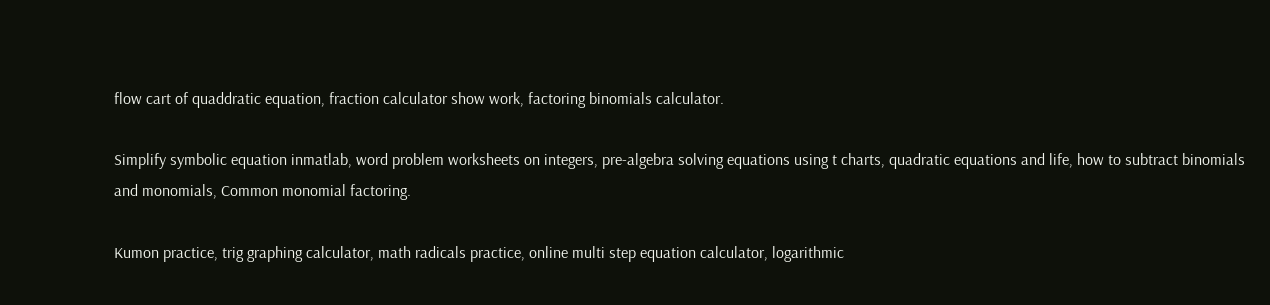flow cart of quaddratic equation, fraction calculator show work, factoring binomials calculator.

Simplify symbolic equation inmatlab, word problem worksheets on integers, pre-algebra solving equations using t charts, quadratic equations and life, how to subtract binomials and monomials, Common monomial factoring.

Kumon practice, trig graphing calculator, math radicals practice, online multi step equation calculator, logarithmic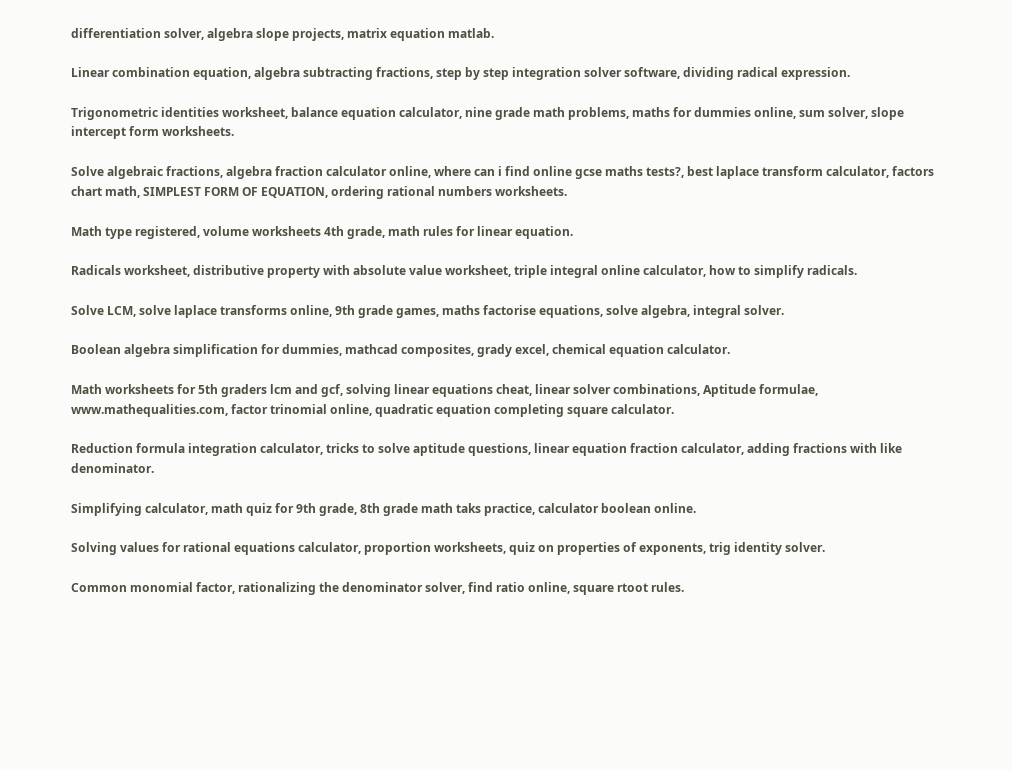differentiation solver, algebra slope projects, matrix equation matlab.

Linear combination equation, algebra subtracting fractions, step by step integration solver software, dividing radical expression.

Trigonometric identities worksheet, balance equation calculator, nine grade math problems, maths for dummies online, sum solver, slope intercept form worksheets.

Solve algebraic fractions, algebra fraction calculator online, where can i find online gcse maths tests?, best laplace transform calculator, factors chart math, SIMPLEST FORM OF EQUATION, ordering rational numbers worksheets.

Math type registered, volume worksheets 4th grade, math rules for linear equation.

Radicals worksheet, distributive property with absolute value worksheet, triple integral online calculator, how to simplify radicals.

Solve LCM, solve laplace transforms online, 9th grade games, maths factorise equations, solve algebra, integral solver.

Boolean algebra simplification for dummies, mathcad composites, grady excel, chemical equation calculator.

Math worksheets for 5th graders lcm and gcf, solving linear equations cheat, linear solver combinations, Aptitude formulae, www.mathequalities.com, factor trinomial online, quadratic equation completing square calculator.

Reduction formula integration calculator, tricks to solve aptitude questions, linear equation fraction calculator, adding fractions with like denominator.

Simplifying calculator, math quiz for 9th grade, 8th grade math taks practice, calculator boolean online.

Solving values for rational equations calculator, proportion worksheets, quiz on properties of exponents, trig identity solver.

Common monomial factor, rationalizing the denominator solver, find ratio online, square rtoot rules.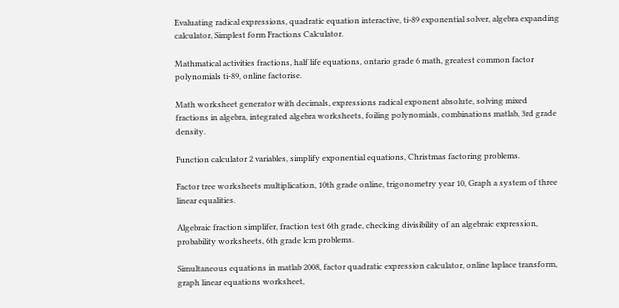Evaluating radical expressions, quadratic equation interactive, ti-89 exponential solver, algebra expanding calculator, Simplest form Fractions Calculator.

Mathmatical activities fractions, half life equations, ontario grade 6 math, greatest common factor polynomials ti-89, online factorise.

Math worksheet generator with decimals, expressions radical exponent absolute, solving mixed fractions in algebra, integrated algebra worksheets, foiling polynomials, combinations matlab, 3rd grade density.

Function calculator 2 variables, simplify exponential equations, Christmas factoring problems.

Factor tree worksheets multiplication, 10th grade online, trigonometry year 10, Graph a system of three linear equalities.

Algebraic fraction simplifer, fraction test 6th grade, checking divisibility of an algebraic expression, probability worksheets, 6th grade lcm problems.

Simultaneous equations in matlab 2008, factor quadratic expression calculator, online laplace transform, graph linear equations worksheet,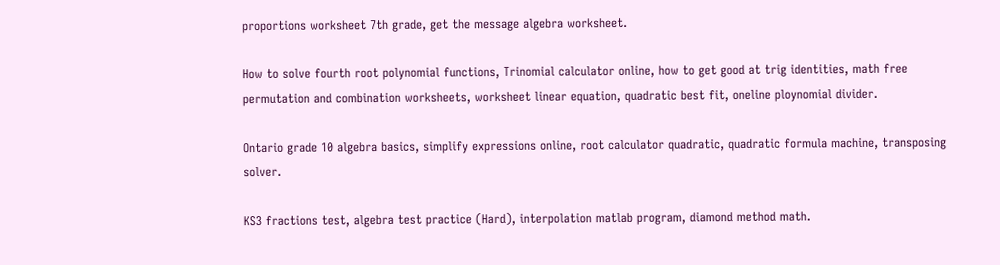proportions worksheet 7th grade, get the message algebra worksheet.

How to solve fourth root polynomial functions, Trinomial calculator online, how to get good at trig identities, math free permutation and combination worksheets, worksheet linear equation, quadratic best fit, oneline ploynomial divider.

Ontario grade 10 algebra basics, simplify expressions online, root calculator quadratic, quadratic formula machine, transposing solver.

KS3 fractions test, algebra test practice (Hard), interpolation matlab program, diamond method math.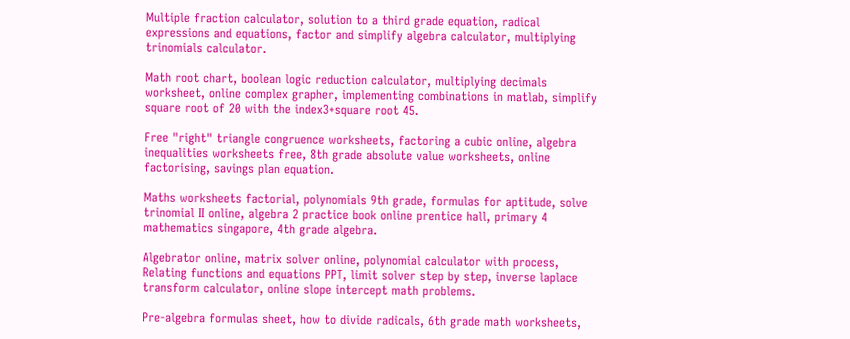Multiple fraction calculator, solution to a third grade equation, radical expressions and equations, factor and simplify algebra calculator, multiplying trinomials calculator.

Math root chart, boolean logic reduction calculator, multiplying decimals worksheet, online complex grapher, implementing combinations in matlab, simplify square root of 20 with the index3+square root 45.

Free "right" triangle congruence worksheets, factoring a cubic online, algebra inequalities worksheets free, 8th grade absolute value worksheets, online factorising, savings plan equation.

Maths worksheets factorial, polynomials 9th grade, formulas for aptitude, solve trinomial II online, algebra 2 practice book online prentice hall, primary 4 mathematics singapore, 4th grade algebra.

Algebrator online, matrix solver online, polynomial calculator with process, Relating functions and equations PPT, limit solver step by step, inverse laplace transform calculator, online slope intercept math problems.

Pre-algebra formulas sheet, how to divide radicals, 6th grade math worksheets,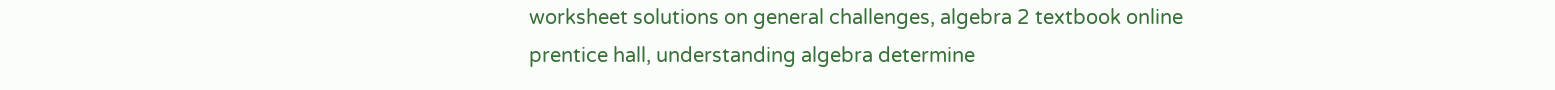worksheet solutions on general challenges, algebra 2 textbook online prentice hall, understanding algebra determine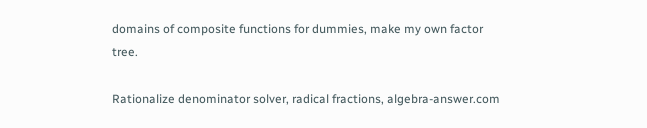domains of composite functions for dummies, make my own factor tree.

Rationalize denominator solver, radical fractions, algebra-answer.com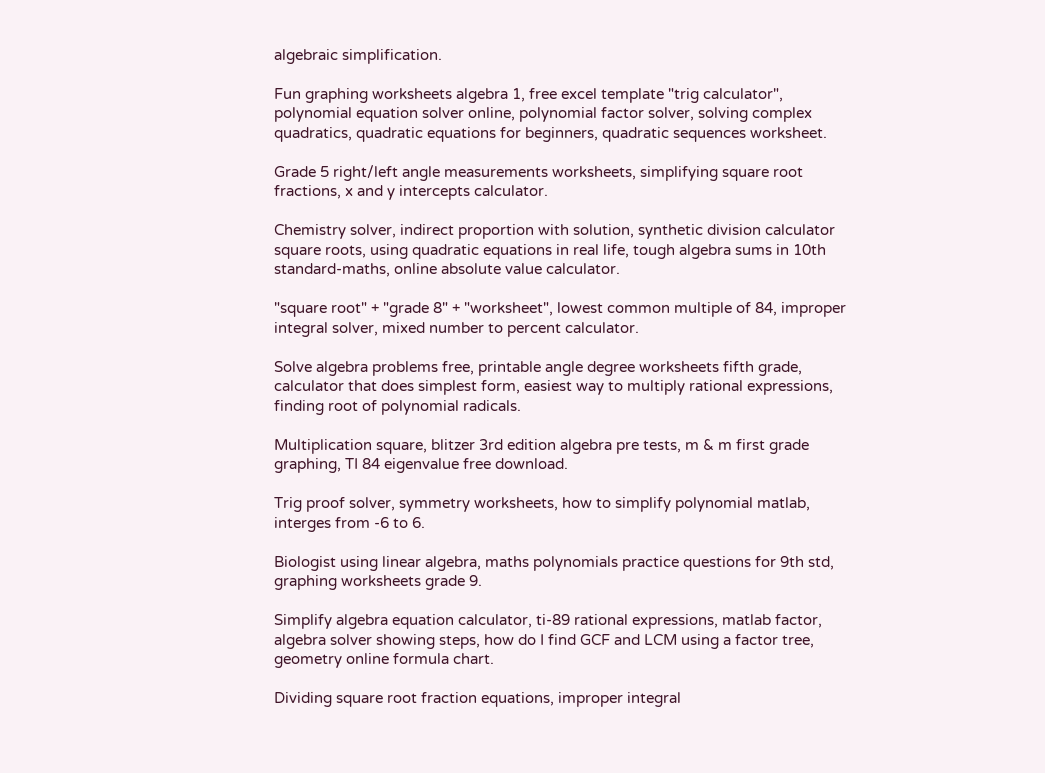algebraic simplification.

Fun graphing worksheets algebra 1, free excel template "trig calculator", polynomial equation solver online, polynomial factor solver, solving complex quadratics, quadratic equations for beginners, quadratic sequences worksheet.

Grade 5 right/left angle measurements worksheets, simplifying square root fractions, x and y intercepts calculator.

Chemistry solver, indirect proportion with solution, synthetic division calculator square roots, using quadratic equations in real life, tough algebra sums in 10th standard-maths, online absolute value calculator.

"square root" + "grade 8" + "worksheet", lowest common multiple of 84, improper integral solver, mixed number to percent calculator.

Solve algebra problems free, printable angle degree worksheets fifth grade, calculator that does simplest form, easiest way to multiply rational expressions, finding root of polynomial radicals.

Multiplication square, blitzer 3rd edition algebra pre tests, m & m first grade graphing, TI 84 eigenvalue free download.

Trig proof solver, symmetry worksheets, how to simplify polynomial matlab, interges from -6 to 6.

Biologist using linear algebra, maths polynomials practice questions for 9th std, graphing worksheets grade 9.

Simplify algebra equation calculator, ti-89 rational expressions, matlab factor, algebra solver showing steps, how do I find GCF and LCM using a factor tree, geometry online formula chart.

Dividing square root fraction equations, improper integral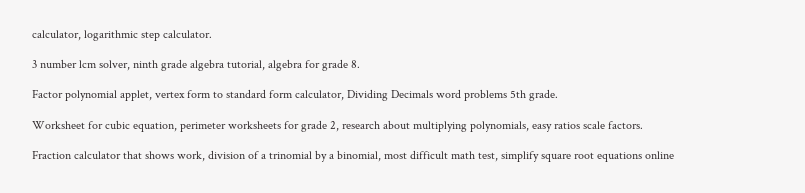calculator, logarithmic step calculator.

3 number lcm solver, ninth grade algebra tutorial, algebra for grade 8.

Factor polynomial applet, vertex form to standard form calculator, Dividing Decimals word problems 5th grade.

Worksheet for cubic equation, perimeter worksheets for grade 2, research about multiplying polynomials, easy ratios scale factors.

Fraction calculator that shows work, division of a trinomial by a binomial, most difficult math test, simplify square root equations online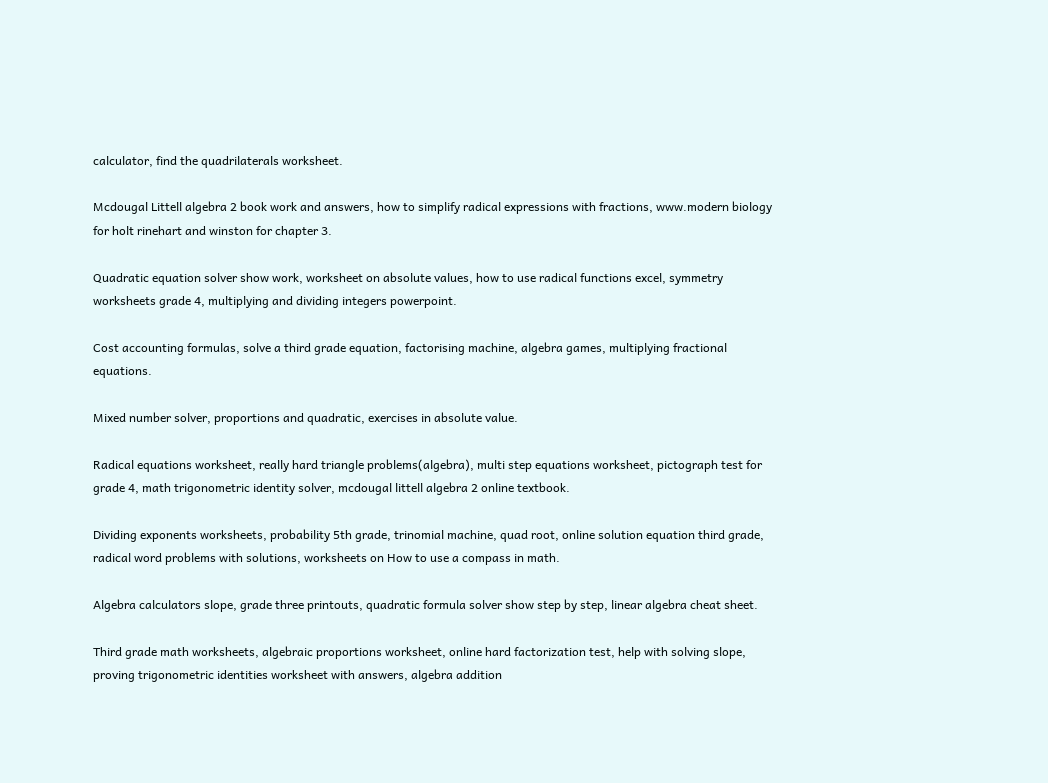calculator, find the quadrilaterals worksheet.

Mcdougal Littell algebra 2 book work and answers, how to simplify radical expressions with fractions, www.modern biology for holt rinehart and winston for chapter 3.

Quadratic equation solver show work, worksheet on absolute values, how to use radical functions excel, symmetry worksheets grade 4, multiplying and dividing integers powerpoint.

Cost accounting formulas, solve a third grade equation, factorising machine, algebra games, multiplying fractional equations.

Mixed number solver, proportions and quadratic, exercises in absolute value.

Radical equations worksheet, really hard triangle problems(algebra), multi step equations worksheet, pictograph test for grade 4, math trigonometric identity solver, mcdougal littell algebra 2 online textbook.

Dividing exponents worksheets, probability 5th grade, trinomial machine, quad root, online solution equation third grade, radical word problems with solutions, worksheets on How to use a compass in math.

Algebra calculators slope, grade three printouts, quadratic formula solver show step by step, linear algebra cheat sheet.

Third grade math worksheets, algebraic proportions worksheet, online hard factorization test, help with solving slope, proving trigonometric identities worksheet with answers, algebra addition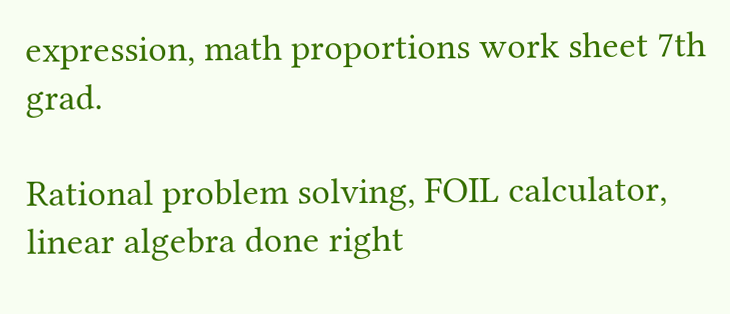expression, math proportions work sheet 7th grad.

Rational problem solving, FOIL calculator, linear algebra done right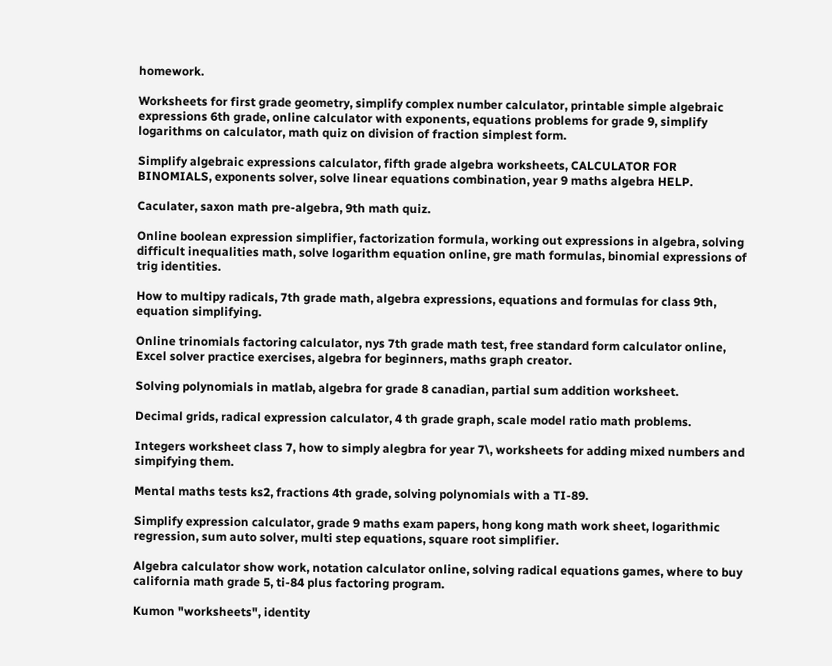homework.

Worksheets for first grade geometry, simplify complex number calculator, printable simple algebraic expressions 6th grade, online calculator with exponents, equations problems for grade 9, simplify logarithms on calculator, math quiz on division of fraction simplest form.

Simplify algebraic expressions calculator, fifth grade algebra worksheets, CALCULATOR FOR BINOMIALS, exponents solver, solve linear equations combination, year 9 maths algebra HELP.

Caculater, saxon math pre-algebra, 9th math quiz.

Online boolean expression simplifier, factorization formula, working out expressions in algebra, solving difficult inequalities math, solve logarithm equation online, gre math formulas, binomial expressions of trig identities.

How to multipy radicals, 7th grade math, algebra expressions, equations and formulas for class 9th, equation simplifying.

Online trinomials factoring calculator, nys 7th grade math test, free standard form calculator online, Excel solver practice exercises, algebra for beginners, maths graph creator.

Solving polynomials in matlab, algebra for grade 8 canadian, partial sum addition worksheet.

Decimal grids, radical expression calculator, 4 th grade graph, scale model ratio math problems.

Integers worksheet class 7, how to simply alegbra for year 7\, worksheets for adding mixed numbers and simpifying them.

Mental maths tests ks2, fractions 4th grade, solving polynomials with a TI-89.

Simplify expression calculator, grade 9 maths exam papers, hong kong math work sheet, logarithmic regression, sum auto solver, multi step equations, square root simplifier.

Algebra calculator show work, notation calculator online, solving radical equations games, where to buy california math grade 5, ti-84 plus factoring program.

Kumon "worksheets", identity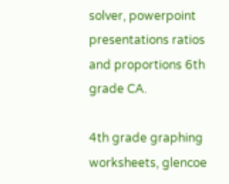solver, powerpoint presentations ratios and proportions 6th grade CA.

4th grade graphing worksheets, glencoe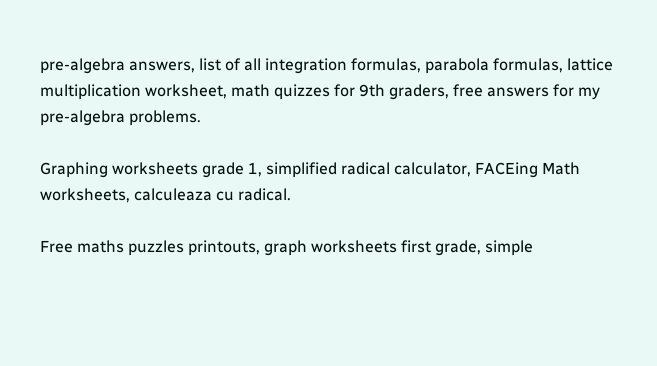pre-algebra answers, list of all integration formulas, parabola formulas, lattice multiplication worksheet, math quizzes for 9th graders, free answers for my pre-algebra problems.

Graphing worksheets grade 1, simplified radical calculator, FACEing Math worksheets, calculeaza cu radical.

Free maths puzzles printouts, graph worksheets first grade, simple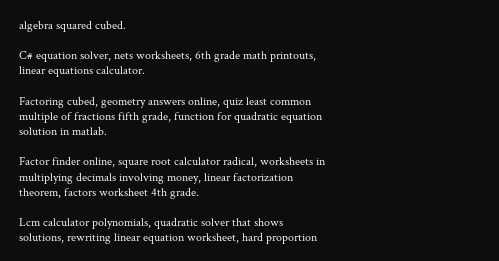algebra squared cubed.

C# equation solver, nets worksheets, 6th grade math printouts, linear equations calculator.

Factoring cubed, geometry answers online, quiz least common multiple of fractions fifth grade, function for quadratic equation solution in matlab.

Factor finder online, square root calculator radical, worksheets in multiplying decimals involving money, linear factorization theorem, factors worksheet 4th grade.

Lcm calculator polynomials, quadratic solver that shows solutions, rewriting linear equation worksheet, hard proportion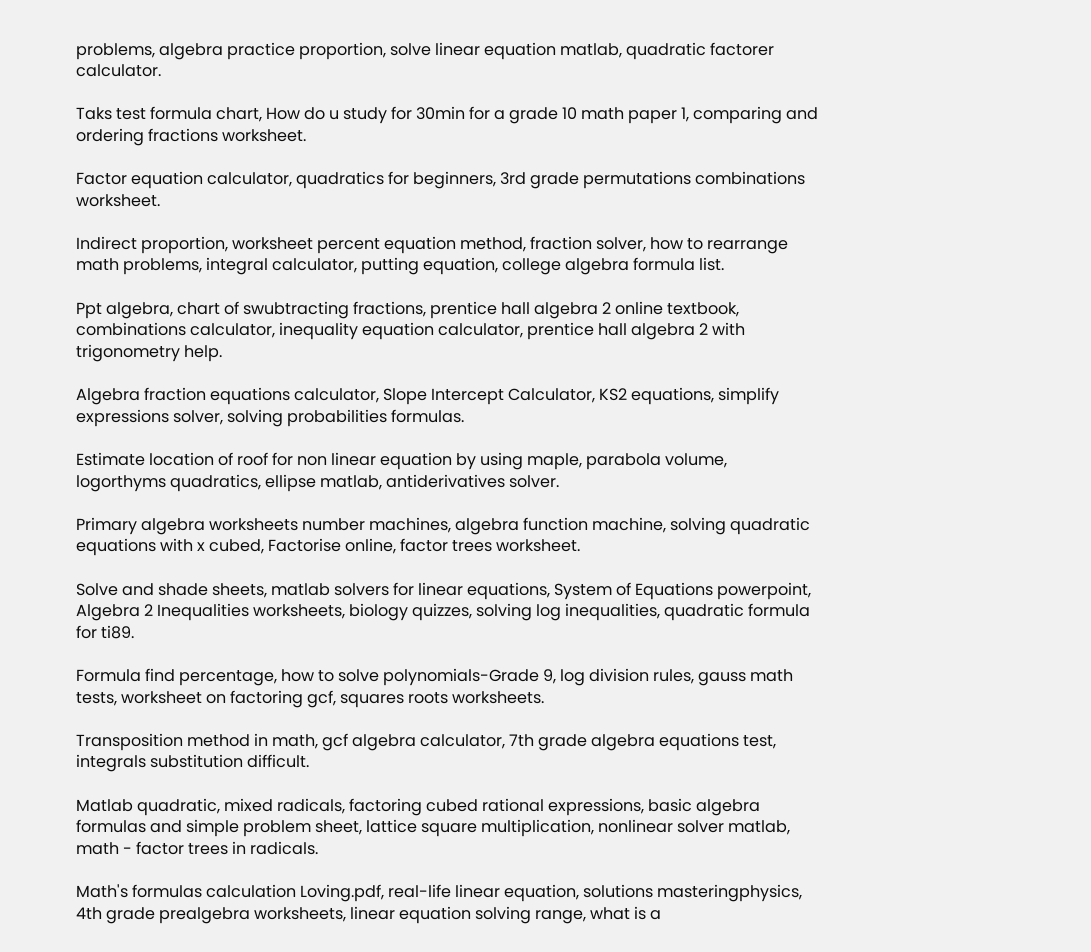problems, algebra practice proportion, solve linear equation matlab, quadratic factorer calculator.

Taks test formula chart, How do u study for 30min for a grade 10 math paper 1, comparing and ordering fractions worksheet.

Factor equation calculator, quadratics for beginners, 3rd grade permutations combinations worksheet.

Indirect proportion, worksheet percent equation method, fraction solver, how to rearrange math problems, integral calculator, putting equation, college algebra formula list.

Ppt algebra, chart of swubtracting fractions, prentice hall algebra 2 online textbook, combinations calculator, inequality equation calculator, prentice hall algebra 2 with trigonometry help.

Algebra fraction equations calculator, Slope Intercept Calculator, KS2 equations, simplify expressions solver, solving probabilities formulas.

Estimate location of roof for non linear equation by using maple, parabola volume, logorthyms quadratics, ellipse matlab, antiderivatives solver.

Primary algebra worksheets number machines, algebra function machine, solving quadratic equations with x cubed, Factorise online, factor trees worksheet.

Solve and shade sheets, matlab solvers for linear equations, System of Equations powerpoint, Algebra 2 Inequalities worksheets, biology quizzes, solving log inequalities, quadratic formula for ti89.

Formula find percentage, how to solve polynomials-Grade 9, log division rules, gauss math tests, worksheet on factoring gcf, squares roots worksheets.

Transposition method in math, gcf algebra calculator, 7th grade algebra equations test, integrals substitution difficult.

Matlab quadratic, mixed radicals, factoring cubed rational expressions, basic algebra formulas and simple problem sheet, lattice square multiplication, nonlinear solver matlab, math - factor trees in radicals.

Math's formulas calculation Loving.pdf, real-life linear equation, solutions masteringphysics, 4th grade prealgebra worksheets, linear equation solving range, what is a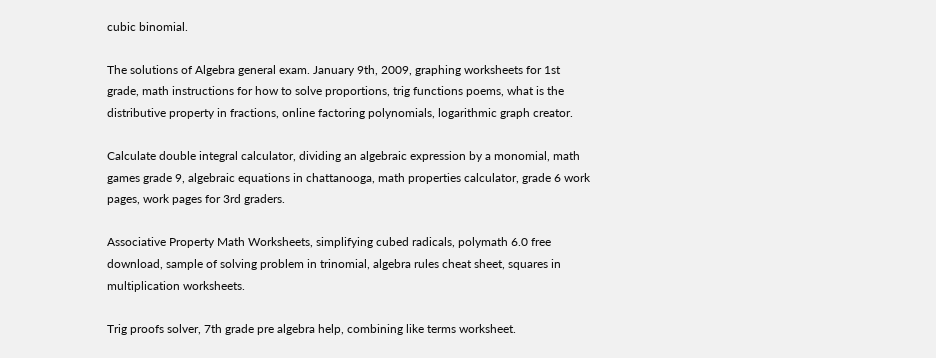cubic binomial.

The solutions of Algebra general exam. January 9th, 2009, graphing worksheets for 1st grade, math instructions for how to solve proportions, trig functions poems, what is the distributive property in fractions, online factoring polynomials, logarithmic graph creator.

Calculate double integral calculator, dividing an algebraic expression by a monomial, math games grade 9, algebraic equations in chattanooga, math properties calculator, grade 6 work pages, work pages for 3rd graders.

Associative Property Math Worksheets, simplifying cubed radicals, polymath 6.0 free download, sample of solving problem in trinomial, algebra rules cheat sheet, squares in multiplication worksheets.

Trig proofs solver, 7th grade pre algebra help, combining like terms worksheet.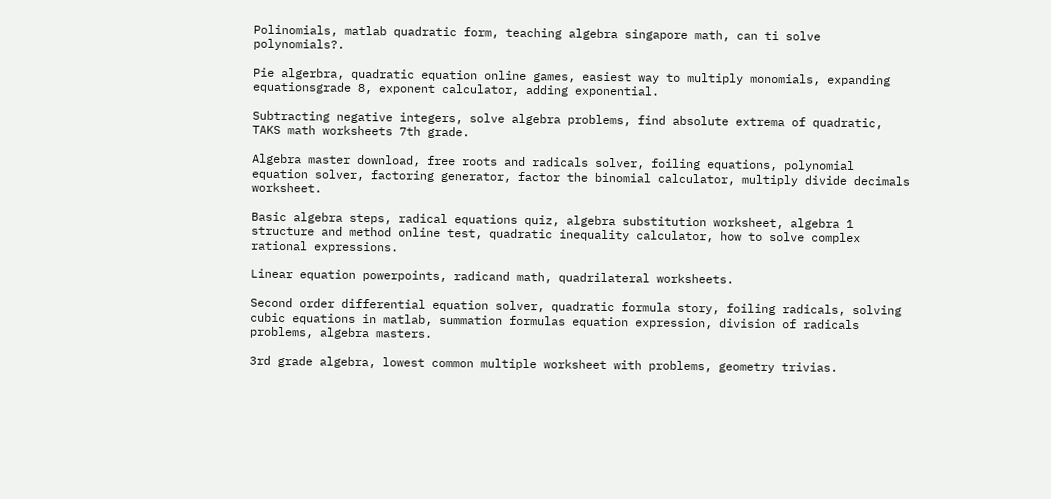Polinomials, matlab quadratic form, teaching algebra singapore math, can ti solve polynomials?.

Pie algerbra, quadratic equation online games, easiest way to multiply monomials, expanding equationsgrade 8, exponent calculator, adding exponential.

Subtracting negative integers, solve algebra problems, find absolute extrema of quadratic, TAKS math worksheets 7th grade.

Algebra master download, free roots and radicals solver, foiling equations, polynomial equation solver, factoring generator, factor the binomial calculator, multiply divide decimals worksheet.

Basic algebra steps, radical equations quiz, algebra substitution worksheet, algebra 1 structure and method online test, quadratic inequality calculator, how to solve complex rational expressions.

Linear equation powerpoints, radicand math, quadrilateral worksheets.

Second order differential equation solver, quadratic formula story, foiling radicals, solving cubic equations in matlab, summation formulas equation expression, division of radicals problems, algebra masters.

3rd grade algebra, lowest common multiple worksheet with problems, geometry trivias.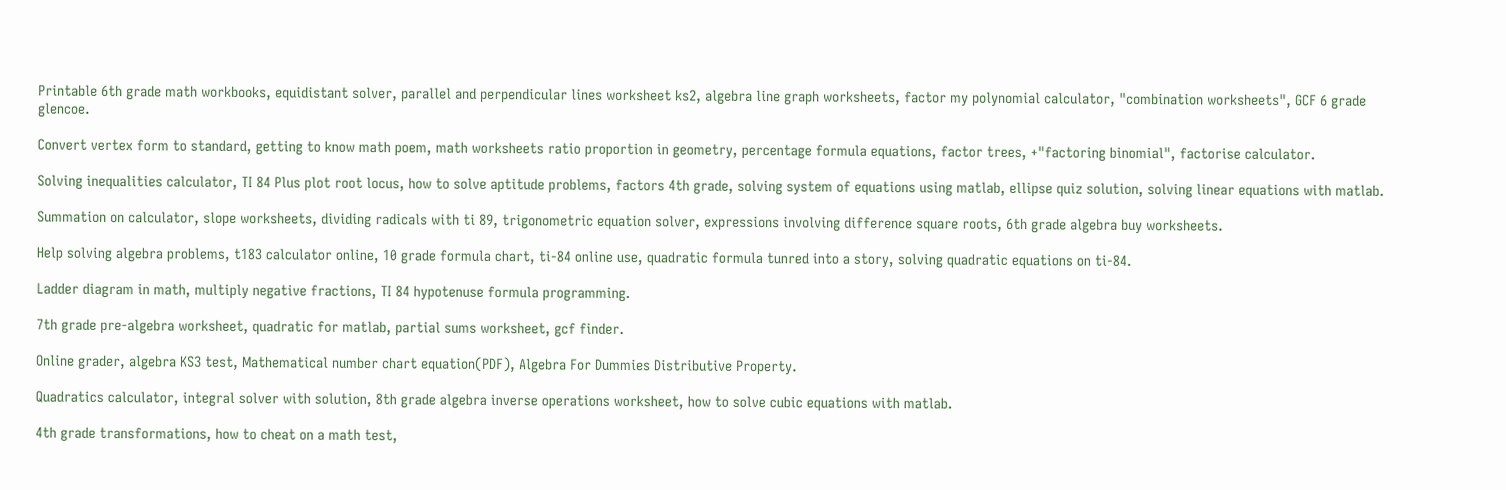Printable 6th grade math workbooks, equidistant solver, parallel and perpendicular lines worksheet ks2, algebra line graph worksheets, factor my polynomial calculator, "combination worksheets", GCF 6 grade glencoe.

Convert vertex form to standard, getting to know math poem, math worksheets ratio proportion in geometry, percentage formula equations, factor trees, +"factoring binomial", factorise calculator.

Solving inequalities calculator, TI 84 Plus plot root locus, how to solve aptitude problems, factors 4th grade, solving system of equations using matlab, ellipse quiz solution, solving linear equations with matlab.

Summation on calculator, slope worksheets, dividing radicals with ti 89, trigonometric equation solver, expressions involving difference square roots, 6th grade algebra buy worksheets.

Help solving algebra problems, t183 calculator online, 10 grade formula chart, ti-84 online use, quadratic formula tunred into a story, solving quadratic equations on ti-84.

Ladder diagram in math, multiply negative fractions, TI 84 hypotenuse formula programming.

7th grade pre-algebra worksheet, quadratic for matlab, partial sums worksheet, gcf finder.

Online grader, algebra KS3 test, Mathematical number chart equation(PDF), Algebra For Dummies Distributive Property.

Quadratics calculator, integral solver with solution, 8th grade algebra inverse operations worksheet, how to solve cubic equations with matlab.

4th grade transformations, how to cheat on a math test,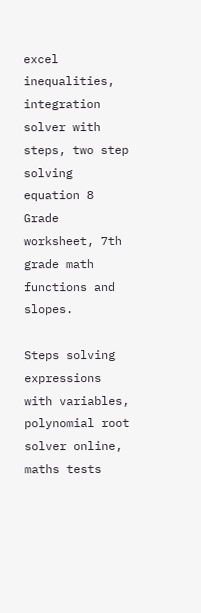excel inequalities, integration solver with steps, two step solving equation 8 Grade worksheet, 7th grade math functions and slopes.

Steps solving expressions with variables, polynomial root solver online, maths tests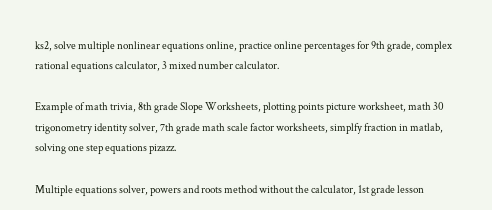ks2, solve multiple nonlinear equations online, practice online percentages for 9th grade, complex rational equations calculator, 3 mixed number calculator.

Example of math trivia, 8th grade Slope Worksheets, plotting points picture worksheet, math 30 trigonometry identity solver, 7th grade math scale factor worksheets, simplfy fraction in matlab, solving one step equations pizazz.

Multiple equations solver, powers and roots method without the calculator, 1st grade lesson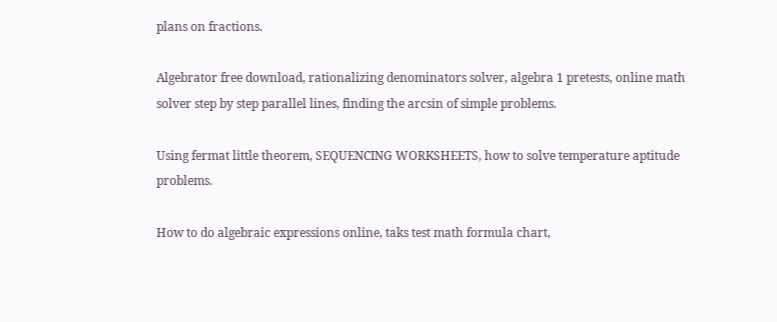plans on fractions.

Algebrator free download, rationalizing denominators solver, algebra 1 pretests, online math solver step by step parallel lines, finding the arcsin of simple problems.

Using fermat little theorem, SEQUENCING WORKSHEETS, how to solve temperature aptitude problems.

How to do algebraic expressions online, taks test math formula chart,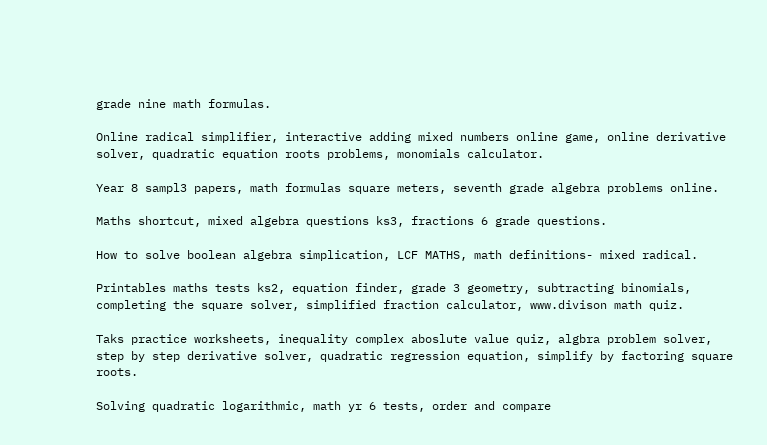grade nine math formulas.

Online radical simplifier, interactive adding mixed numbers online game, online derivative solver, quadratic equation roots problems, monomials calculator.

Year 8 sampl3 papers, math formulas square meters, seventh grade algebra problems online.

Maths shortcut, mixed algebra questions ks3, fractions 6 grade questions.

How to solve boolean algebra simplication, LCF MATHS, math definitions- mixed radical.

Printables maths tests ks2, equation finder, grade 3 geometry, subtracting binomials, completing the square solver, simplified fraction calculator, www.divison math quiz.

Taks practice worksheets, inequality complex aboslute value quiz, algbra problem solver, step by step derivative solver, quadratic regression equation, simplify by factoring square roots.

Solving quadratic logarithmic, math yr 6 tests, order and compare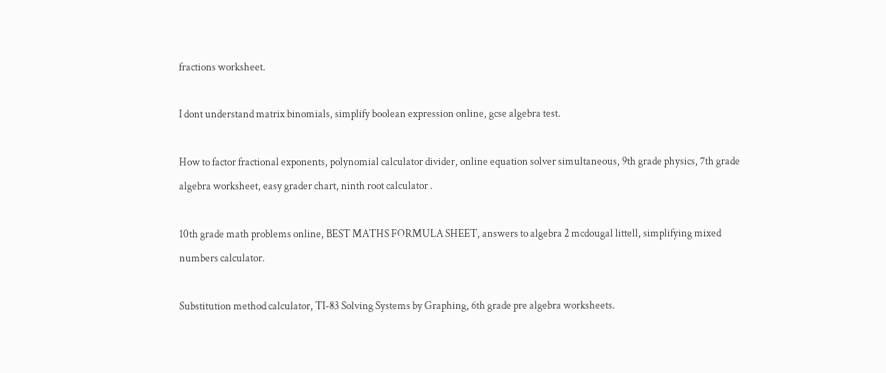fractions worksheet.

I dont understand matrix binomials, simplify boolean expression online, gcse algebra test.

How to factor fractional exponents, polynomial calculator divider, online equation solver simultaneous, 9th grade physics, 7th grade algebra worksheet, easy grader chart, ninth root calculator .

10th grade math problems online, BEST MATHS FORMULA SHEET, answers to algebra 2 mcdougal littell, simplifying mixed numbers calculator.

Substitution method calculator, TI-83 Solving Systems by Graphing, 6th grade pre algebra worksheets.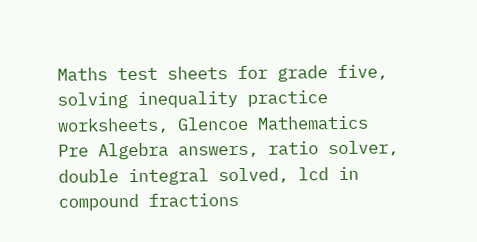Maths test sheets for grade five, solving inequality practice worksheets, Glencoe Mathematics Pre Algebra answers, ratio solver, double integral solved, lcd in compound fractions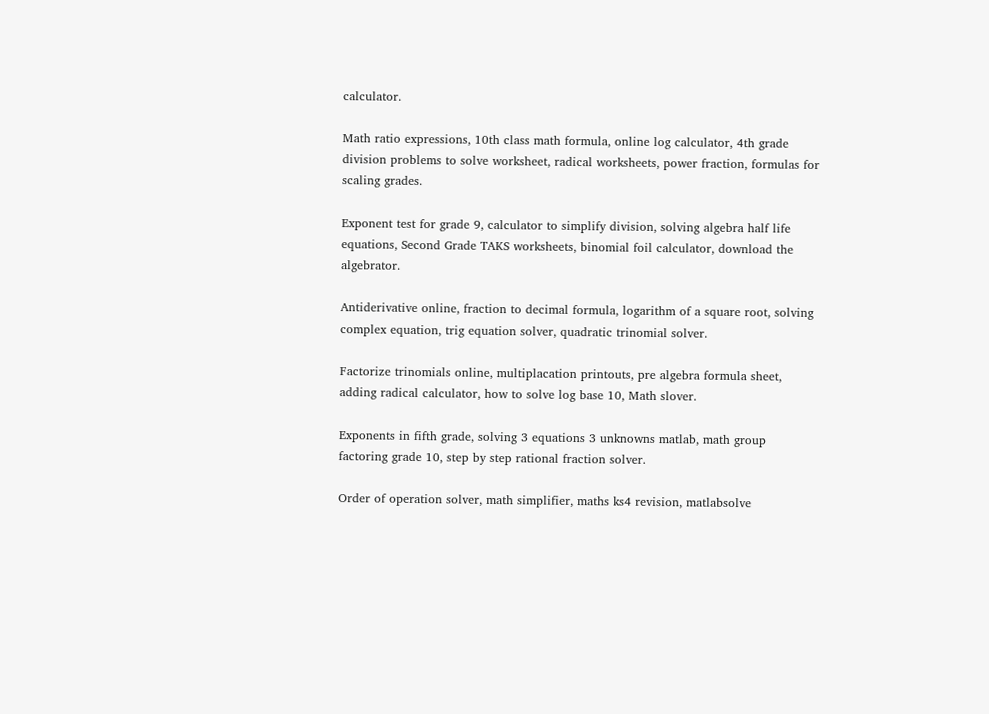calculator.

Math ratio expressions, 10th class math formula, online log calculator, 4th grade division problems to solve worksheet, radical worksheets, power fraction, formulas for scaling grades.

Exponent test for grade 9, calculator to simplify division, solving algebra half life equations, Second Grade TAKS worksheets, binomial foil calculator, download the algebrator.

Antiderivative online, fraction to decimal formula, logarithm of a square root, solving complex equation, trig equation solver, quadratic trinomial solver.

Factorize trinomials online, multiplacation printouts, pre algebra formula sheet, adding radical calculator, how to solve log base 10, Math slover.

Exponents in fifth grade, solving 3 equations 3 unknowns matlab, math group factoring grade 10, step by step rational fraction solver.

Order of operation solver, math simplifier, maths ks4 revision, matlabsolve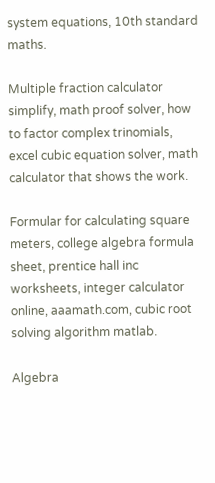system equations, 10th standard maths.

Multiple fraction calculator simplify, math proof solver, how to factor complex trinomials, excel cubic equation solver, math calculator that shows the work.

Formular for calculating square meters, college algebra formula sheet, prentice hall inc worksheets, integer calculator online, aaamath.com, cubic root solving algorithm matlab.

Algebra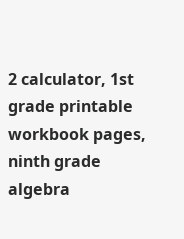2 calculator, 1st grade printable workbook pages, ninth grade algebra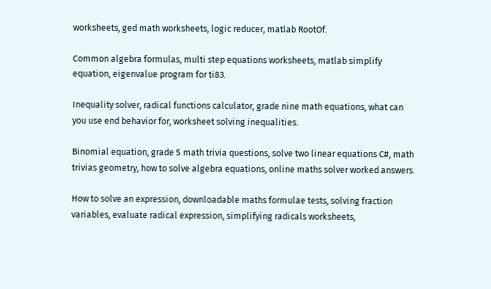worksheets, ged math worksheets, logic reducer, matlab RootOf.

Common algebra formulas, multi step equations worksheets, matlab simplify equation, eigenvalue program for ti83.

Inequality solver, radical functions calculator, grade nine math equations, what can you use end behavior for, worksheet solving inequalities.

Binomial equation, grade 5 math trivia questions, solve two linear equations C#, math trivias geometry, how to solve algebra equations, online maths solver worked answers.

How to solve an expression, downloadable maths formulae tests, solving fraction variables, evaluate radical expression, simplifying radicals worksheets,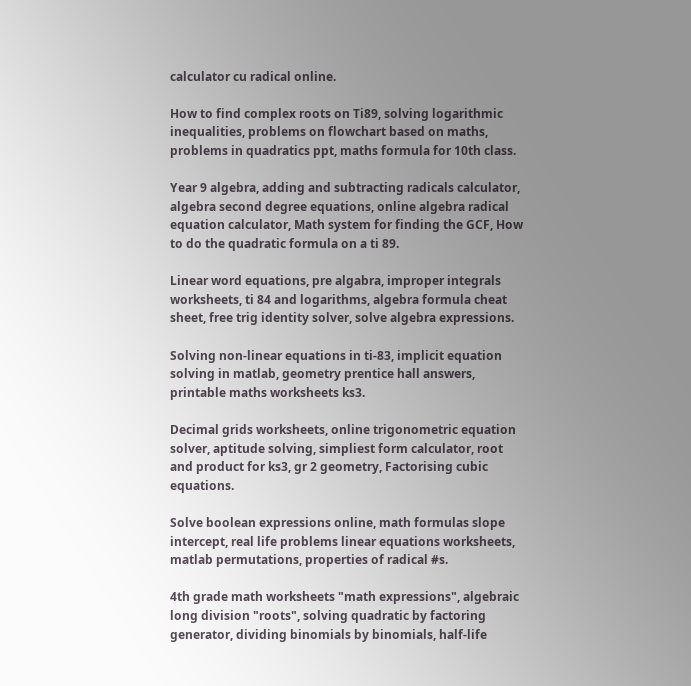calculator cu radical online.

How to find complex roots on Ti89, solving logarithmic inequalities, problems on flowchart based on maths, problems in quadratics ppt, maths formula for 10th class.

Year 9 algebra, adding and subtracting radicals calculator, algebra second degree equations, online algebra radical equation calculator, Math system for finding the GCF, How to do the quadratic formula on a ti 89.

Linear word equations, pre algabra, improper integrals worksheets, ti 84 and logarithms, algebra formula cheat sheet, free trig identity solver, solve algebra expressions.

Solving non-linear equations in ti-83, implicit equation solving in matlab, geometry prentice hall answers, printable maths worksheets ks3.

Decimal grids worksheets, online trigonometric equation solver, aptitude solving, simpliest form calculator, root and product for ks3, gr 2 geometry, Factorising cubic equations.

Solve boolean expressions online, math formulas slope intercept, real life problems linear equations worksheets, matlab permutations, properties of radical #s.

4th grade math worksheets "math expressions", algebraic long division "roots", solving quadratic by factoring generator, dividing binomials by binomials, half-life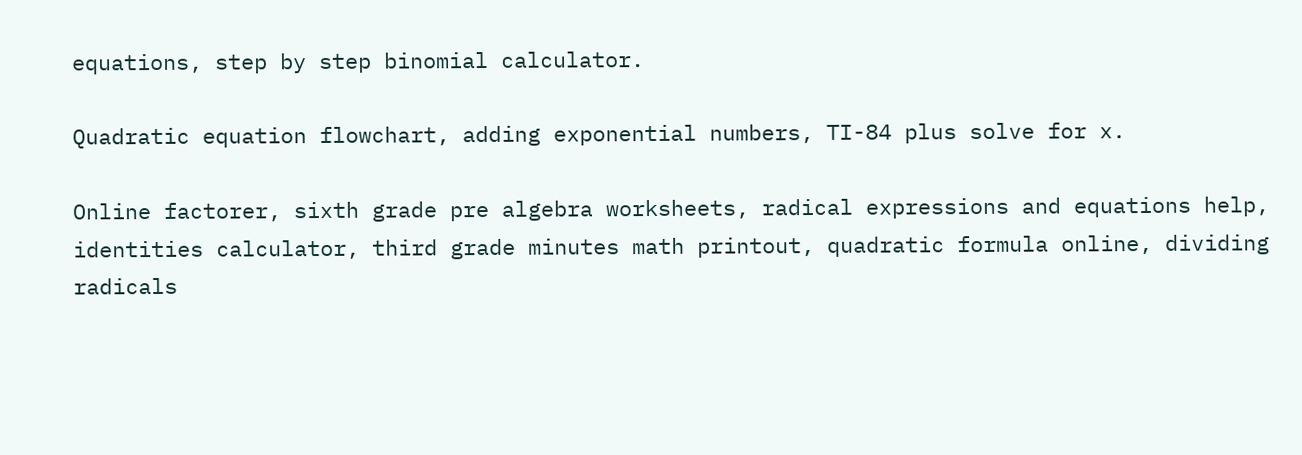equations, step by step binomial calculator.

Quadratic equation flowchart, adding exponential numbers, TI-84 plus solve for x.

Online factorer, sixth grade pre algebra worksheets, radical expressions and equations help, identities calculator, third grade minutes math printout, quadratic formula online, dividing radicals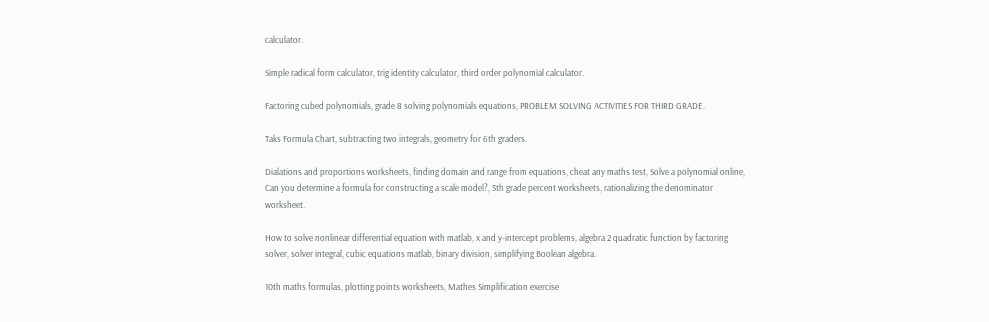calculator.

Simple radical form calculator, trig identity calculator, third order polynomial calculator.

Factoring cubed polynomials, grade 8 solving polynomials equations, PROBLEM SOLVING ACTIVITIES FOR THIRD GRADE.

Taks Formula Chart, subtracting two integrals, geometry for 6th graders.

Dialations and proportions worksheets, finding domain and range from equations, cheat any maths test, Solve a polynomial online, Can you determine a formula for constructing a scale model?, 5th grade percent worksheets, rationalizing the denominator worksheet.

How to solve nonlinear differential equation with matlab, x and y-intercept problems, algebra 2 quadratic function by factoring solver, solver integral, cubic equations matlab, binary division, simplifying Boolean algebra.

10th maths formulas, plotting points worksheets, Mathes Simplification exercise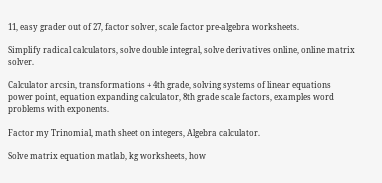11, easy grader out of 27, factor solver, scale factor pre-algebra worksheets.

Simplify radical calculators, solve double integral, solve derivatives online, online matrix solver.

Calculator arcsin, transformations + 4th grade, solving systems of linear equations power point, equation expanding calculator, 8th grade scale factors, examples word problems with exponents.

Factor my Trinomial, math sheet on integers, Algebra calculator.

Solve matrix equation matlab, kg worksheets, how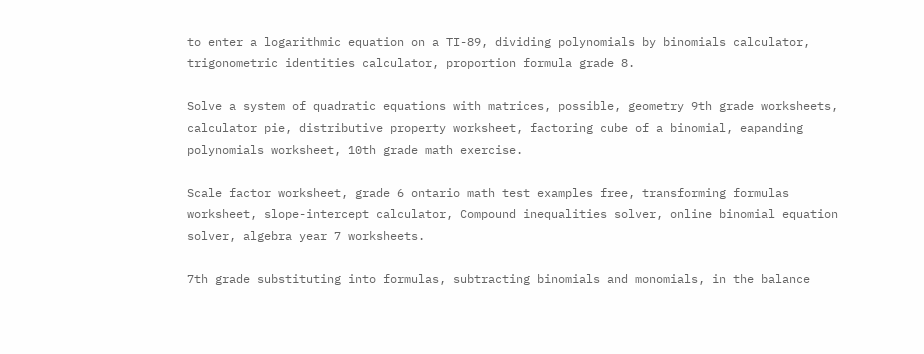to enter a logarithmic equation on a TI-89, dividing polynomials by binomials calculator, trigonometric identities calculator, proportion formula grade 8.

Solve a system of quadratic equations with matrices, possible, geometry 9th grade worksheets, calculator pie, distributive property worksheet, factoring cube of a binomial, eapanding polynomials worksheet, 10th grade math exercise.

Scale factor worksheet, grade 6 ontario math test examples free, transforming formulas worksheet, slope-intercept calculator, Compound inequalities solver, online binomial equation solver, algebra year 7 worksheets.

7th grade substituting into formulas, subtracting binomials and monomials, in the balance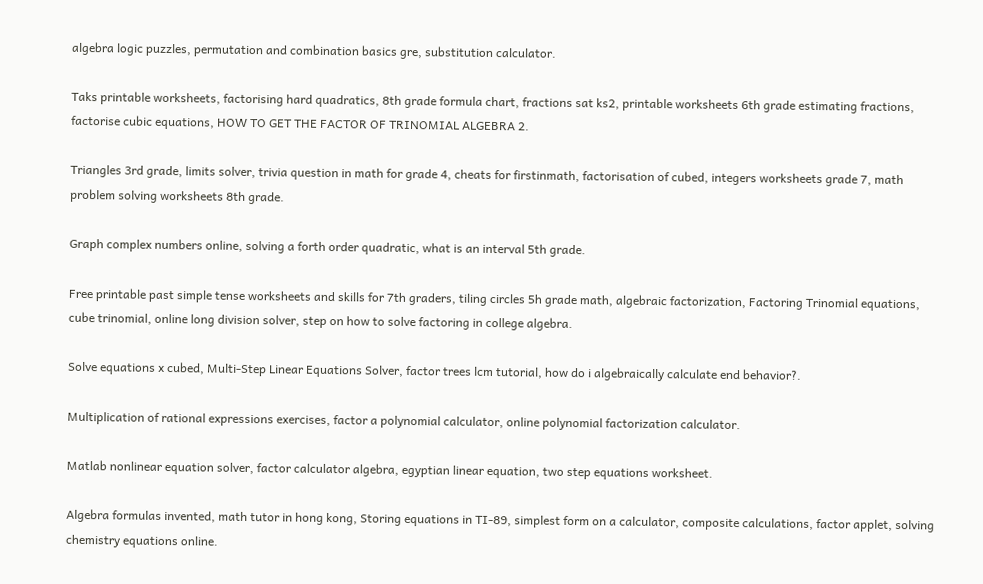algebra logic puzzles, permutation and combination basics gre, substitution calculator.

Taks printable worksheets, factorising hard quadratics, 8th grade formula chart, fractions sat ks2, printable worksheets 6th grade estimating fractions, factorise cubic equations, HOW TO GET THE FACTOR OF TRINOMIAL ALGEBRA 2.

Triangles 3rd grade, limits solver, trivia question in math for grade 4, cheats for firstinmath, factorisation of cubed, integers worksheets grade 7, math problem solving worksheets 8th grade.

Graph complex numbers online, solving a forth order quadratic, what is an interval 5th grade.

Free printable past simple tense worksheets and skills for 7th graders, tiling circles 5h grade math, algebraic factorization, Factoring Trinomial equations, cube trinomial, online long division solver, step on how to solve factoring in college algebra.

Solve equations x cubed, Multi-Step Linear Equations Solver, factor trees lcm tutorial, how do i algebraically calculate end behavior?.

Multiplication of rational expressions exercises, factor a polynomial calculator, online polynomial factorization calculator.

Matlab nonlinear equation solver, factor calculator algebra, egyptian linear equation, two step equations worksheet.

Algebra formulas invented, math tutor in hong kong, Storing equations in TI-89, simplest form on a calculator, composite calculations, factor applet, solving chemistry equations online.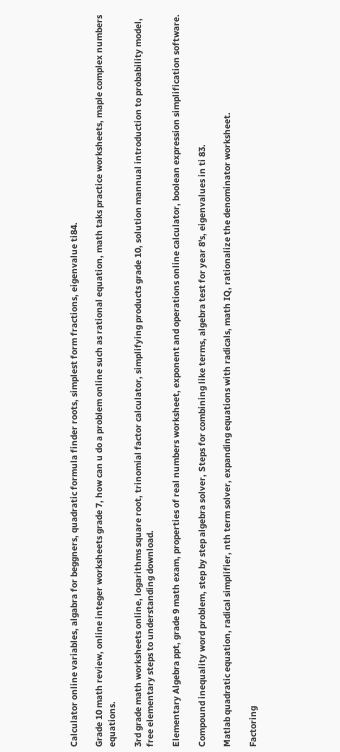Calculator online variables, algabra for beggners, quadratic formula finder roots, simplest form fractions, eigenvalue ti84.

Grade 10 math review, online integer worksheets grade 7, how can u do a problem online such as rational equation, math taks practice worksheets, maple complex numbers equations.

3rd grade math worksheets online, logarithms square root, trinomial factor calculator, simplifying products grade 10, solution mannual introduction to probability model, free elementary steps to understanding download.

Elementary Algebra ppt, grade 9 math exam, properties of real numbers worksheet, exponent and operations online calculator, boolean expression simplification software.

Compound inequality word problem, step by step algebra solver, Steps for combining like terms, algebra test for year 8's, eigenvalues in ti 83.

Matlab quadratic equation, radical simplifier, nth term solver, expanding equations with radicals, math IQ, rationalize the denominator worksheet.

Factoring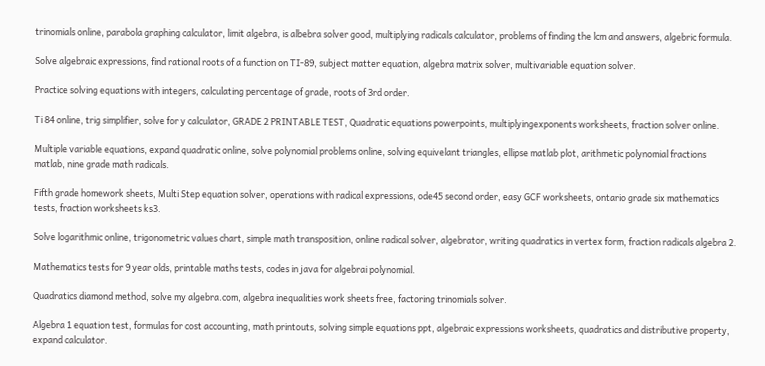trinomials online, parabola graphing calculator, limit algebra, is albebra solver good, multiplying radicals calculator, problems of finding the lcm and answers, algebric formula.

Solve algebraic expressions, find rational roots of a function on TI-89, subject matter equation, algebra matrix solver, multivariable equation solver.

Practice solving equations with integers, calculating percentage of grade, roots of 3rd order.

Ti 84 online, trig simplifier, solve for y calculator, GRADE 2 PRINTABLE TEST, Quadratic equations powerpoints, multiplyingexponents worksheets, fraction solver online.

Multiple variable equations, expand quadratic online, solve polynomial problems online, solving equivelant triangles, ellipse matlab plot, arithmetic polynomial fractions matlab, nine grade math radicals.

Fifth grade homework sheets, Multi Step equation solver, operations with radical expressions, ode45 second order, easy GCF worksheets, ontario grade six mathematics tests, fraction worksheets ks3.

Solve logarithmic online, trigonometric values chart, simple math transposition, online radical solver, algebrator, writing quadratics in vertex form, fraction radicals algebra 2.

Mathematics tests for 9 year olds, printable maths tests, codes in java for algebrai polynomial.

Quadratics diamond method, solve my algebra.com, algebra inequalities work sheets free, factoring trinomials solver.

Algebra 1 equation test, formulas for cost accounting, math printouts, solving simple equations ppt, algebraic expressions worksheets, quadratics and distributive property, expand calculator.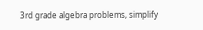3rd grade algebra problems, simplify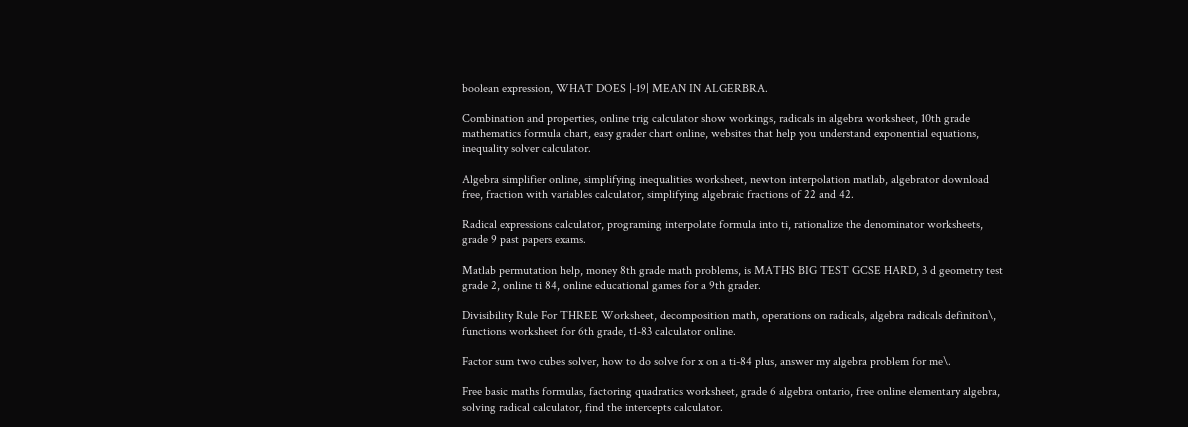boolean expression, WHAT DOES |-19| MEAN IN ALGERBRA.

Combination and properties, online trig calculator show workings, radicals in algebra worksheet, 10th grade mathematics formula chart, easy grader chart online, websites that help you understand exponential equations, inequality solver calculator.

Algebra simplifier online, simplifying inequalities worksheet, newton interpolation matlab, algebrator download free, fraction with variables calculator, simplifying algebraic fractions of 22 and 42.

Radical expressions calculator, programing interpolate formula into ti, rationalize the denominator worksheets, grade 9 past papers exams.

Matlab permutation help, money 8th grade math problems, is MATHS BIG TEST GCSE HARD, 3 d geometry test grade 2, online ti 84, online educational games for a 9th grader.

Divisibility Rule For THREE Worksheet, decomposition math, operations on radicals, algebra radicals definiton\, functions worksheet for 6th grade, t1-83 calculator online.

Factor sum two cubes solver, how to do solve for x on a ti-84 plus, answer my algebra problem for me\.

Free basic maths formulas, factoring quadratics worksheet, grade 6 algebra ontario, free online elementary algebra, solving radical calculator, find the intercepts calculator.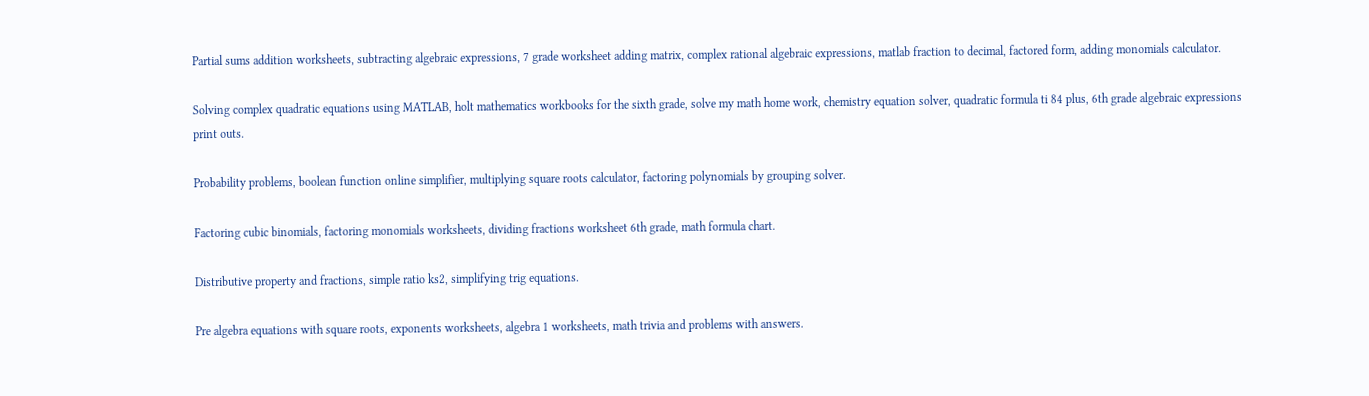Partial sums addition worksheets, subtracting algebraic expressions, 7 grade worksheet adding matrix, complex rational algebraic expressions, matlab fraction to decimal, factored form, adding monomials calculator.

Solving complex quadratic equations using MATLAB, holt mathematics workbooks for the sixth grade, solve my math home work, chemistry equation solver, quadratic formula ti 84 plus, 6th grade algebraic expressions print outs.

Probability problems, boolean function online simplifier, multiplying square roots calculator, factoring polynomials by grouping solver.

Factoring cubic binomials, factoring monomials worksheets, dividing fractions worksheet 6th grade, math formula chart.

Distributive property and fractions, simple ratio ks2, simplifying trig equations.

Pre algebra equations with square roots, exponents worksheets, algebra 1 worksheets, math trivia and problems with answers.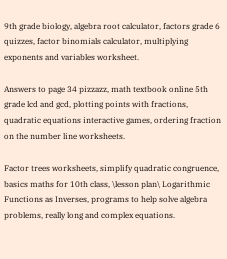9th grade biology, algebra root calculator, factors grade 6 quizzes, factor binomials calculator, multiplying exponents and variables worksheet.

Answers to page 34 pizzazz, math textbook online 5th grade lcd and gcd, plotting points with fractions, quadratic equations interactive games, ordering fraction on the number line worksheets.

Factor trees worksheets, simplify quadratic congruence, basics maths for 10th class, \lesson plan\ Logarithmic Functions as Inverses, programs to help solve algebra problems, really long and complex equations.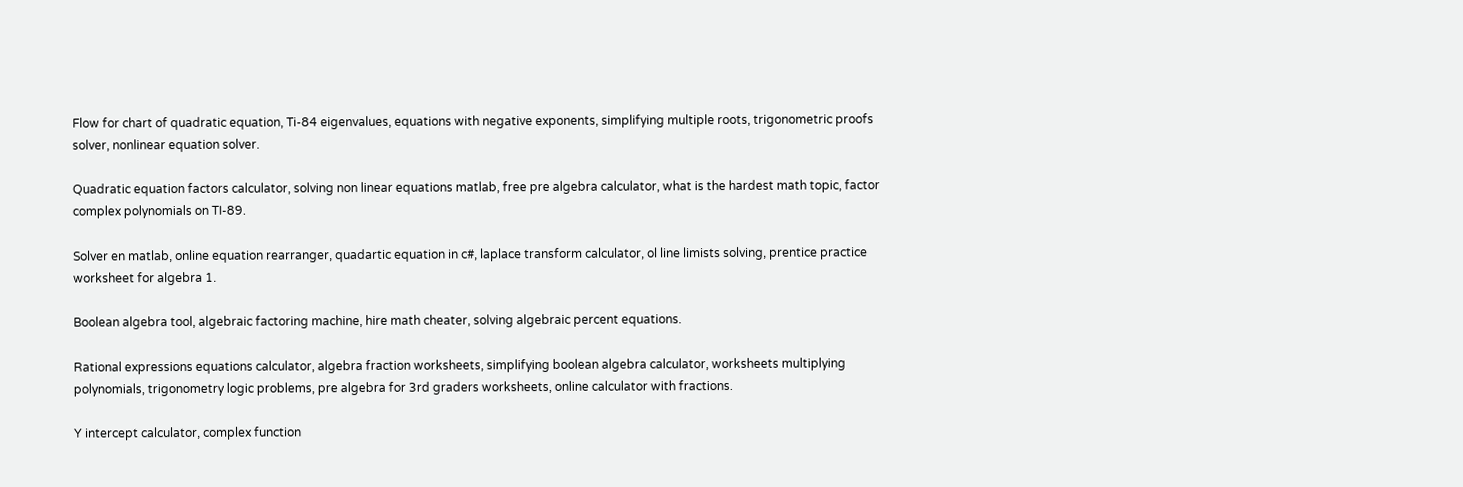Flow for chart of quadratic equation, Ti-84 eigenvalues, equations with negative exponents, simplifying multiple roots, trigonometric proofs solver, nonlinear equation solver.

Quadratic equation factors calculator, solving non linear equations matlab, free pre algebra calculator, what is the hardest math topic, factor complex polynomials on TI-89.

Solver en matlab, online equation rearranger, quadartic equation in c#, laplace transform calculator, ol line limists solving, prentice practice worksheet for algebra 1.

Boolean algebra tool, algebraic factoring machine, hire math cheater, solving algebraic percent equations.

Rational expressions equations calculator, algebra fraction worksheets, simplifying boolean algebra calculator, worksheets multiplying polynomials, trigonometry logic problems, pre algebra for 3rd graders worksheets, online calculator with fractions.

Y intercept calculator, complex function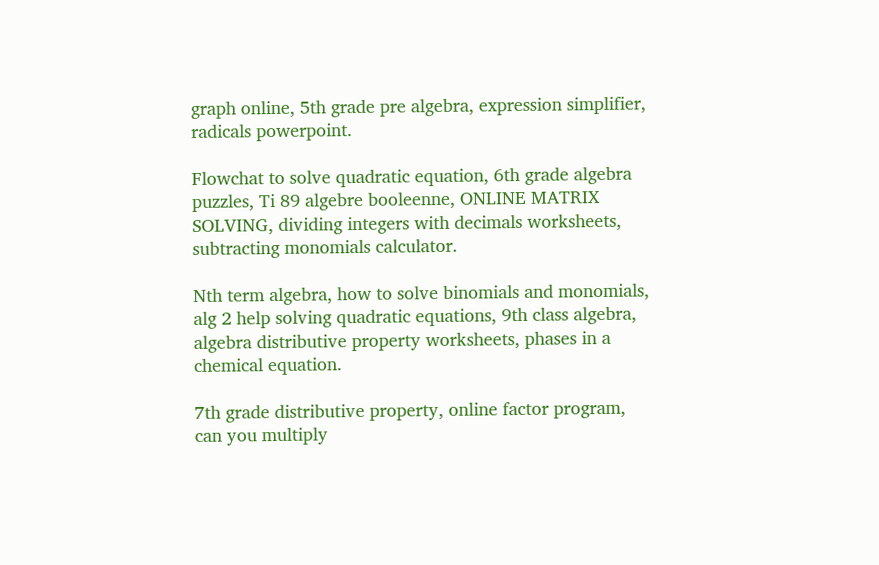graph online, 5th grade pre algebra, expression simplifier, radicals powerpoint.

Flowchat to solve quadratic equation, 6th grade algebra puzzles, Ti 89 algebre booleenne, ONLINE MATRIX SOLVING, dividing integers with decimals worksheets, subtracting monomials calculator.

Nth term algebra, how to solve binomials and monomials, alg 2 help solving quadratic equations, 9th class algebra, algebra distributive property worksheets, phases in a chemical equation.

7th grade distributive property, online factor program, can you multiply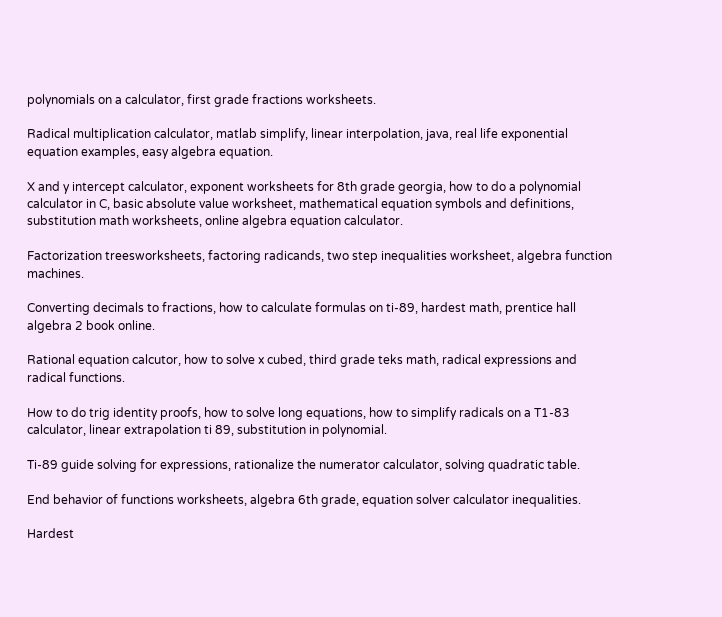polynomials on a calculator, first grade fractions worksheets.

Radical multiplication calculator, matlab simplify, linear interpolation, java, real life exponential equation examples, easy algebra equation.

X and y intercept calculator, exponent worksheets for 8th grade georgia, how to do a polynomial calculator in C, basic absolute value worksheet, mathematical equation symbols and definitions, substitution math worksheets, online algebra equation calculator.

Factorization treesworksheets, factoring radicands, two step inequalities worksheet, algebra function machines.

Converting decimals to fractions, how to calculate formulas on ti-89, hardest math, prentice hall algebra 2 book online.

Rational equation calcutor, how to solve x cubed, third grade teks math, radical expressions and radical functions.

How to do trig identity proofs, how to solve long equations, how to simplify radicals on a T1-83 calculator, linear extrapolation ti 89, substitution in polynomial.

Ti-89 guide solving for expressions, rationalize the numerator calculator, solving quadratic table.

End behavior of functions worksheets, algebra 6th grade, equation solver calculator inequalities.

Hardest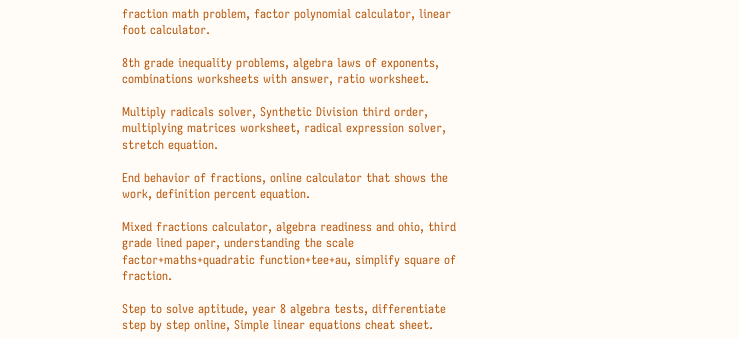fraction math problem, factor polynomial calculator, linear foot calculator.

8th grade inequality problems, algebra laws of exponents, combinations worksheets with answer, ratio worksheet.

Multiply radicals solver, Synthetic Division third order, multiplying matrices worksheet, radical expression solver, stretch equation.

End behavior of fractions, online calculator that shows the work, definition percent equation.

Mixed fractions calculator, algebra readiness and ohio, third grade lined paper, understanding the scale factor+maths+quadratic function+tee+au, simplify square of fraction.

Step to solve aptitude, year 8 algebra tests, differentiate step by step online, Simple linear equations cheat sheet.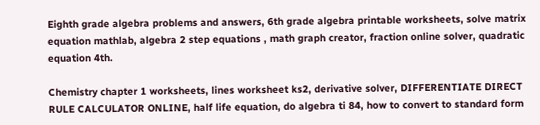Eighth grade algebra problems and answers, 6th grade algebra printable worksheets, solve matrix equation mathlab, algebra 2 step equations , math graph creator, fraction online solver, quadratic equation 4th.

Chemistry chapter 1 worksheets, lines worksheet ks2, derivative solver, DIFFERENTIATE DIRECT RULE CALCULATOR ONLINE, half life equation, do algebra ti 84, how to convert to standard form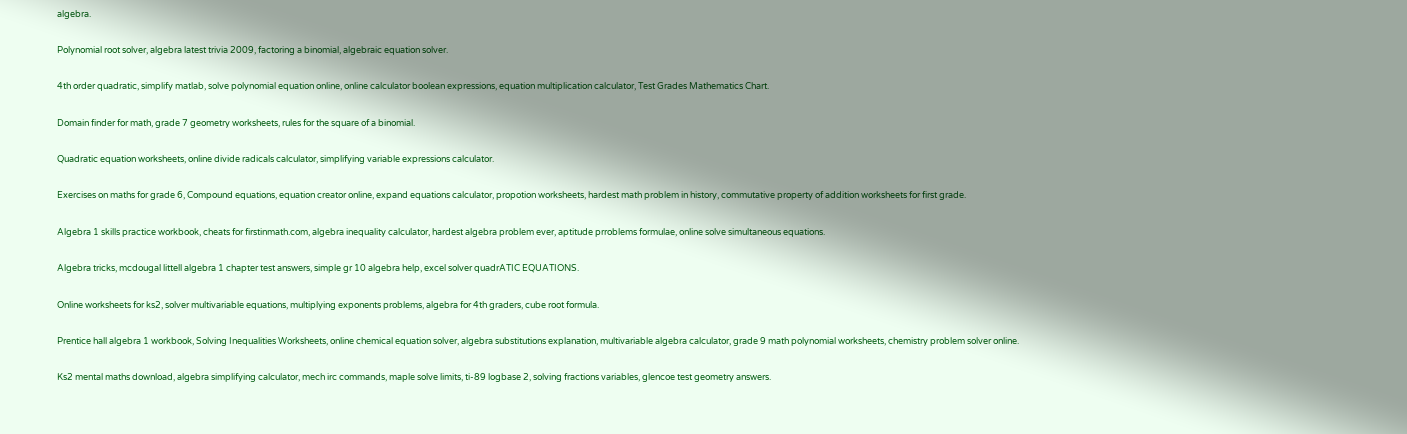algebra.

Polynomial root solver, algebra latest trivia 2009, factoring a binomial, algebraic equation solver.

4th order quadratic, simplify matlab, solve polynomial equation online, online calculator boolean expressions, equation multiplication calculator, Test Grades Mathematics Chart.

Domain finder for math, grade 7 geometry worksheets, rules for the square of a binomial.

Quadratic equation worksheets, online divide radicals calculator, simplifying variable expressions calculator.

Exercises on maths for grade 6, Compound equations, equation creator online, expand equations calculator, propotion worksheets, hardest math problem in history, commutative property of addition worksheets for first grade.

Algebra 1 skills practice workbook, cheats for firstinmath.com, algebra inequality calculator, hardest algebra problem ever, aptitude prroblems formulae, online solve simultaneous equations.

Algebra tricks, mcdougal littell algebra 1 chapter test answers, simple gr 10 algebra help, excel solver quadrATIC EQUATIONS.

Online worksheets for ks2, solver multivariable equations, multiplying exponents problems, algebra for 4th graders, cube root formula.

Prentice hall algebra 1 workbook, Solving Inequalities Worksheets, online chemical equation solver, algebra substitutions explanation, multivariable algebra calculator, grade 9 math polynomial worksheets, chemistry problem solver online.

Ks2 mental maths download, algebra simplifying calculator, mech irc commands, maple solve limits, ti-89 logbase 2, solving fractions variables, glencoe test geometry answers.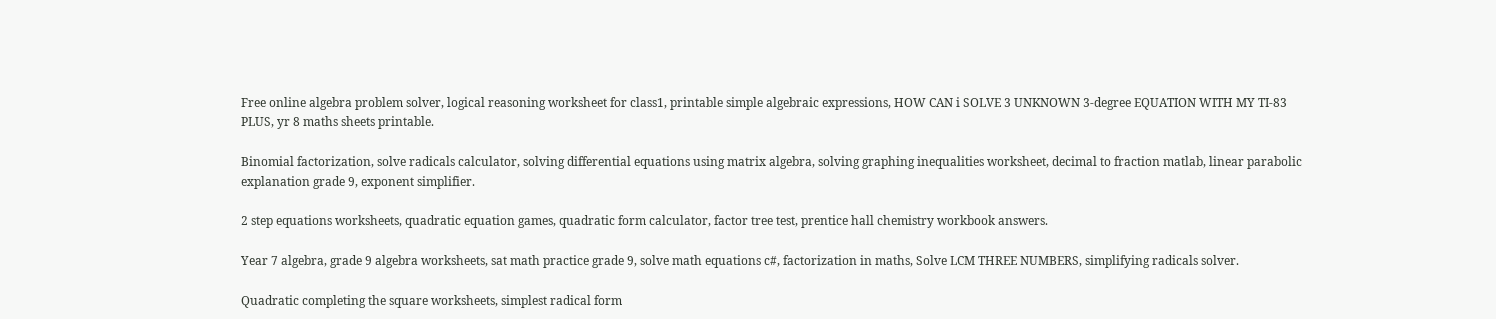Free online algebra problem solver, logical reasoning worksheet for class1, printable simple algebraic expressions, HOW CAN i SOLVE 3 UNKNOWN 3-degree EQUATION WITH MY TI-83 PLUS, yr 8 maths sheets printable.

Binomial factorization, solve radicals calculator, solving differential equations using matrix algebra, solving graphing inequalities worksheet, decimal to fraction matlab, linear parabolic explanation grade 9, exponent simplifier.

2 step equations worksheets, quadratic equation games, quadratic form calculator, factor tree test, prentice hall chemistry workbook answers.

Year 7 algebra, grade 9 algebra worksheets, sat math practice grade 9, solve math equations c#, factorization in maths, Solve LCM THREE NUMBERS, simplifying radicals solver.

Quadratic completing the square worksheets, simplest radical form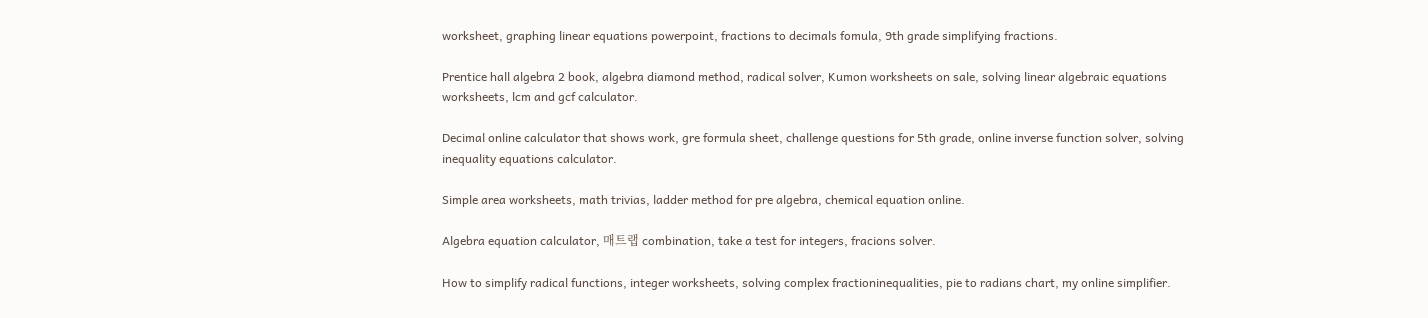worksheet, graphing linear equations powerpoint, fractions to decimals fomula, 9th grade simplifying fractions.

Prentice hall algebra 2 book, algebra diamond method, radical solver, Kumon worksheets on sale, solving linear algebraic equations worksheets, lcm and gcf calculator.

Decimal online calculator that shows work, gre formula sheet, challenge questions for 5th grade, online inverse function solver, solving inequality equations calculator.

Simple area worksheets, math trivias, ladder method for pre algebra, chemical equation online.

Algebra equation calculator, 매트랩 combination, take a test for integers, fracions solver.

How to simplify radical functions, integer worksheets, solving complex fractioninequalities, pie to radians chart, my online simplifier.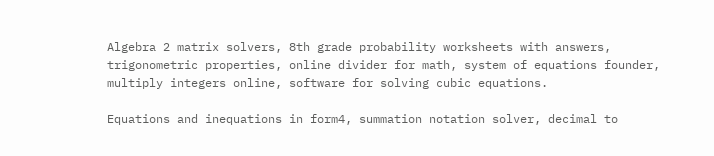Algebra 2 matrix solvers, 8th grade probability worksheets with answers, trigonometric properties, online divider for math, system of equations founder, multiply integers online, software for solving cubic equations.

Equations and inequations in form4, summation notation solver, decimal to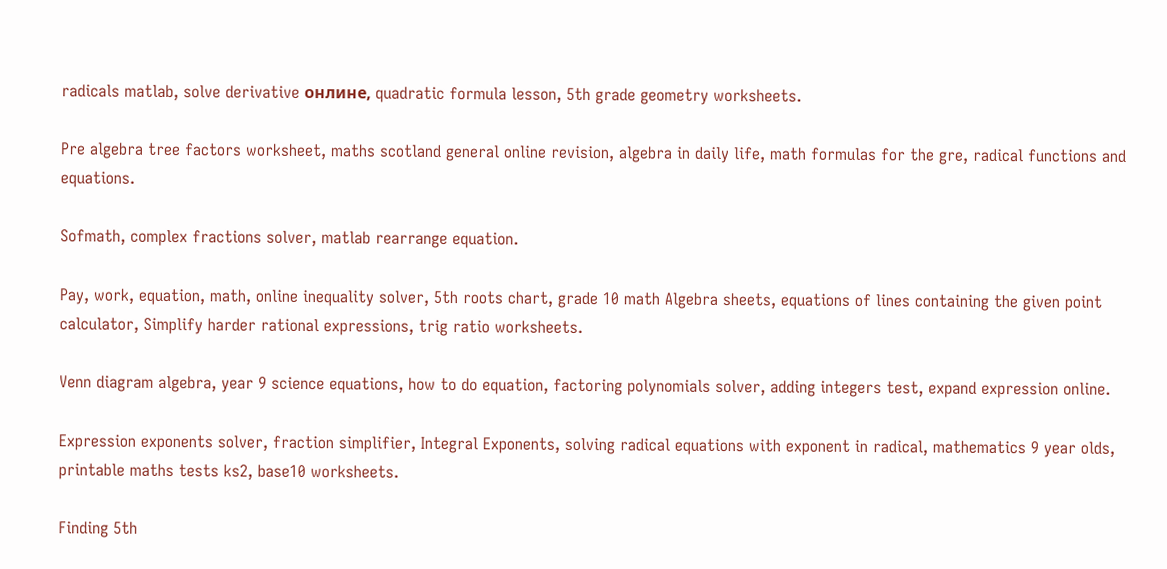radicals matlab, solve derivative онлине, quadratic formula lesson, 5th grade geometry worksheets.

Pre algebra tree factors worksheet, maths scotland general online revision, algebra in daily life, math formulas for the gre, radical functions and equations.

Sofmath, complex fractions solver, matlab rearrange equation.

Pay, work, equation, math, online inequality solver, 5th roots chart, grade 10 math Algebra sheets, equations of lines containing the given point calculator, Simplify harder rational expressions, trig ratio worksheets.

Venn diagram algebra, year 9 science equations, how to do equation, factoring polynomials solver, adding integers test, expand expression online.

Expression exponents solver, fraction simplifier, Integral Exponents, solving radical equations with exponent in radical, mathematics 9 year olds, printable maths tests ks2, base10 worksheets.

Finding 5th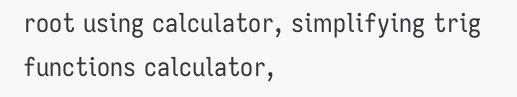root using calculator, simplifying trig functions calculator,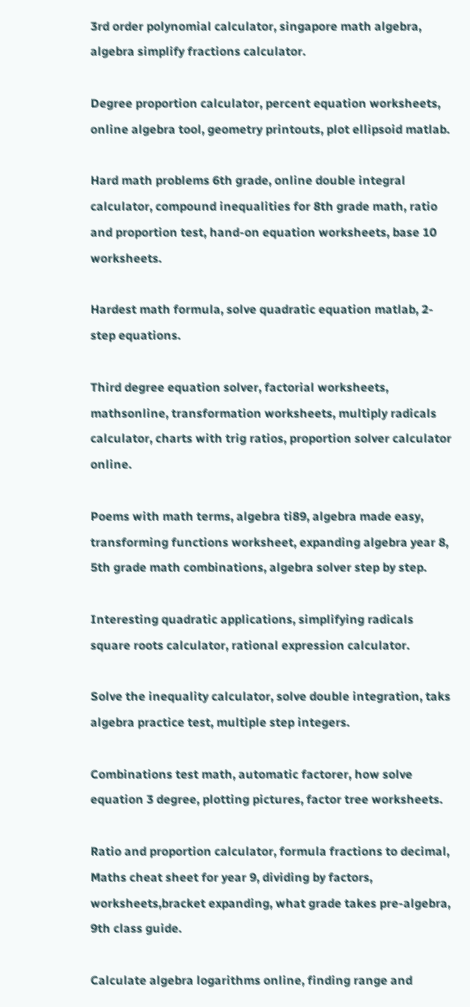3rd order polynomial calculator, singapore math algebra, algebra simplify fractions calculator.

Degree proportion calculator, percent equation worksheets, online algebra tool, geometry printouts, plot ellipsoid matlab.

Hard math problems 6th grade, online double integral calculator, compound inequalities for 8th grade math, ratio and proportion test, hand-on equation worksheets, base 10 worksheets.

Hardest math formula, solve quadratic equation matlab, 2- step equations.

Third degree equation solver, factorial worksheets, mathsonline, transformation worksheets, multiply radicals calculator, charts with trig ratios, proportion solver calculator online.

Poems with math terms, algebra ti89, algebra made easy, transforming functions worksheet, expanding algebra year 8, 5th grade math combinations, algebra solver step by step.

Interesting quadratic applications, simplifying radicals square roots calculator, rational expression calculator.

Solve the inequality calculator, solve double integration, taks algebra practice test, multiple step integers.

Combinations test math, automatic factorer, how solve equation 3 degree, plotting pictures, factor tree worksheets.

Ratio and proportion calculator, formula fractions to decimal, Maths cheat sheet for year 9, dividing by factors, worksheets,bracket expanding, what grade takes pre-algebra, 9th class guide.

Calculate algebra logarithms online, finding range and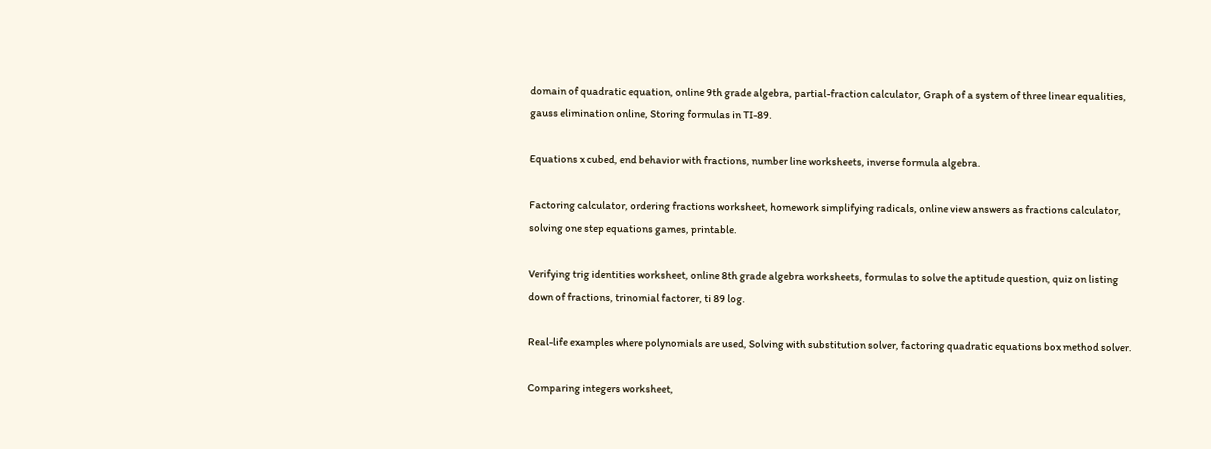domain of quadratic equation, online 9th grade algebra, partial-fraction calculator, Graph of a system of three linear equalities, gauss elimination online, Storing formulas in TI-89.

Equations x cubed, end behavior with fractions, number line worksheets, inverse formula algebra.

Factoring calculator, ordering fractions worksheet, homework simplifying radicals, online view answers as fractions calculator, solving one step equations games, printable.

Verifying trig identities worksheet, online 8th grade algebra worksheets, formulas to solve the aptitude question, quiz on listing down of fractions, trinomial factorer, ti 89 log.

Real-life examples where polynomials are used, Solving with substitution solver, factoring quadratic equations box method solver.

Comparing integers worksheet,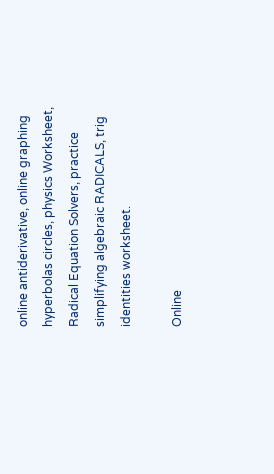online antiderivative, online graphing hyperbolas circles, physics Worksheet, Radical Equation Solvers, practice simplifying algebraic RADICALS, trig identities worksheet.

Online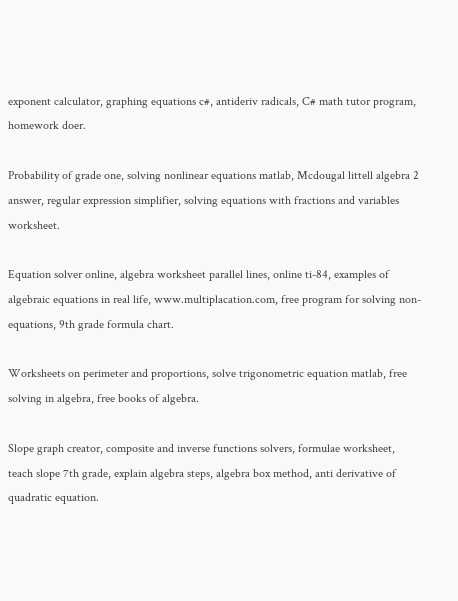exponent calculator, graphing equations c#, antideriv radicals, C# math tutor program, homework doer.

Probability of grade one, solving nonlinear equations matlab, Mcdougal littell algebra 2 answer, regular expression simplifier, solving equations with fractions and variables worksheet.

Equation solver online, algebra worksheet parallel lines, online ti-84, examples of algebraic equations in real life, www.multiplacation.com, free program for solving non-equations, 9th grade formula chart.

Worksheets on perimeter and proportions, solve trigonometric equation matlab, free solving in algebra, free books of algebra.

Slope graph creator, composite and inverse functions solvers, formulae worksheet, teach slope 7th grade, explain algebra steps, algebra box method, anti derivative of quadratic equation.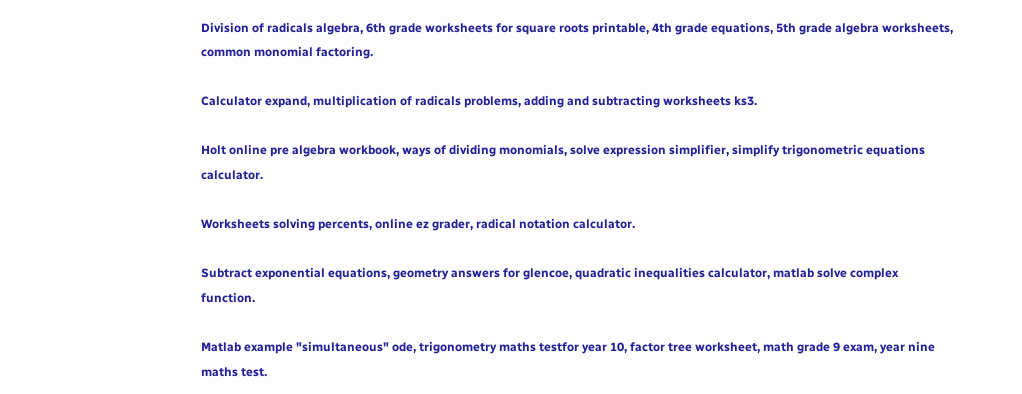Division of radicals algebra, 6th grade worksheets for square roots printable, 4th grade equations, 5th grade algebra worksheets, common monomial factoring.

Calculator expand, multiplication of radicals problems, adding and subtracting worksheets ks3.

Holt online pre algebra workbook, ways of dividing monomials, solve expression simplifier, simplify trigonometric equations calculator.

Worksheets solving percents, online ez grader, radical notation calculator.

Subtract exponential equations, geometry answers for glencoe, quadratic inequalities calculator, matlab solve complex function.

Matlab example "simultaneous" ode, trigonometry maths testfor year 10, factor tree worksheet, math grade 9 exam, year nine maths test.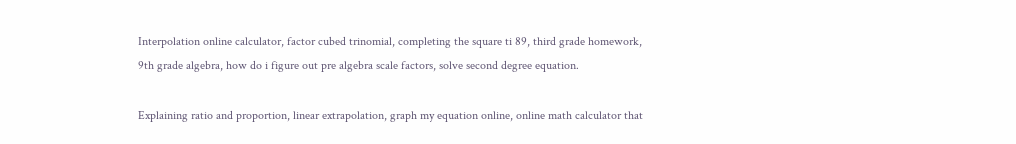Interpolation online calculator, factor cubed trinomial, completing the square ti 89, third grade homework, 9th grade algebra, how do i figure out pre algebra scale factors, solve second degree equation.

Explaining ratio and proportion, linear extrapolation, graph my equation online, online math calculator that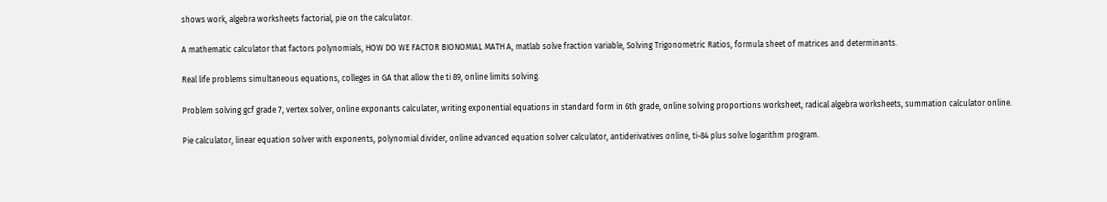shows work, algebra worksheets factorial, pie on the calculator.

A mathematic calculator that factors polynomials, HOW DO WE FACTOR BIONOMIAL MATH A, matlab solve fraction variable, Solving Trigonometric Ratios, formula sheet of matrices and determinants.

Real life problems simultaneous equations, colleges in GA that allow the ti 89, online limits solving.

Problem solving gcf grade 7, vertex solver, online exponants calculater, writing exponential equations in standard form in 6th grade, online solving proportions worksheet, radical algebra worksheets, summation calculator online.

Pie calculator, linear equation solver with exponents, polynomial divider, online advanced equation solver calculator, antiderivatives online, ti-84 plus solve logarithm program.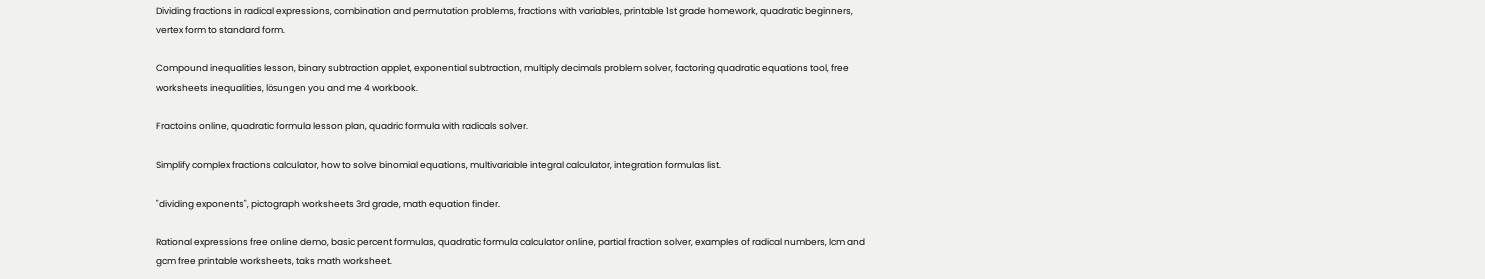Dividing fractions in radical expressions, combination and permutation problems, fractions with variables, printable 1st grade homework, quadratic beginners, vertex form to standard form.

Compound inequalities lesson, binary subtraction applet, exponential subtraction, multiply decimals problem solver, factoring quadratic equations tool, free worksheets inequalities, lösungen you and me 4 workbook.

Fractoins online, quadratic formula lesson plan, quadric formula with radicals solver.

Simplify complex fractions calculator, how to solve binomial equations, multivariable integral calculator, integration formulas list.

"dividing exponents", pictograph worksheets 3rd grade, math equation finder.

Rational expressions free online demo, basic percent formulas, quadratic formula calculator online, partial fraction solver, examples of radical numbers, lcm and gcm free printable worksheets, taks math worksheet.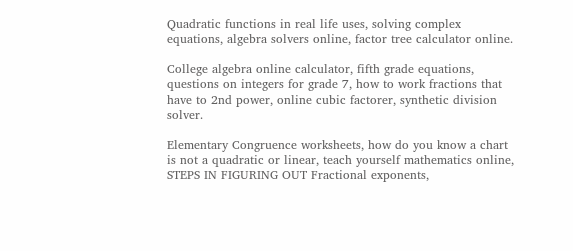Quadratic functions in real life uses, solving complex equations, algebra solvers online, factor tree calculator online.

College algebra online calculator, fifth grade equations, questions on integers for grade 7, how to work fractions that have to 2nd power, online cubic factorer, synthetic division solver.

Elementary Congruence worksheets, how do you know a chart is not a quadratic or linear, teach yourself mathematics online, STEPS IN FIGURING OUT Fractional exponents,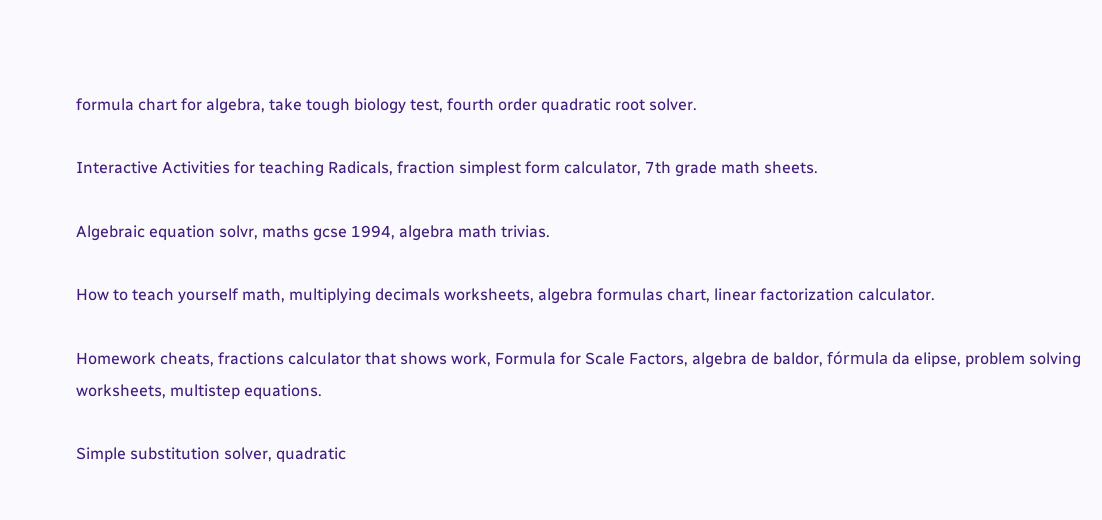formula chart for algebra, take tough biology test, fourth order quadratic root solver.

Interactive Activities for teaching Radicals, fraction simplest form calculator, 7th grade math sheets.

Algebraic equation solvr, maths gcse 1994, algebra math trivias.

How to teach yourself math, multiplying decimals worksheets, algebra formulas chart, linear factorization calculator.

Homework cheats, fractions calculator that shows work, Formula for Scale Factors, algebra de baldor, fórmula da elipse, problem solving worksheets, multistep equations.

Simple substitution solver, quadratic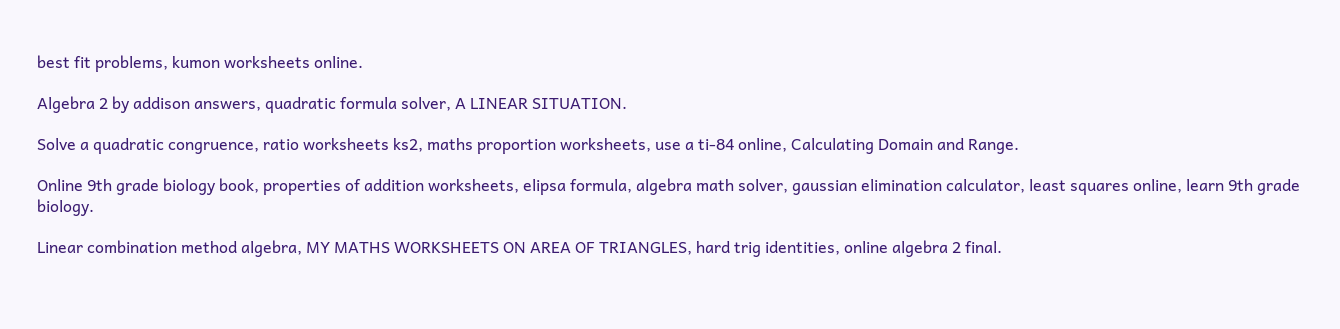best fit problems, kumon worksheets online.

Algebra 2 by addison answers, quadratic formula solver, A LINEAR SITUATION.

Solve a quadratic congruence, ratio worksheets ks2, maths proportion worksheets, use a ti-84 online, Calculating Domain and Range.

Online 9th grade biology book, properties of addition worksheets, elipsa formula, algebra math solver, gaussian elimination calculator, least squares online, learn 9th grade biology.

Linear combination method algebra, MY MATHS WORKSHEETS ON AREA OF TRIANGLES, hard trig identities, online algebra 2 final.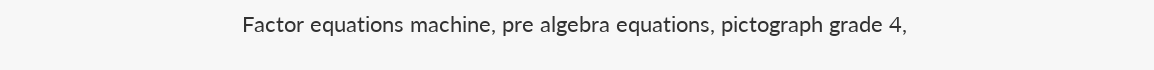Factor equations machine, pre algebra equations, pictograph grade 4,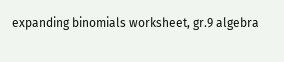expanding binomials worksheet, gr.9 algebra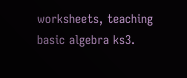worksheets, teaching basic algebra ks3.